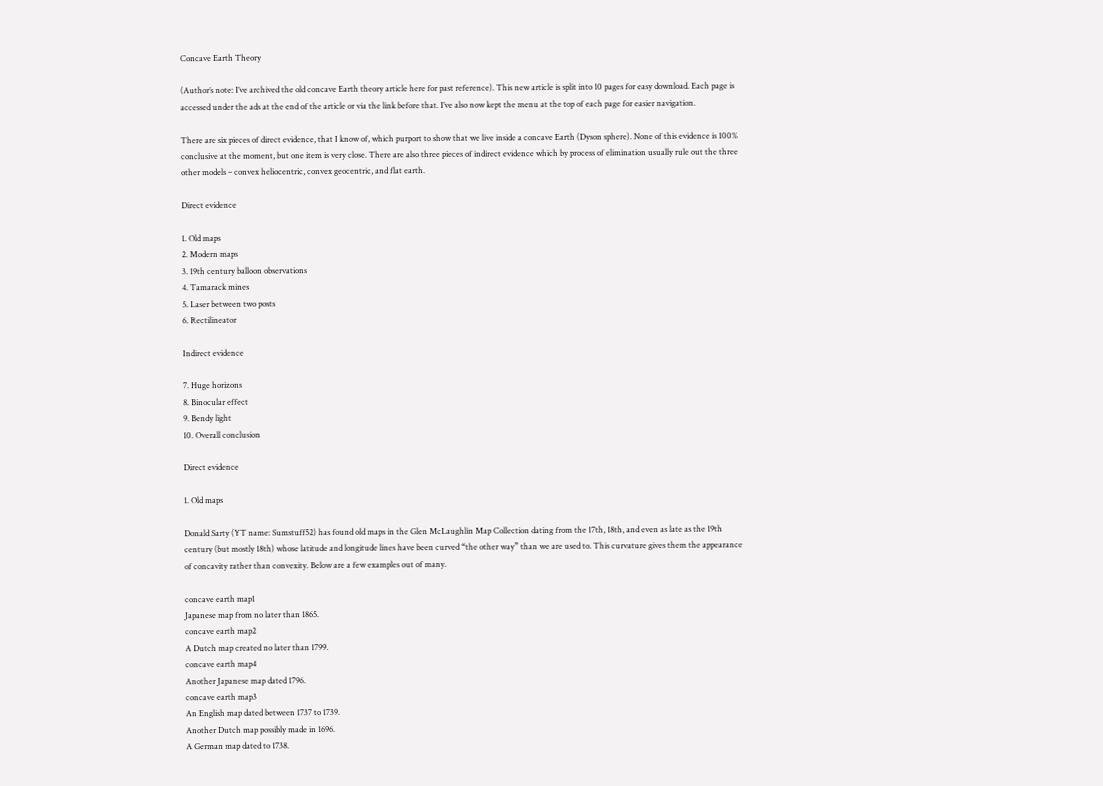Concave Earth Theory

(Author’s note: I’ve archived the old concave Earth theory article here for past reference). This new article is split into 10 pages for easy download. Each page is accessed under the ads at the end of the article or via the link before that. I’ve also now kept the menu at the top of each page for easier navigation.

There are six pieces of direct evidence, that I know of, which purport to show that we live inside a concave Earth (Dyson sphere). None of this evidence is 100% conclusive at the moment, but one item is very close. There are also three pieces of indirect evidence which by process of elimination usually rule out the three other models – convex heliocentric, convex geocentric, and flat earth.

Direct evidence

1. Old maps
2. Modern maps
3. 19th century balloon observations
4. Tamarack mines
5. Laser between two posts
6. Rectilineator

Indirect evidence

7. Huge horizons
8. Binocular effect
9. Bendy light
10. Overall conclusion

Direct evidence

1. Old maps

Donald Sarty (YT name: Sumstuff52) has found old maps in the Glen McLaughlin Map Collection dating from the 17th, 18th, and even as late as the 19th century (but mostly 18th) whose latitude and longitude lines have been curved “the other way” than we are used to. This curvature gives them the appearance of concavity rather than convexity. Below are a few examples out of many.

concave earth map1
Japanese map from no later than 1865.
concave earth map2
A Dutch map created no later than 1799.
concave earth map4
Another Japanese map dated 1796.
concave earth map3
An English map dated between 1737 to 1739.
Another Dutch map possibly made in 1696.
A German map dated to 1738.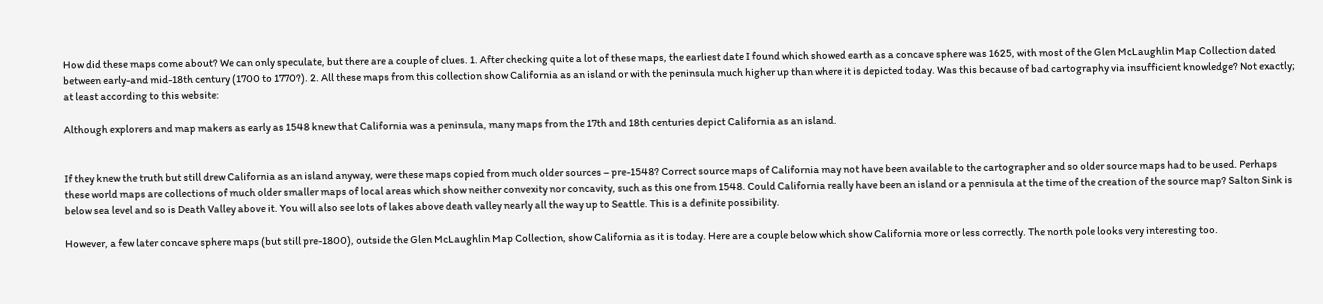How did these maps come about? We can only speculate, but there are a couple of clues. 1. After checking quite a lot of these maps, the earliest date I found which showed earth as a concave sphere was 1625, with most of the Glen McLaughlin Map Collection dated between early-and mid-18th century (1700 to 1770?). 2. All these maps from this collection show California as an island or with the peninsula much higher up than where it is depicted today. Was this because of bad cartography via insufficient knowledge? Not exactly; at least according to this website:

Although explorers and map makers as early as 1548 knew that California was a peninsula, many maps from the 17th and 18th centuries depict California as an island.


If they knew the truth but still drew California as an island anyway, were these maps copied from much older sources – pre-1548? Correct source maps of California may not have been available to the cartographer and so older source maps had to be used. Perhaps these world maps are collections of much older smaller maps of local areas which show neither convexity nor concavity, such as this one from 1548. Could California really have been an island or a pennisula at the time of the creation of the source map? Salton Sink is below sea level and so is Death Valley above it. You will also see lots of lakes above death valley nearly all the way up to Seattle. This is a definite possibility.

However, a few later concave sphere maps (but still pre-1800), outside the Glen McLaughlin Map Collection, show California as it is today. Here are a couple below which show California more or less correctly. The north pole looks very interesting too.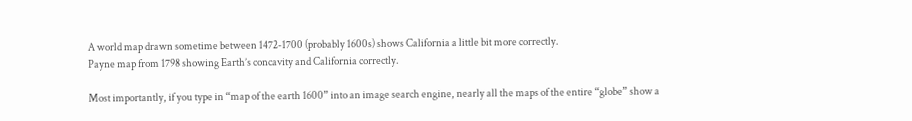A world map drawn sometime between 1472-1700 (probably 1600s) shows California a little bit more correctly.
Payne map from 1798 showing Earth’s concavity and California correctly.

Most importantly, if you type in “map of the earth 1600” into an image search engine, nearly all the maps of the entire “globe” show a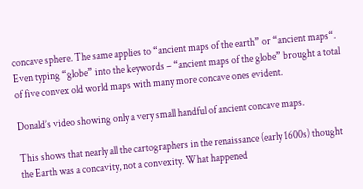concave sphere. The same applies to “ancient maps of the earth” or “ancient maps“. Even typing “globe” into the keywords – “ancient maps of the globe” brought a total of five convex old world maps with many more concave ones evident.

Donald’s video showing only a very small handful of ancient concave maps.

This shows that nearly all the cartographers in the renaissance (early 1600s) thought the Earth was a concavity, not a convexity. What happened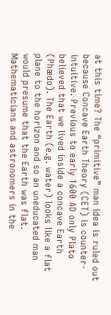at this time? The “primitive” man idea is ruled out because Concave Earth Theory (CET) is counter-intuitive. Previous to early 1600 AD only Plato believed that we lived inside a concave Earth (Phædo). The Earth (e.g. water) looks like a flat plane to the horizon and so an uneducated man would presume that the Earth was flat. Mathematicians and astronomers in the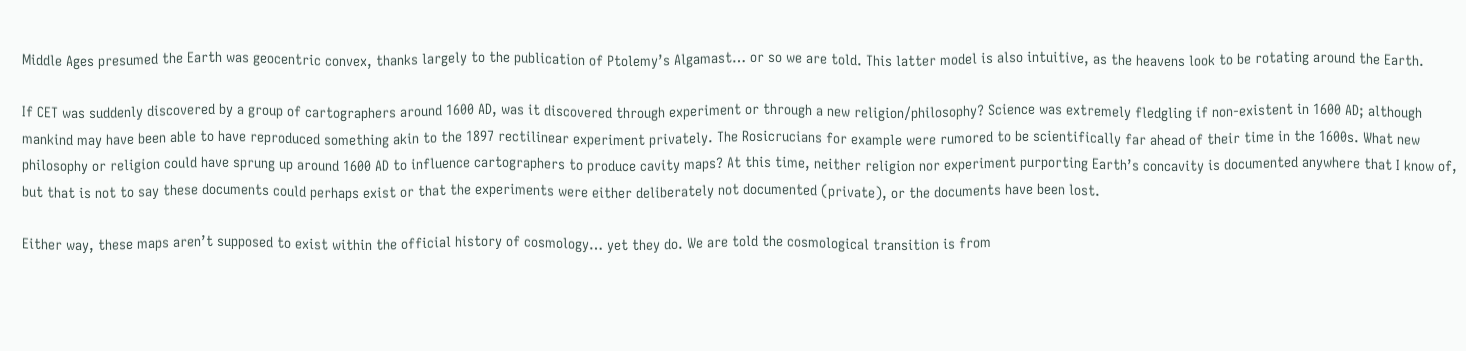Middle Ages presumed the Earth was geocentric convex, thanks largely to the publication of Ptolemy’s Algamast… or so we are told. This latter model is also intuitive, as the heavens look to be rotating around the Earth.

If CET was suddenly discovered by a group of cartographers around 1600 AD, was it discovered through experiment or through a new religion/philosophy? Science was extremely fledgling if non-existent in 1600 AD; although mankind may have been able to have reproduced something akin to the 1897 rectilinear experiment privately. The Rosicrucians for example were rumored to be scientifically far ahead of their time in the 1600s. What new philosophy or religion could have sprung up around 1600 AD to influence cartographers to produce cavity maps? At this time, neither religion nor experiment purporting Earth’s concavity is documented anywhere that I know of, but that is not to say these documents could perhaps exist or that the experiments were either deliberately not documented (private), or the documents have been lost.

Either way, these maps aren’t supposed to exist within the official history of cosmology… yet they do. We are told the cosmological transition is from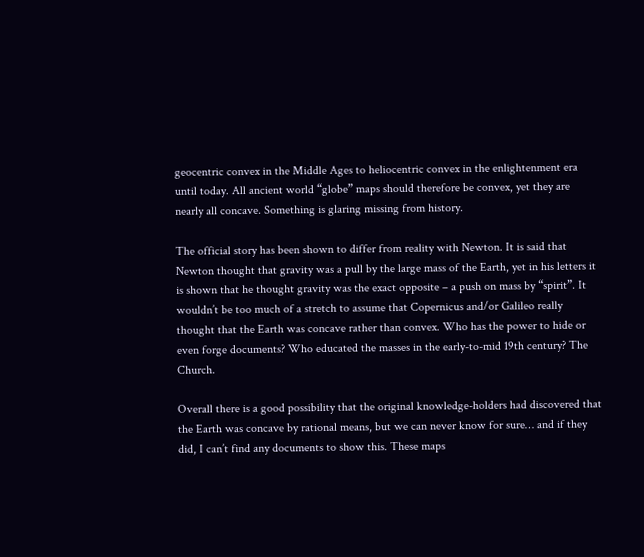geocentric convex in the Middle Ages to heliocentric convex in the enlightenment era until today. All ancient world “globe” maps should therefore be convex, yet they are nearly all concave. Something is glaring missing from history.

The official story has been shown to differ from reality with Newton. It is said that Newton thought that gravity was a pull by the large mass of the Earth, yet in his letters it is shown that he thought gravity was the exact opposite – a push on mass by “spirit”. It wouldn’t be too much of a stretch to assume that Copernicus and/or Galileo really thought that the Earth was concave rather than convex. Who has the power to hide or even forge documents? Who educated the masses in the early-to-mid 19th century? The Church.

Overall there is a good possibility that the original knowledge-holders had discovered that the Earth was concave by rational means, but we can never know for sure… and if they did, I can’t find any documents to show this. These maps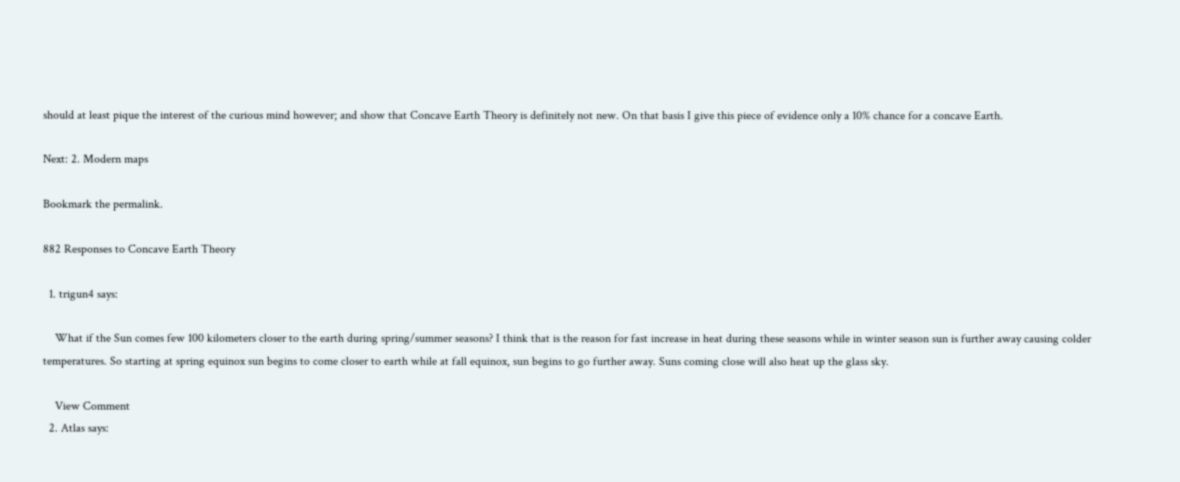should at least pique the interest of the curious mind however; and show that Concave Earth Theory is definitely not new. On that basis I give this piece of evidence only a 10% chance for a concave Earth.

Next: 2. Modern maps

Bookmark the permalink.

882 Responses to Concave Earth Theory

  1. trigun4 says:

    What if the Sun comes few 100 kilometers closer to the earth during spring/summer seasons? I think that is the reason for fast increase in heat during these seasons while in winter season sun is further away causing colder temperatures. So starting at spring equinox sun begins to come closer to earth while at fall equinox, sun begins to go further away. Suns coming close will also heat up the glass sky.

    View Comment
  2. Atlas says: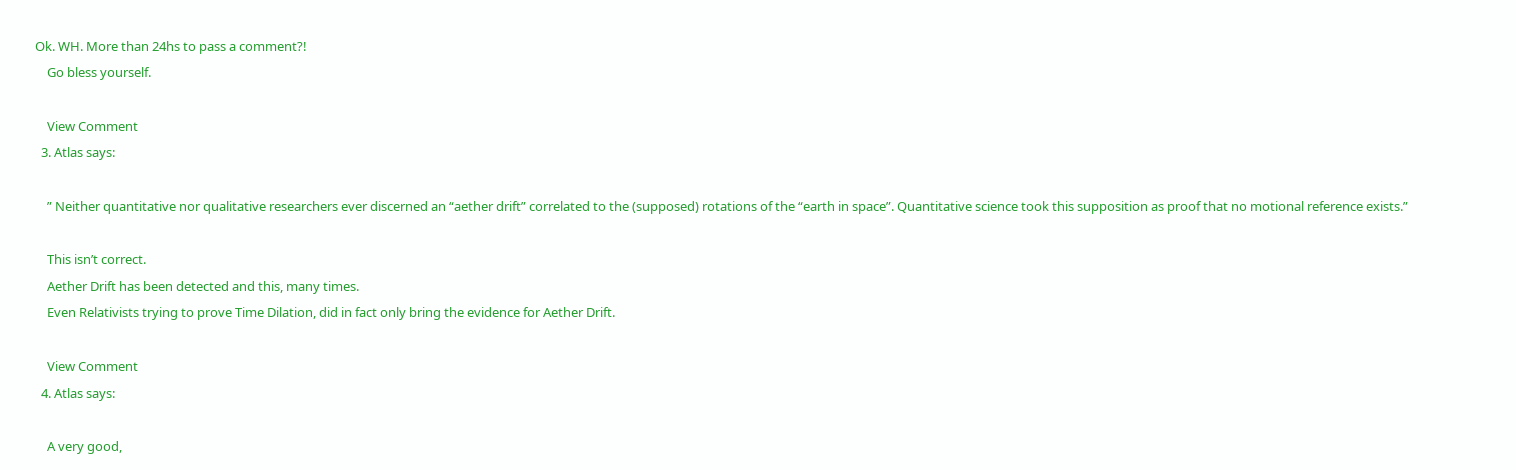Ok. WH. More than 24hs to pass a comment?!
    Go bless yourself.

    View Comment
  3. Atlas says:

    ” Neither quantitative nor qualitative researchers ever discerned an “aether drift” correlated to the (supposed) rotations of the “earth in space”. Quantitative science took this supposition as proof that no motional reference exists.”

    This isn’t correct.
    Aether Drift has been detected and this, many times.
    Even Relativists trying to prove Time Dilation, did in fact only bring the evidence for Aether Drift.

    View Comment
  4. Atlas says:

    A very good,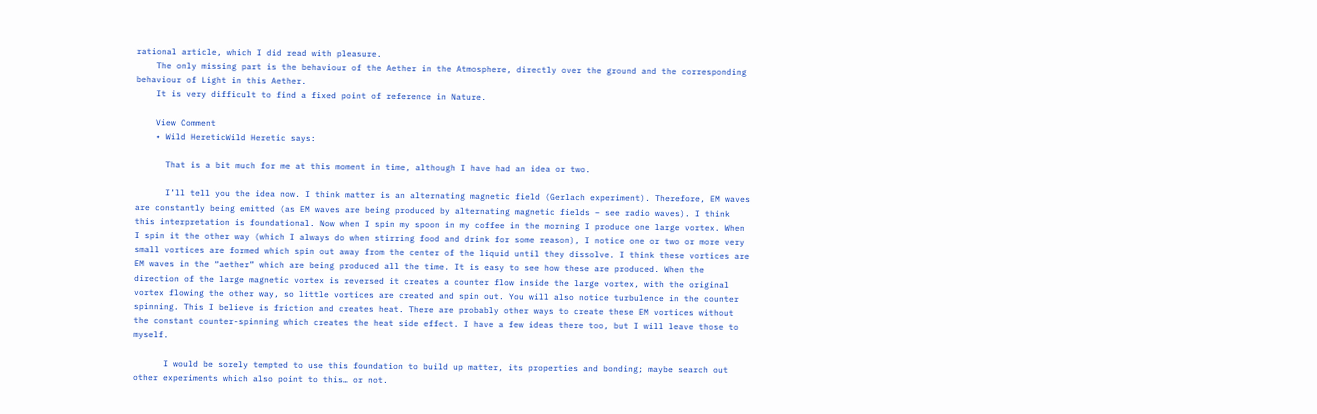rational article, which I did read with pleasure.
    The only missing part is the behaviour of the Aether in the Atmosphere, directly over the ground and the corresponding behaviour of Light in this Aether.
    It is very difficult to find a fixed point of reference in Nature.

    View Comment
    • Wild HereticWild Heretic says:

      That is a bit much for me at this moment in time, although I have had an idea or two.

      I’ll tell you the idea now. I think matter is an alternating magnetic field (Gerlach experiment). Therefore, EM waves are constantly being emitted (as EM waves are being produced by alternating magnetic fields – see radio waves). I think this interpretation is foundational. Now when I spin my spoon in my coffee in the morning I produce one large vortex. When I spin it the other way (which I always do when stirring food and drink for some reason), I notice one or two or more very small vortices are formed which spin out away from the center of the liquid until they dissolve. I think these vortices are EM waves in the “aether” which are being produced all the time. It is easy to see how these are produced. When the direction of the large magnetic vortex is reversed it creates a counter flow inside the large vortex, with the original vortex flowing the other way, so little vortices are created and spin out. You will also notice turbulence in the counter spinning. This I believe is friction and creates heat. There are probably other ways to create these EM vortices without the constant counter-spinning which creates the heat side effect. I have a few ideas there too, but I will leave those to myself.

      I would be sorely tempted to use this foundation to build up matter, its properties and bonding; maybe search out other experiments which also point to this… or not.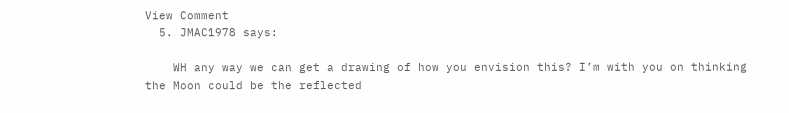View Comment
  5. JMAC1978 says:

    WH any way we can get a drawing of how you envision this? I’m with you on thinking the Moon could be the reflected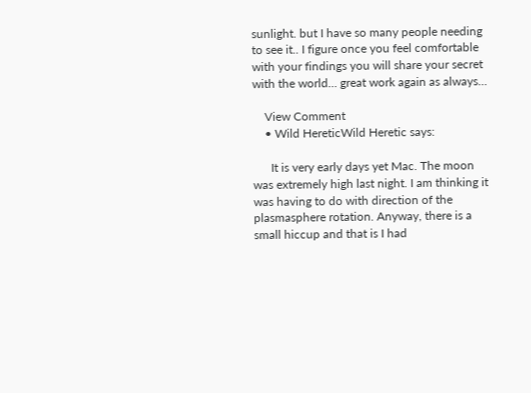sunlight. but I have so many people needing to see it.. I figure once you feel comfortable with your findings you will share your secret with the world… great work again as always…

    View Comment
    • Wild HereticWild Heretic says:

      It is very early days yet Mac. The moon was extremely high last night. I am thinking it was having to do with direction of the plasmasphere rotation. Anyway, there is a small hiccup and that is I had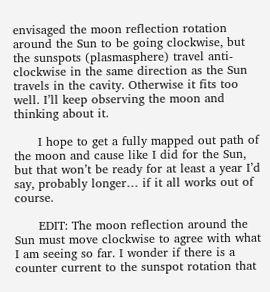envisaged the moon reflection rotation around the Sun to be going clockwise, but the sunspots (plasmasphere) travel anti-clockwise in the same direction as the Sun travels in the cavity. Otherwise it fits too well. I’ll keep observing the moon and thinking about it.

      I hope to get a fully mapped out path of the moon and cause like I did for the Sun, but that won’t be ready for at least a year I’d say, probably longer… if it all works out of course.

      EDIT: The moon reflection around the Sun must move clockwise to agree with what I am seeing so far. I wonder if there is a counter current to the sunspot rotation that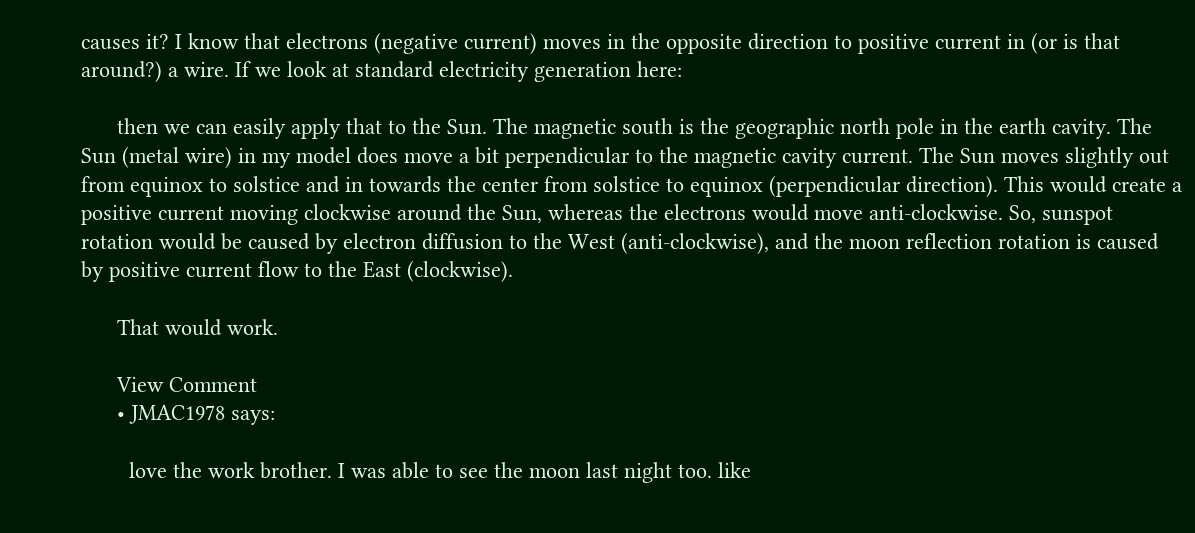causes it? I know that electrons (negative current) moves in the opposite direction to positive current in (or is that around?) a wire. If we look at standard electricity generation here:

      then we can easily apply that to the Sun. The magnetic south is the geographic north pole in the earth cavity. The Sun (metal wire) in my model does move a bit perpendicular to the magnetic cavity current. The Sun moves slightly out from equinox to solstice and in towards the center from solstice to equinox (perpendicular direction). This would create a positive current moving clockwise around the Sun, whereas the electrons would move anti-clockwise. So, sunspot rotation would be caused by electron diffusion to the West (anti-clockwise), and the moon reflection rotation is caused by positive current flow to the East (clockwise).

      That would work.

      View Comment
      • JMAC1978 says:

        love the work brother. I was able to see the moon last night too. like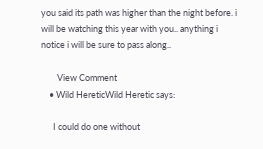you said its path was higher than the night before. i will be watching this year with you.. anything i notice i will be sure to pass along..

        View Comment
    • Wild HereticWild Heretic says:

      I could do one without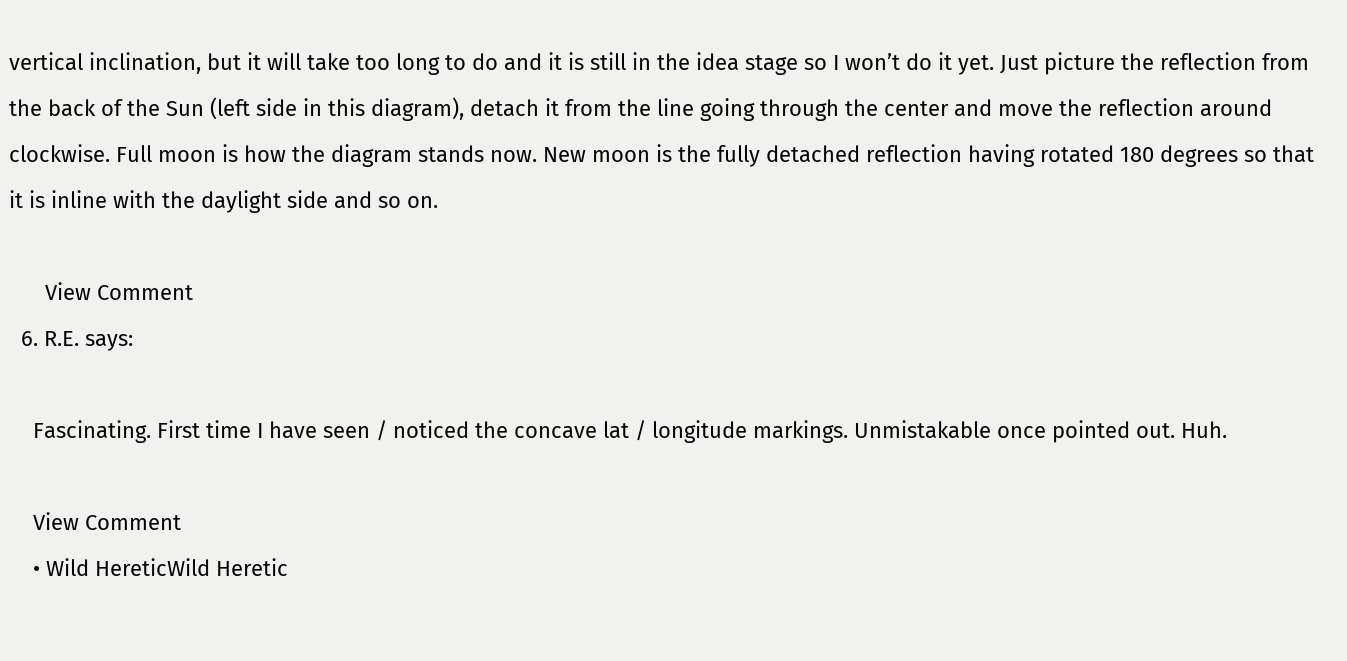vertical inclination, but it will take too long to do and it is still in the idea stage so I won’t do it yet. Just picture the reflection from the back of the Sun (left side in this diagram), detach it from the line going through the center and move the reflection around clockwise. Full moon is how the diagram stands now. New moon is the fully detached reflection having rotated 180 degrees so that it is inline with the daylight side and so on.

      View Comment
  6. R.E. says:

    Fascinating. First time I have seen / noticed the concave lat / longitude markings. Unmistakable once pointed out. Huh.

    View Comment
    • Wild HereticWild Heretic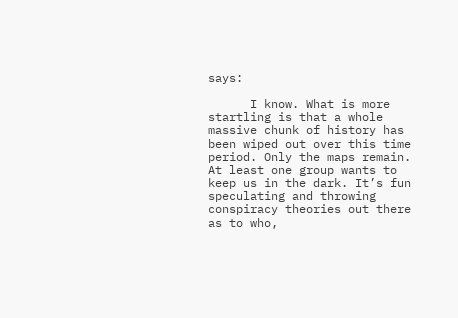says:

      I know. What is more startling is that a whole massive chunk of history has been wiped out over this time period. Only the maps remain. At least one group wants to keep us in the dark. It’s fun speculating and throwing conspiracy theories out there as to who,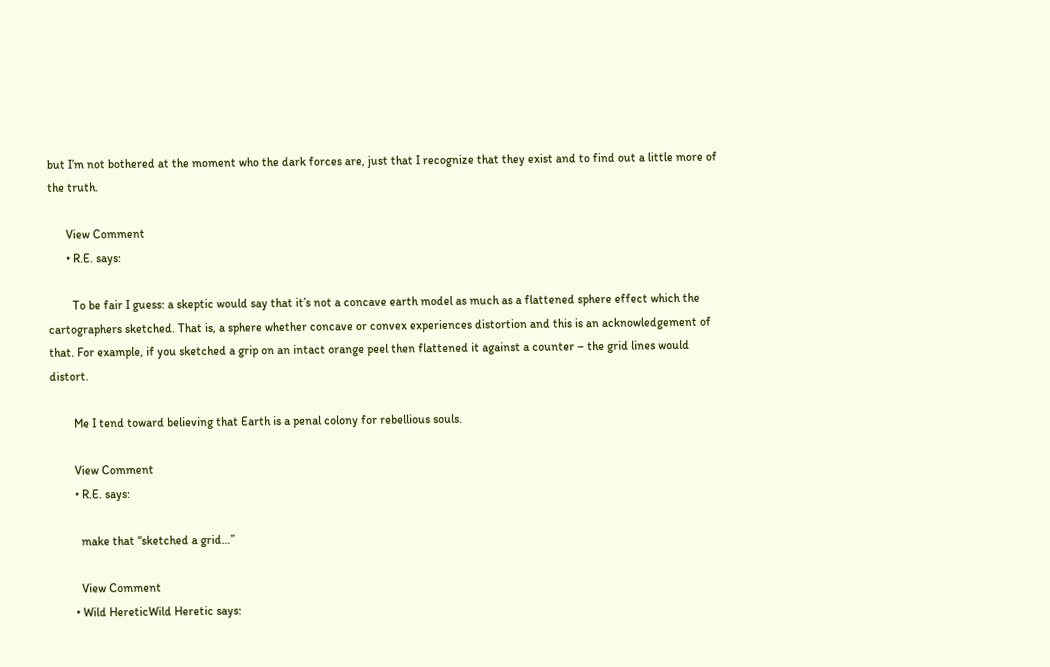but I’m not bothered at the moment who the dark forces are, just that I recognize that they exist and to find out a little more of the truth.

      View Comment
      • R.E. says:

        To be fair I guess: a skeptic would say that it’s not a concave earth model as much as a flattened sphere effect which the cartographers sketched. That is, a sphere whether concave or convex experiences distortion and this is an acknowledgement of that. For example, if you sketched a grip on an intact orange peel then flattened it against a counter – the grid lines would distort.

        Me I tend toward believing that Earth is a penal colony for rebellious souls.

        View Comment
        • R.E. says:

          make that “sketched a grid…”

          View Comment
        • Wild HereticWild Heretic says: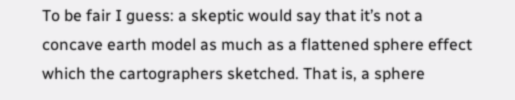To be fair I guess: a skeptic would say that it’s not a concave earth model as much as a flattened sphere effect which the cartographers sketched. That is, a sphere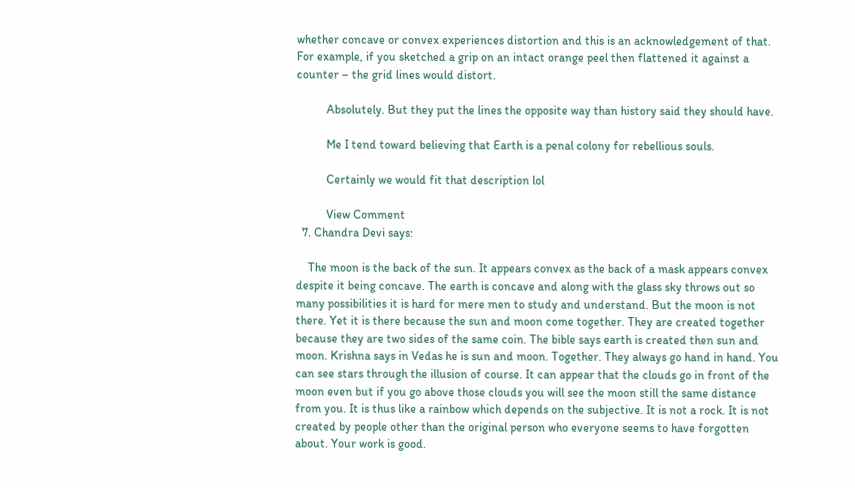whether concave or convex experiences distortion and this is an acknowledgement of that. For example, if you sketched a grip on an intact orange peel then flattened it against a counter – the grid lines would distort.

          Absolutely. But they put the lines the opposite way than history said they should have.

          Me I tend toward believing that Earth is a penal colony for rebellious souls.

          Certainly we would fit that description lol

          View Comment
  7. Chandra Devi says:

    The moon is the back of the sun. It appears convex as the back of a mask appears convex despite it being concave. The earth is concave and along with the glass sky throws out so many possibilities it is hard for mere men to study and understand. But the moon is not there. Yet it is there because the sun and moon come together. They are created together because they are two sides of the same coin. The bible says earth is created then sun and moon. Krishna says in Vedas he is sun and moon. Together. They always go hand in hand. You can see stars through the illusion of course. It can appear that the clouds go in front of the moon even but if you go above those clouds you will see the moon still the same distance from you. It is thus like a rainbow which depends on the subjective. It is not a rock. It is not created by people other than the original person who everyone seems to have forgotten about. Your work is good.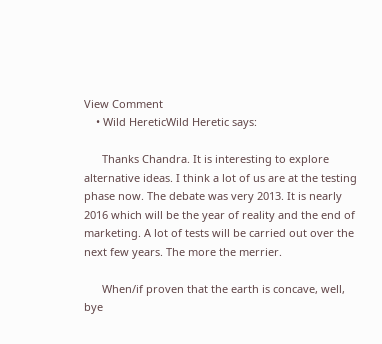View Comment
    • Wild HereticWild Heretic says:

      Thanks Chandra. It is interesting to explore alternative ideas. I think a lot of us are at the testing phase now. The debate was very 2013. It is nearly 2016 which will be the year of reality and the end of marketing. A lot of tests will be carried out over the next few years. The more the merrier.

      When/if proven that the earth is concave, well, bye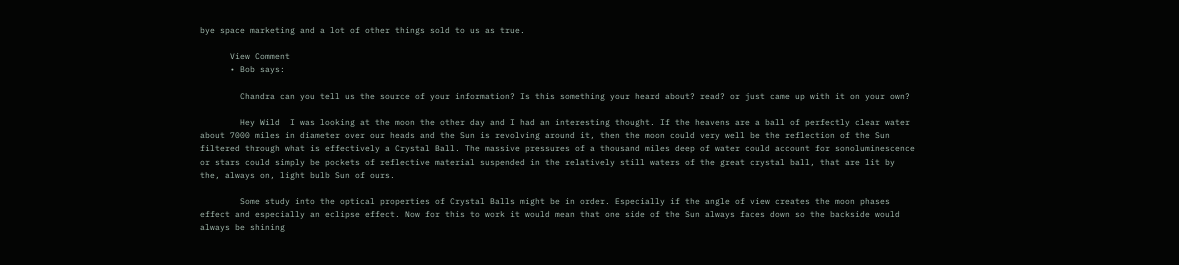bye space marketing and a lot of other things sold to us as true.

      View Comment
      • Bob says:

        Chandra can you tell us the source of your information? Is this something your heard about? read? or just came up with it on your own?

        Hey Wild  I was looking at the moon the other day and I had an interesting thought. If the heavens are a ball of perfectly clear water about 7000 miles in diameter over our heads and the Sun is revolving around it, then the moon could very well be the reflection of the Sun filtered through what is effectively a Crystal Ball. The massive pressures of a thousand miles deep of water could account for sonoluminescence or stars could simply be pockets of reflective material suspended in the relatively still waters of the great crystal ball, that are lit by the, always on, light bulb Sun of ours.

        Some study into the optical properties of Crystal Balls might be in order. Especially if the angle of view creates the moon phases effect and especially an eclipse effect. Now for this to work it would mean that one side of the Sun always faces down so the backside would always be shining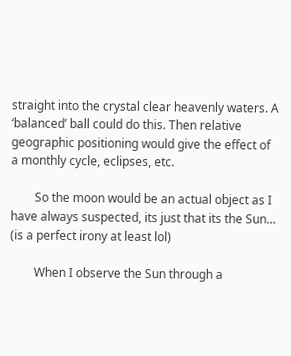straight into the crystal clear heavenly waters. A ‘balanced’ ball could do this. Then relative geographic positioning would give the effect of a monthly cycle, eclipses, etc.

        So the moon would be an actual object as I have always suspected, its just that its the Sun… (is a perfect irony at least lol)

        When I observe the Sun through a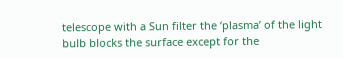telescope with a Sun filter the ‘plasma’ of the light bulb blocks the surface except for the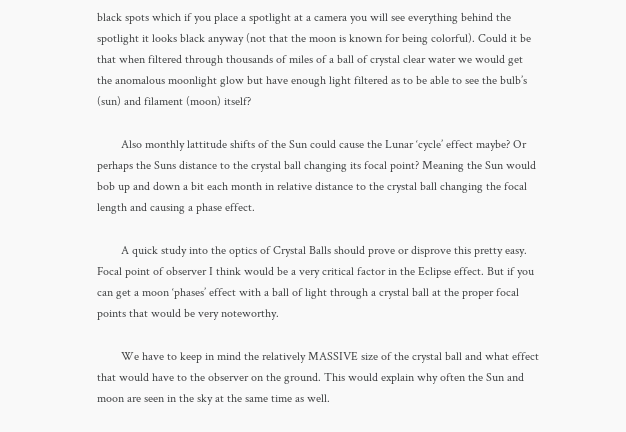black spots which if you place a spotlight at a camera you will see everything behind the spotlight it looks black anyway (not that the moon is known for being colorful). Could it be that when filtered through thousands of miles of a ball of crystal clear water we would get the anomalous moonlight glow but have enough light filtered as to be able to see the bulb’s (sun) and filament (moon) itself?

        Also monthly lattitude shifts of the Sun could cause the Lunar ‘cycle’ effect maybe? Or perhaps the Suns distance to the crystal ball changing its focal point? Meaning the Sun would bob up and down a bit each month in relative distance to the crystal ball changing the focal length and causing a phase effect.

        A quick study into the optics of Crystal Balls should prove or disprove this pretty easy. Focal point of observer I think would be a very critical factor in the Eclipse effect. But if you can get a moon ‘phases’ effect with a ball of light through a crystal ball at the proper focal points that would be very noteworthy.

        We have to keep in mind the relatively MASSIVE size of the crystal ball and what effect that would have to the observer on the ground. This would explain why often the Sun and moon are seen in the sky at the same time as well.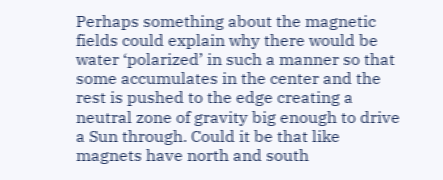Perhaps something about the magnetic fields could explain why there would be water ‘polarized’ in such a manner so that some accumulates in the center and the rest is pushed to the edge creating a neutral zone of gravity big enough to drive a Sun through. Could it be that like magnets have north and south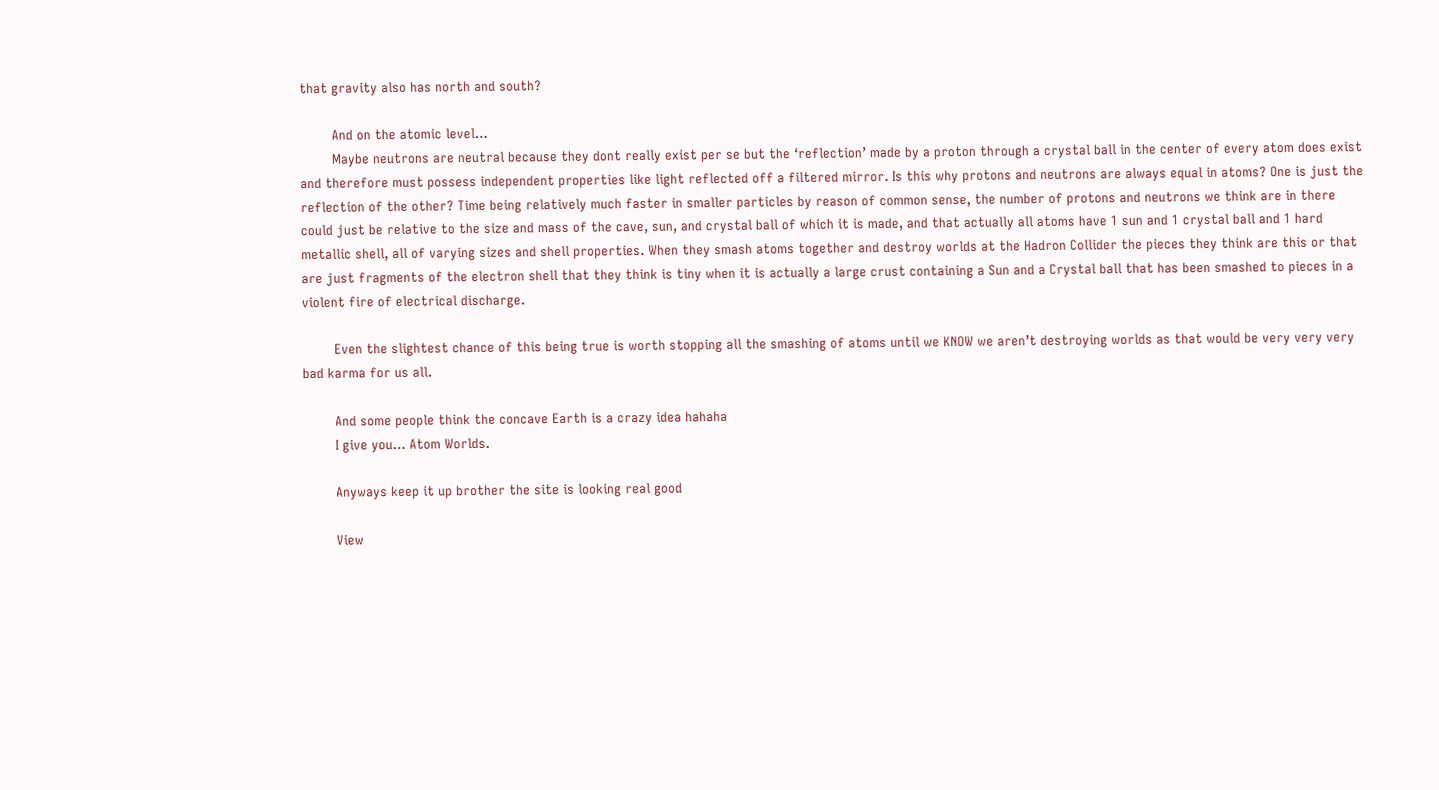that gravity also has north and south?

        And on the atomic level…
        Maybe neutrons are neutral because they dont really exist per se but the ‘reflection’ made by a proton through a crystal ball in the center of every atom does exist and therefore must possess independent properties like light reflected off a filtered mirror. Is this why protons and neutrons are always equal in atoms? One is just the reflection of the other? Time being relatively much faster in smaller particles by reason of common sense, the number of protons and neutrons we think are in there could just be relative to the size and mass of the cave, sun, and crystal ball of which it is made, and that actually all atoms have 1 sun and 1 crystal ball and 1 hard metallic shell, all of varying sizes and shell properties. When they smash atoms together and destroy worlds at the Hadron Collider the pieces they think are this or that are just fragments of the electron shell that they think is tiny when it is actually a large crust containing a Sun and a Crystal ball that has been smashed to pieces in a violent fire of electrical discharge.

        Even the slightest chance of this being true is worth stopping all the smashing of atoms until we KNOW we aren’t destroying worlds as that would be very very very bad karma for us all.

        And some people think the concave Earth is a crazy idea hahaha
        I give you… Atom Worlds.

        Anyways keep it up brother the site is looking real good

        View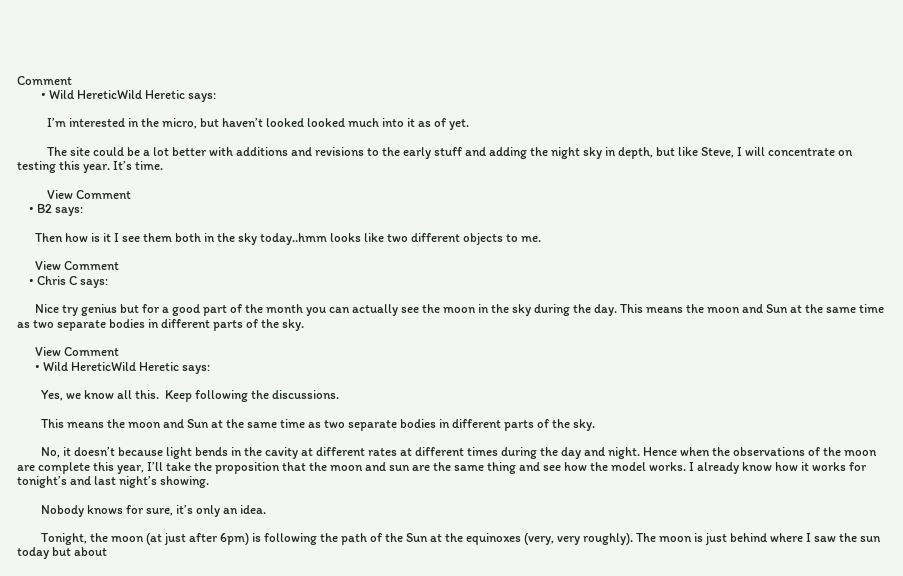Comment
        • Wild HereticWild Heretic says:

          I’m interested in the micro, but haven’t looked looked much into it as of yet.

          The site could be a lot better with additions and revisions to the early stuff and adding the night sky in depth, but like Steve, I will concentrate on testing this year. It’s time.

          View Comment
    • B2 says:

      Then how is it I see them both in the sky today..hmm looks like two different objects to me.

      View Comment
    • Chris C says:

      Nice try genius but for a good part of the month you can actually see the moon in the sky during the day. This means the moon and Sun at the same time as two separate bodies in different parts of the sky.

      View Comment
      • Wild HereticWild Heretic says:

        Yes, we know all this.  Keep following the discussions.

        This means the moon and Sun at the same time as two separate bodies in different parts of the sky.

        No, it doesn’t because light bends in the cavity at different rates at different times during the day and night. Hence when the observations of the moon are complete this year, I’ll take the proposition that the moon and sun are the same thing and see how the model works. I already know how it works for tonight’s and last night’s showing.

        Nobody knows for sure, it’s only an idea.

        Tonight, the moon (at just after 6pm) is following the path of the Sun at the equinoxes (very, very roughly). The moon is just behind where I saw the sun today but about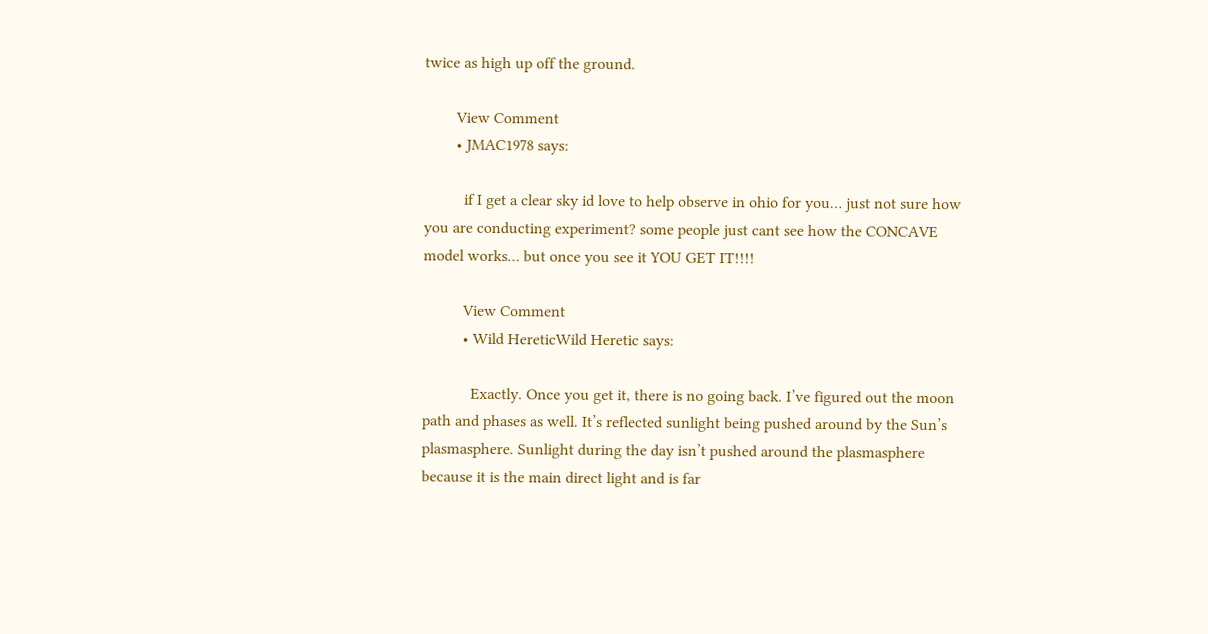twice as high up off the ground.

        View Comment
        • JMAC1978 says:

          if I get a clear sky id love to help observe in ohio for you… just not sure how you are conducting experiment? some people just cant see how the CONCAVE model works… but once you see it YOU GET IT!!!!

          View Comment
          • Wild HereticWild Heretic says:

            Exactly. Once you get it, there is no going back. I’ve figured out the moon path and phases as well. It’s reflected sunlight being pushed around by the Sun’s plasmasphere. Sunlight during the day isn’t pushed around the plasmasphere because it is the main direct light and is far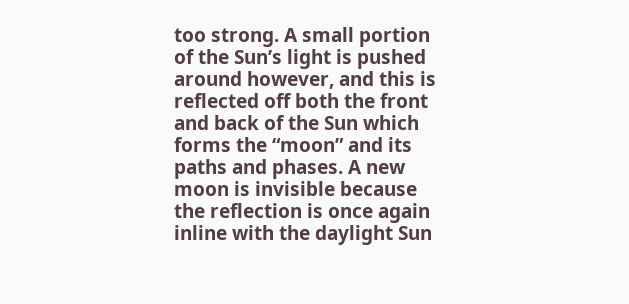too strong. A small portion of the Sun’s light is pushed around however, and this is reflected off both the front and back of the Sun which forms the “moon” and its paths and phases. A new moon is invisible because the reflection is once again inline with the daylight Sun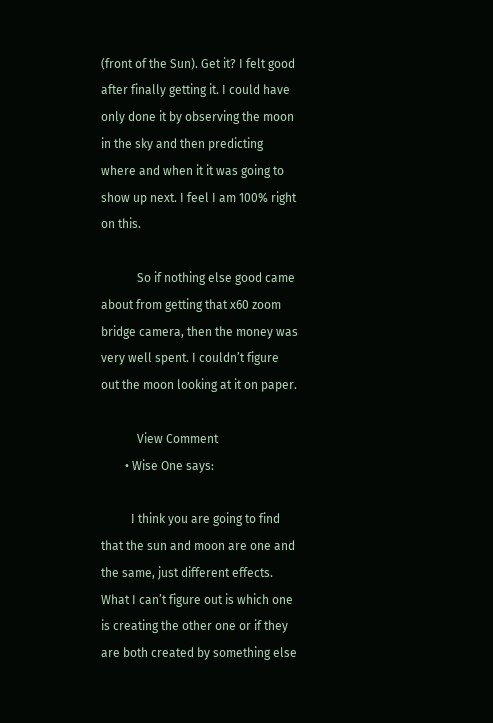(front of the Sun). Get it? I felt good after finally getting it. I could have only done it by observing the moon in the sky and then predicting where and when it it was going to show up next. I feel I am 100% right on this.

            So if nothing else good came about from getting that x60 zoom bridge camera, then the money was very well spent. I couldn’t figure out the moon looking at it on paper.

            View Comment
        • Wise One says:

          I think you are going to find that the sun and moon are one and the same, just different effects. What I can’t figure out is which one is creating the other one or if they are both created by something else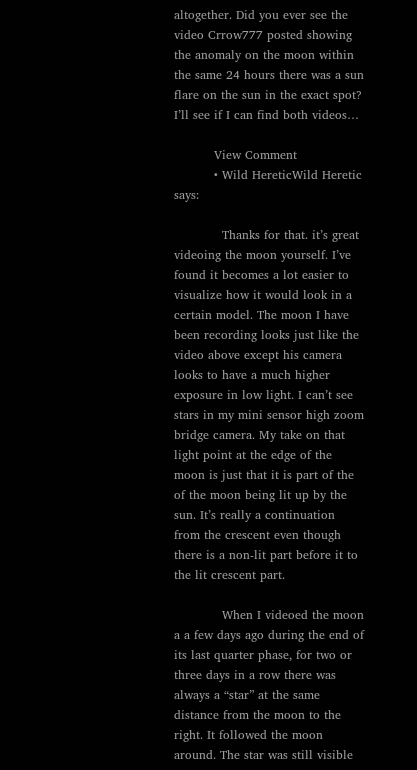altogether. Did you ever see the video Crrow777 posted showing the anomaly on the moon within the same 24 hours there was a sun flare on the sun in the exact spot? I’ll see if I can find both videos…

          View Comment
          • Wild HereticWild Heretic says:

            Thanks for that. it’s great videoing the moon yourself. I’ve found it becomes a lot easier to visualize how it would look in a certain model. The moon I have been recording looks just like the video above except his camera looks to have a much higher exposure in low light. I can’t see stars in my mini sensor high zoom bridge camera. My take on that light point at the edge of the moon is just that it is part of the of the moon being lit up by the sun. It’s really a continuation from the crescent even though there is a non-lit part before it to the lit crescent part.

            When I videoed the moon a a few days ago during the end of its last quarter phase, for two or three days in a row there was always a “star” at the same distance from the moon to the right. It followed the moon around. The star was still visible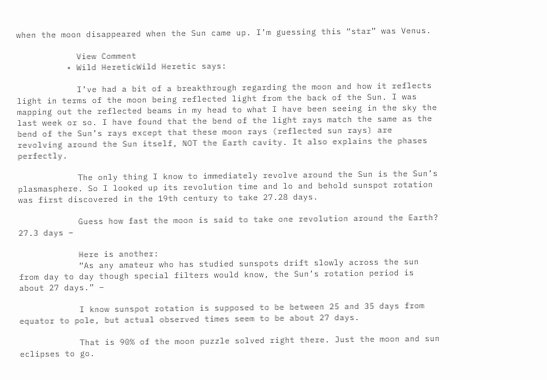when the moon disappeared when the Sun came up. I’m guessing this “star” was Venus.

            View Comment
          • Wild HereticWild Heretic says:

            I’ve had a bit of a breakthrough regarding the moon and how it reflects light in terms of the moon being reflected light from the back of the Sun. I was mapping out the reflected beams in my head to what I have been seeing in the sky the last week or so. I have found that the bend of the light rays match the same as the bend of the Sun’s rays except that these moon rays (reflected sun rays) are revolving around the Sun itself, NOT the Earth cavity. It also explains the phases perfectly.

            The only thing I know to immediately revolve around the Sun is the Sun’s plasmasphere. So I looked up its revolution time and lo and behold sunspot rotation was first discovered in the 19th century to take 27.28 days.

            Guess how fast the moon is said to take one revolution around the Earth? 27.3 days –

            Here is another:
            “As any amateur who has studied sunspots drift slowly across the sun from day to day though special filters would know, the Sun’s rotation period is about 27 days.” –

            I know sunspot rotation is supposed to be between 25 and 35 days from equator to pole, but actual observed times seem to be about 27 days.

            That is 90% of the moon puzzle solved right there. Just the moon and sun eclipses to go.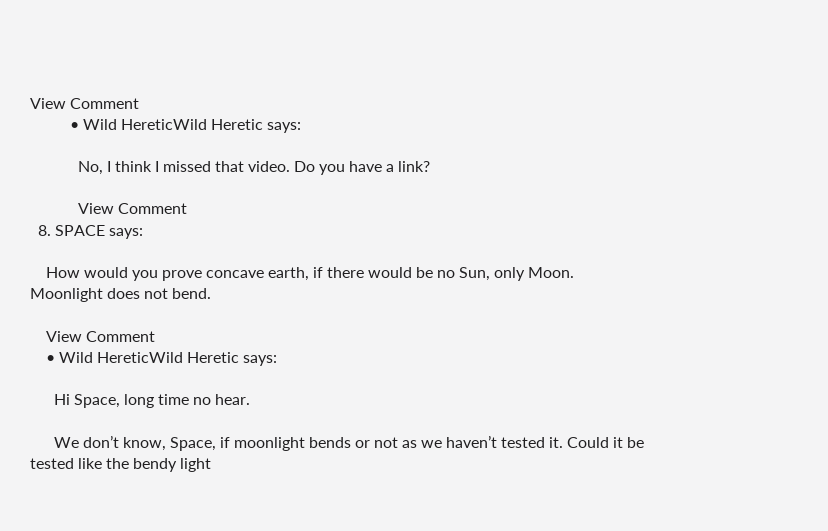View Comment
          • Wild HereticWild Heretic says:

            No, I think I missed that video. Do you have a link?

            View Comment
  8. SPACE says:

    How would you prove concave earth, if there would be no Sun, only Moon. Moonlight does not bend.

    View Comment
    • Wild HereticWild Heretic says:

      Hi Space, long time no hear.

      We don’t know, Space, if moonlight bends or not as we haven’t tested it. Could it be tested like the bendy light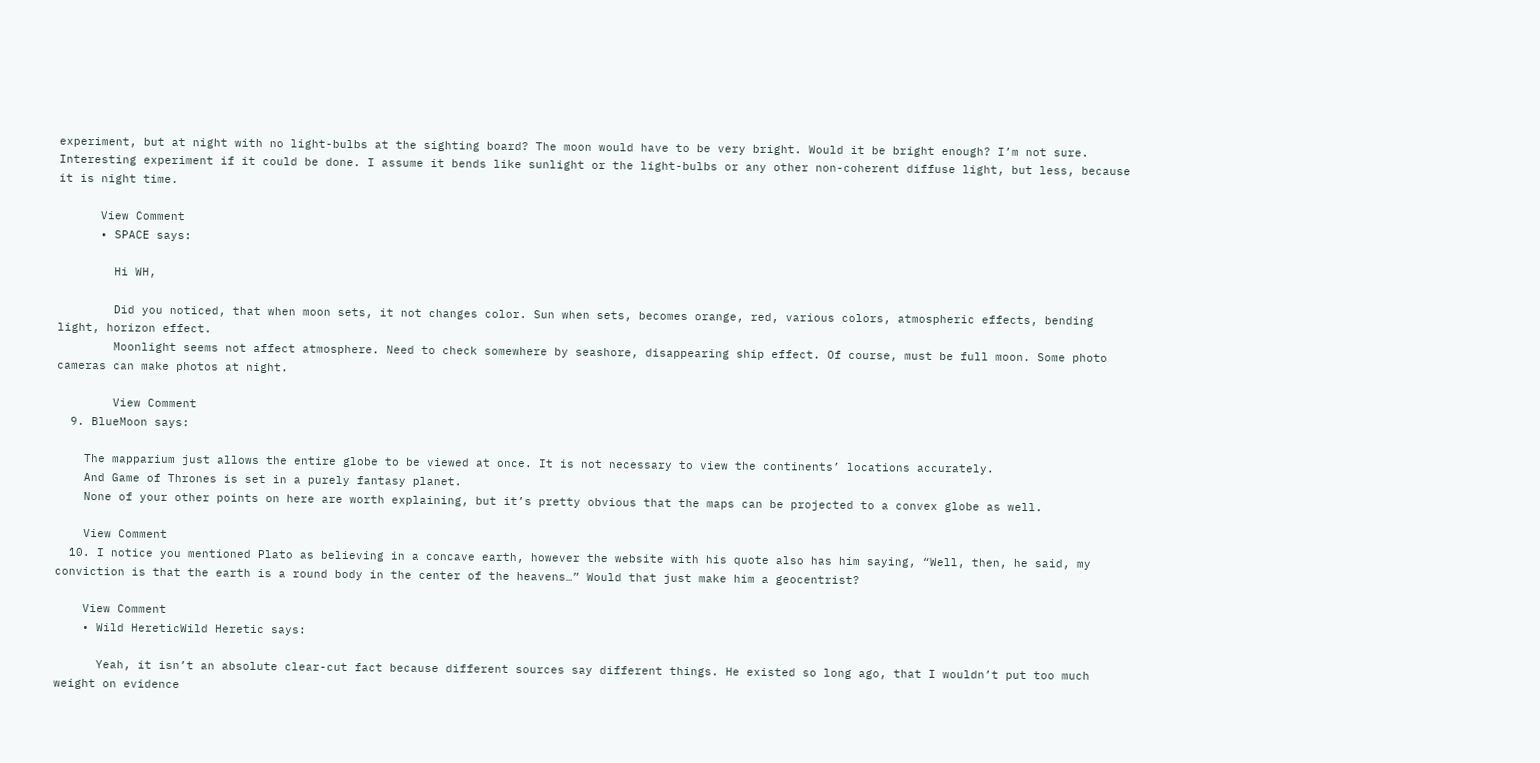experiment, but at night with no light-bulbs at the sighting board? The moon would have to be very bright. Would it be bright enough? I’m not sure. Interesting experiment if it could be done. I assume it bends like sunlight or the light-bulbs or any other non-coherent diffuse light, but less, because it is night time.

      View Comment
      • SPACE says:

        Hi WH,

        Did you noticed, that when moon sets, it not changes color. Sun when sets, becomes orange, red, various colors, atmospheric effects, bending light, horizon effect.
        Moonlight seems not affect atmosphere. Need to check somewhere by seashore, disappearing ship effect. Of course, must be full moon. Some photo cameras can make photos at night.

        View Comment
  9. BlueMoon says:

    The mapparium just allows the entire globe to be viewed at once. It is not necessary to view the continents’ locations accurately.
    And Game of Thrones is set in a purely fantasy planet.
    None of your other points on here are worth explaining, but it’s pretty obvious that the maps can be projected to a convex globe as well.

    View Comment
  10. I notice you mentioned Plato as believing in a concave earth, however the website with his quote also has him saying, “Well, then, he said, my conviction is that the earth is a round body in the center of the heavens…” Would that just make him a geocentrist?

    View Comment
    • Wild HereticWild Heretic says:

      Yeah, it isn’t an absolute clear-cut fact because different sources say different things. He existed so long ago, that I wouldn’t put too much weight on evidence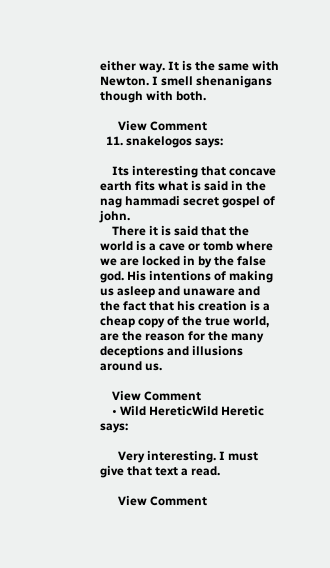either way. It is the same with Newton. I smell shenanigans though with both.

      View Comment
  11. snakelogos says:

    Its interesting that concave earth fits what is said in the nag hammadi secret gospel of john.
    There it is said that the world is a cave or tomb where we are locked in by the false god. His intentions of making us asleep and unaware and the fact that his creation is a cheap copy of the true world, are the reason for the many deceptions and illusions around us.

    View Comment
    • Wild HereticWild Heretic says:

      Very interesting. I must give that text a read.

      View Comment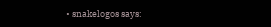• snakelogos says: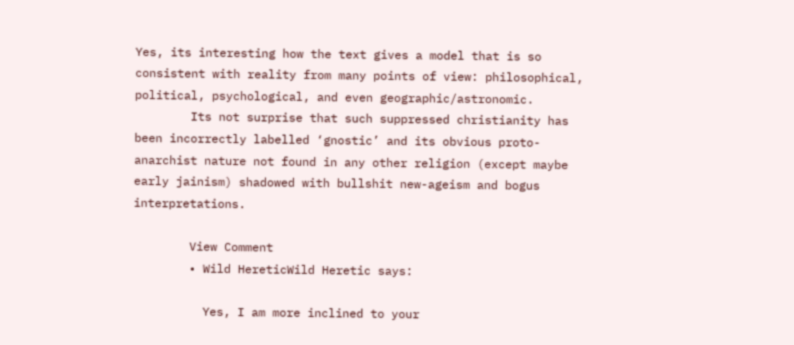Yes, its interesting how the text gives a model that is so consistent with reality from many points of view: philosophical, political, psychological, and even geographic/astronomic.
        Its not surprise that such suppressed christianity has been incorrectly labelled ‘gnostic’ and its obvious proto-anarchist nature not found in any other religion (except maybe early jainism) shadowed with bullshit new-ageism and bogus interpretations.

        View Comment
        • Wild HereticWild Heretic says:

          Yes, I am more inclined to your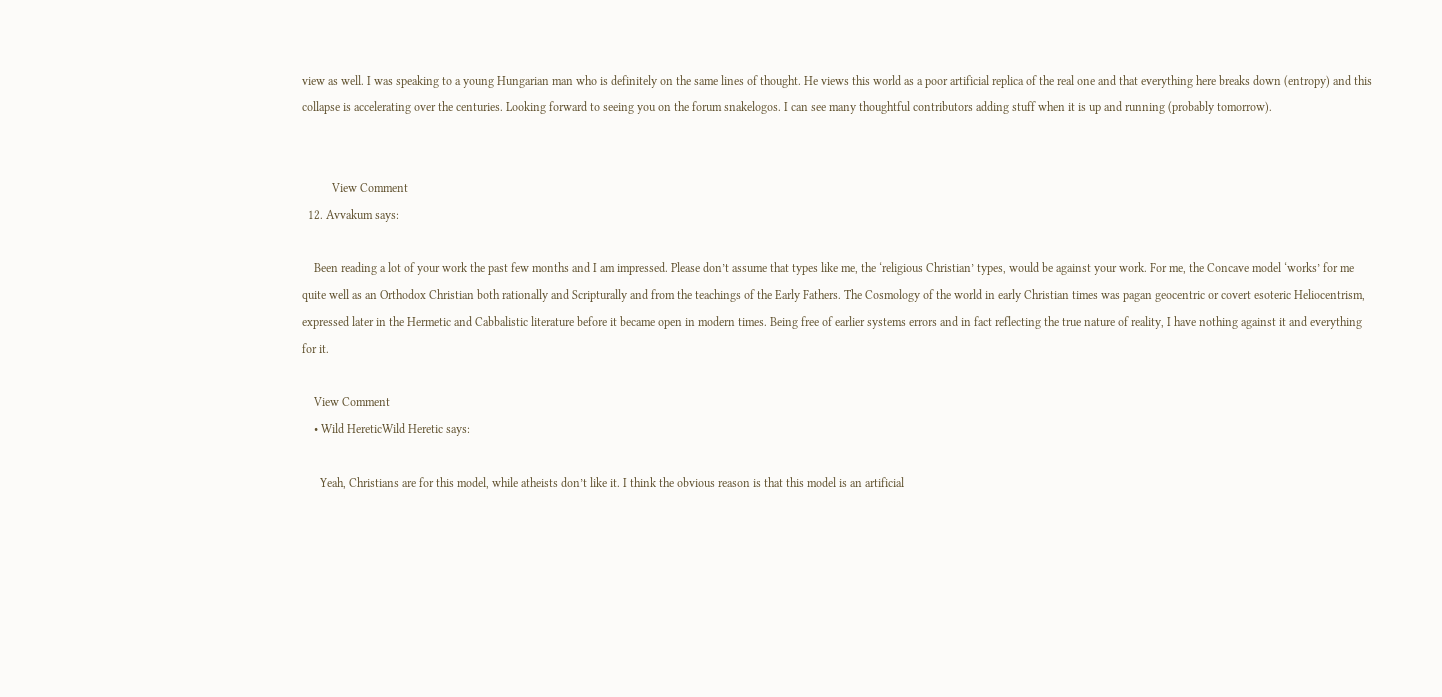view as well. I was speaking to a young Hungarian man who is definitely on the same lines of thought. He views this world as a poor artificial replica of the real one and that everything here breaks down (entropy) and this collapse is accelerating over the centuries. Looking forward to seeing you on the forum snakelogos. I can see many thoughtful contributors adding stuff when it is up and running (probably tomorrow).


          View Comment
  12. Avvakum says:

    Been reading a lot of your work the past few months and I am impressed. Please don’t assume that types like me, the ‘religious Christian’ types, would be against your work. For me, the Concave model ‘works’ for me quite well as an Orthodox Christian both rationally and Scripturally and from the teachings of the Early Fathers. The Cosmology of the world in early Christian times was pagan geocentric or covert esoteric Heliocentrism, expressed later in the Hermetic and Cabbalistic literature before it became open in modern times. Being free of earlier systems errors and in fact reflecting the true nature of reality, I have nothing against it and everything for it.

    View Comment
    • Wild HereticWild Heretic says:

      Yeah, Christians are for this model, while atheists don’t like it. I think the obvious reason is that this model is an artificial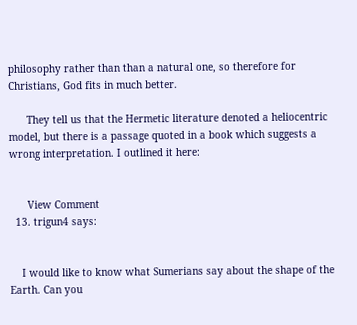philosophy rather than than a natural one, so therefore for Christians, God fits in much better.

      They tell us that the Hermetic literature denoted a heliocentric model, but there is a passage quoted in a book which suggests a wrong interpretation. I outlined it here:


      View Comment
  13. trigun4 says:


    I would like to know what Sumerians say about the shape of the Earth. Can you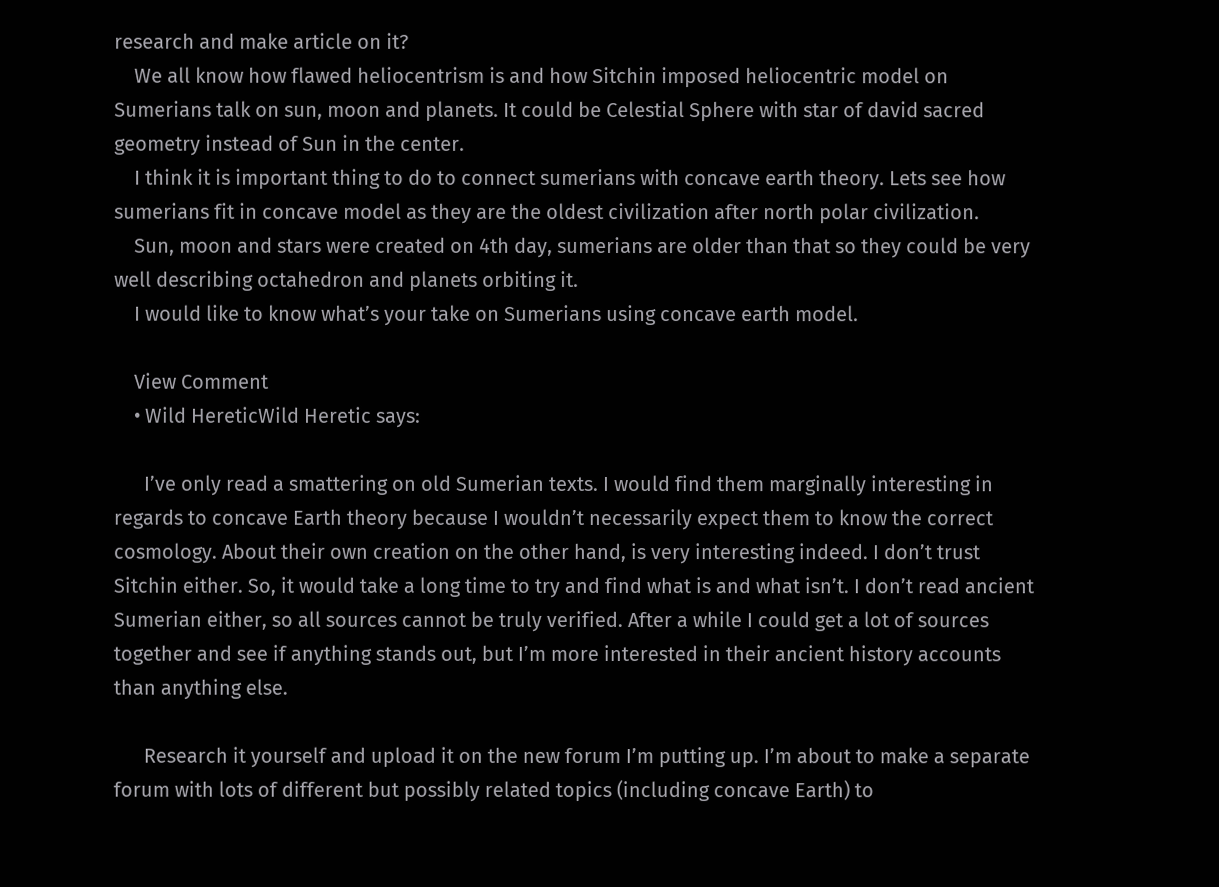research and make article on it?
    We all know how flawed heliocentrism is and how Sitchin imposed heliocentric model on Sumerians talk on sun, moon and planets. It could be Celestial Sphere with star of david sacred geometry instead of Sun in the center.
    I think it is important thing to do to connect sumerians with concave earth theory. Lets see how sumerians fit in concave model as they are the oldest civilization after north polar civilization.
    Sun, moon and stars were created on 4th day, sumerians are older than that so they could be very well describing octahedron and planets orbiting it.
    I would like to know what’s your take on Sumerians using concave earth model.

    View Comment
    • Wild HereticWild Heretic says:

      I’ve only read a smattering on old Sumerian texts. I would find them marginally interesting in regards to concave Earth theory because I wouldn’t necessarily expect them to know the correct cosmology. About their own creation on the other hand, is very interesting indeed. I don’t trust Sitchin either. So, it would take a long time to try and find what is and what isn’t. I don’t read ancient Sumerian either, so all sources cannot be truly verified. After a while I could get a lot of sources together and see if anything stands out, but I’m more interested in their ancient history accounts than anything else.

      Research it yourself and upload it on the new forum I’m putting up. I’m about to make a separate forum with lots of different but possibly related topics (including concave Earth) to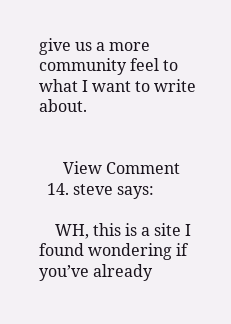give us a more community feel to what I want to write about.


      View Comment
  14. steve says:

    WH, this is a site I found wondering if you’ve already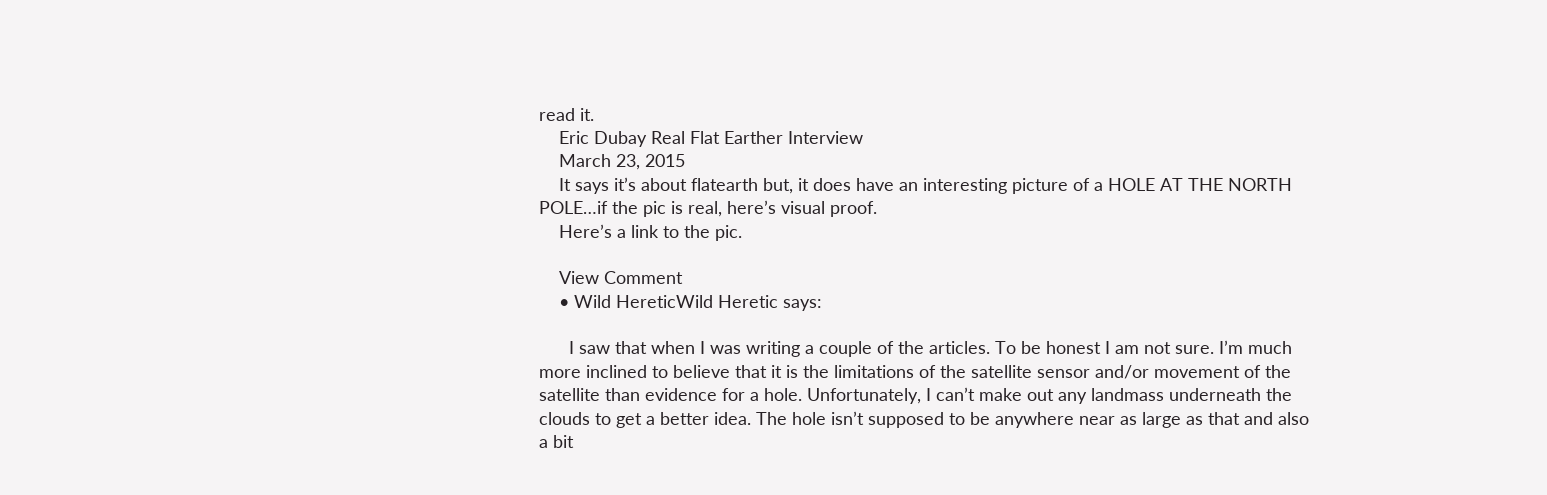read it.
    Eric Dubay Real Flat Earther Interview
    March 23, 2015
    It says it’s about flatearth but, it does have an interesting picture of a HOLE AT THE NORTH POLE…if the pic is real, here’s visual proof.
    Here’s a link to the pic.

    View Comment
    • Wild HereticWild Heretic says:

      I saw that when I was writing a couple of the articles. To be honest I am not sure. I’m much more inclined to believe that it is the limitations of the satellite sensor and/or movement of the satellite than evidence for a hole. Unfortunately, I can’t make out any landmass underneath the clouds to get a better idea. The hole isn’t supposed to be anywhere near as large as that and also a bit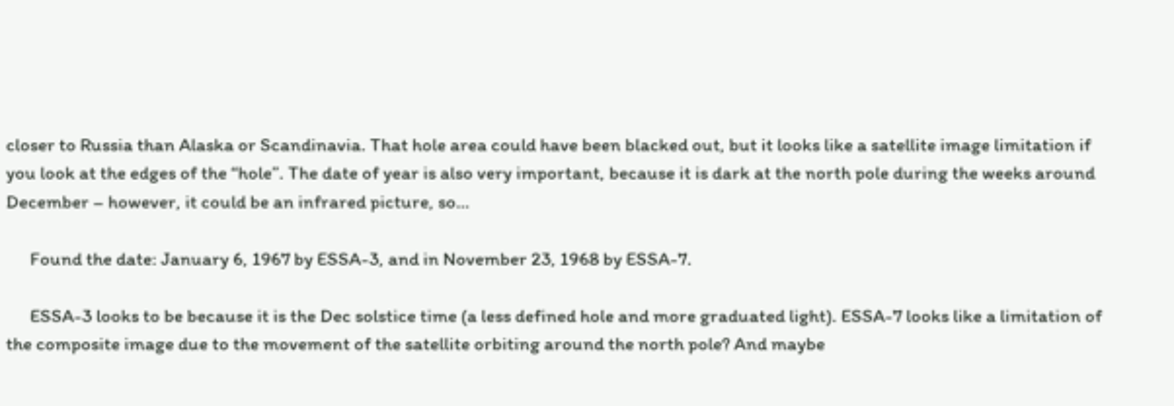closer to Russia than Alaska or Scandinavia. That hole area could have been blacked out, but it looks like a satellite image limitation if you look at the edges of the “hole”. The date of year is also very important, because it is dark at the north pole during the weeks around December – however, it could be an infrared picture, so…

      Found the date: January 6, 1967 by ESSA-3, and in November 23, 1968 by ESSA-7.

      ESSA-3 looks to be because it is the Dec solstice time (a less defined hole and more graduated light). ESSA-7 looks like a limitation of the composite image due to the movement of the satellite orbiting around the north pole? And maybe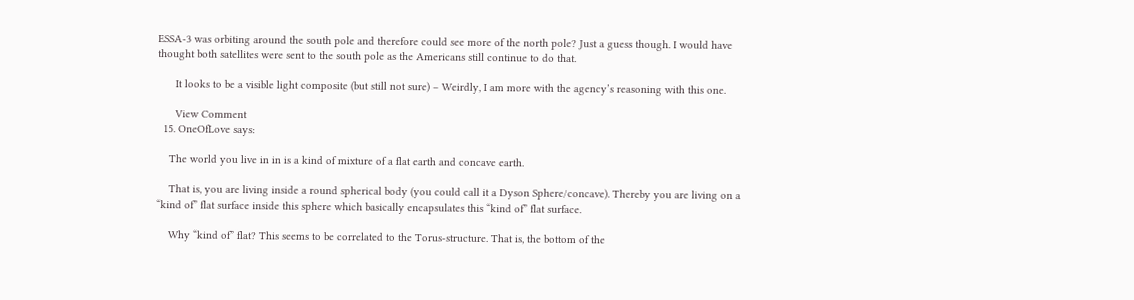ESSA-3 was orbiting around the south pole and therefore could see more of the north pole? Just a guess though. I would have thought both satellites were sent to the south pole as the Americans still continue to do that.

      It looks to be a visible light composite (but still not sure) – Weirdly, I am more with the agency’s reasoning with this one.

      View Comment
  15. OneOfLove says:

    The world you live in in is a kind of mixture of a flat earth and concave earth.

    That is, you are living inside a round spherical body (you could call it a Dyson Sphere/concave). Thereby you are living on a “kind of” flat surface inside this sphere which basically encapsulates this “kind of” flat surface.

    Why “kind of” flat? This seems to be correlated to the Torus-structure. That is, the bottom of the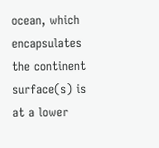ocean, which encapsulates the continent surface(s) is at a lower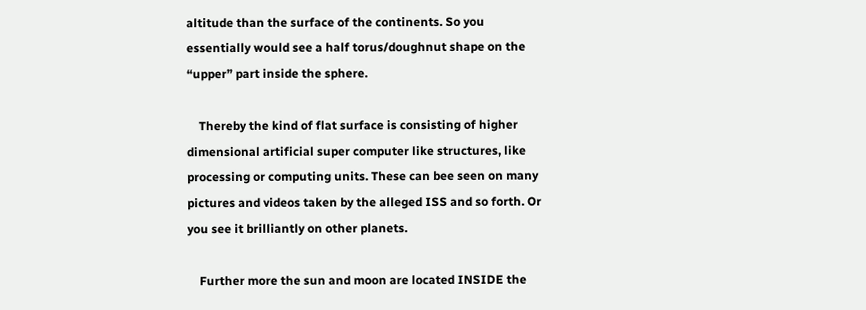altitude than the surface of the continents. So you essentially would see a half torus/doughnut shape on the “upper” part inside the sphere.

    Thereby the kind of flat surface is consisting of higher dimensional artificial super computer like structures, like processing or computing units. These can bee seen on many pictures and videos taken by the alleged ISS and so forth. Or you see it brilliantly on other planets.

    Further more the sun and moon are located INSIDE the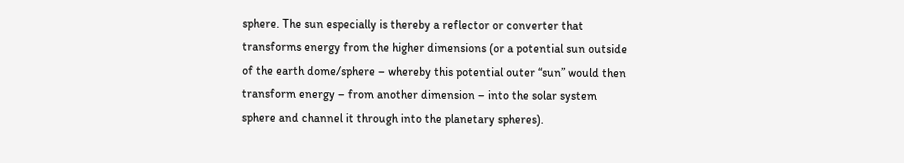sphere. The sun especially is thereby a reflector or converter that transforms energy from the higher dimensions (or a potential sun outside of the earth dome/sphere – whereby this potential outer “sun” would then transform energy – from another dimension – into the solar system sphere and channel it through into the planetary spheres).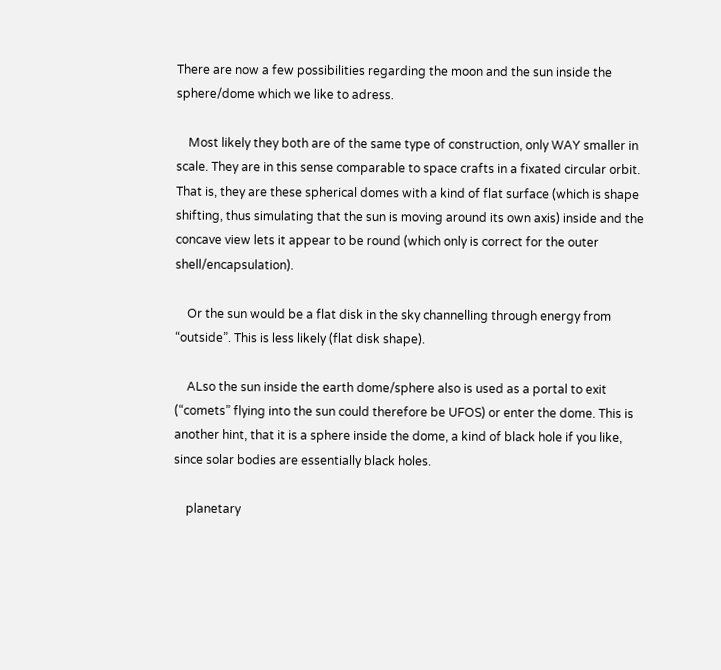There are now a few possibilities regarding the moon and the sun inside the sphere/dome which we like to adress.

    Most likely they both are of the same type of construction, only WAY smaller in scale. They are in this sense comparable to space crafts in a fixated circular orbit. That is, they are these spherical domes with a kind of flat surface (which is shape shifting, thus simulating that the sun is moving around its own axis) inside and the concave view lets it appear to be round (which only is correct for the outer shell/encapsulation).

    Or the sun would be a flat disk in the sky channelling through energy from “outside”. This is less likely (flat disk shape).

    ALso the sun inside the earth dome/sphere also is used as a portal to exit (“comets” flying into the sun could therefore be UFOS) or enter the dome. This is another hint, that it is a sphere inside the dome, a kind of black hole if you like, since solar bodies are essentially black holes.

    planetary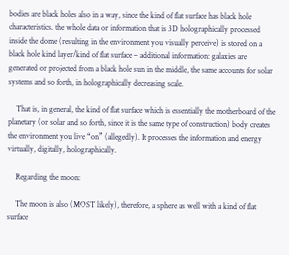bodies are black holes also in a way, since the kind of flat surface has black hole characteristics. the whole data or information that is 3D holographically processed inside the dome (resulting in the environment you visually perceive) is stored on a black hole kind layer/kind of flat surface – additional information: galaxies are generated or projected from a black hole sun in the middle, the same accounts for solar systems and so forth, in holographically decreasing scale.

    That is, in general, the kind of flat surface which is essentially the motherboard of the planetary (or solar and so forth, since it is the same type of construction) body creates the environment you live “on” (allegedly). It processes the information and energy virtually, digitally, holographically.

    Regarding the moon:

    The moon is also (MOST likely), therefore, a sphere as well with a kind of flat surface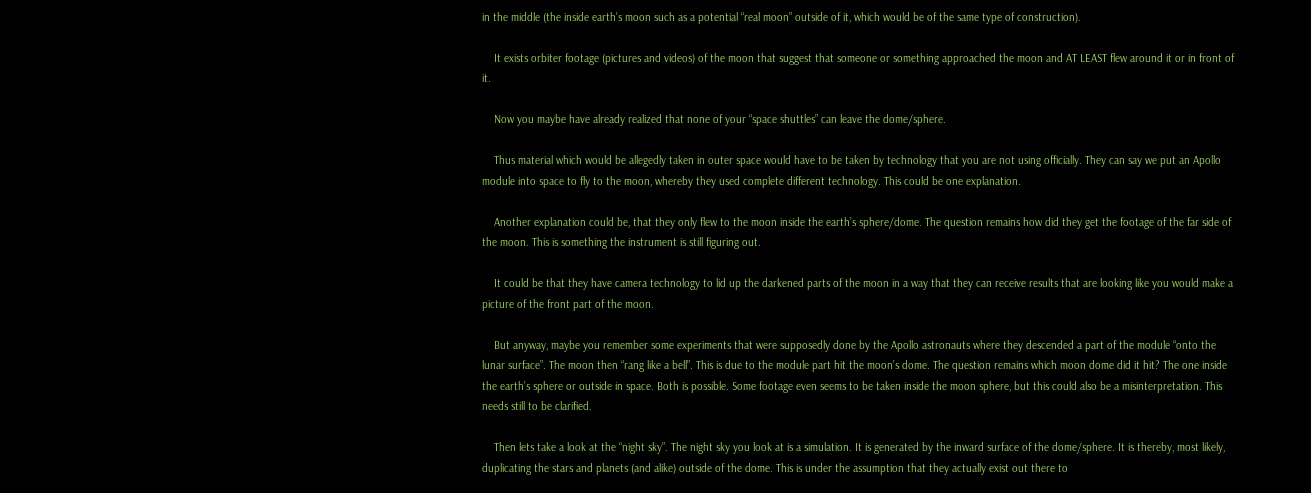in the middle (the inside earth’s moon such as a potential “real moon” outside of it, which would be of the same type of construction).

    It exists orbiter footage (pictures and videos) of the moon that suggest that someone or something approached the moon and AT LEAST flew around it or in front of it.

    Now you maybe have already realized that none of your “space shuttles” can leave the dome/sphere.

    Thus material which would be allegedly taken in outer space would have to be taken by technology that you are not using officially. They can say we put an Apollo module into space to fly to the moon, whereby they used complete different technology. This could be one explanation.

    Another explanation could be, that they only flew to the moon inside the earth’s sphere/dome. The question remains how did they get the footage of the far side of the moon. This is something the instrument is still figuring out.

    It could be that they have camera technology to lid up the darkened parts of the moon in a way that they can receive results that are looking like you would make a picture of the front part of the moon.

    But anyway, maybe you remember some experiments that were supposedly done by the Apollo astronauts where they descended a part of the module “onto the lunar surface”. The moon then “rang like a bell”. This is due to the module part hit the moon’s dome. The question remains which moon dome did it hit? The one inside the earth’s sphere or outside in space. Both is possible. Some footage even seems to be taken inside the moon sphere, but this could also be a misinterpretation. This needs still to be clarified.

    Then lets take a look at the “night sky”. The night sky you look at is a simulation. It is generated by the inward surface of the dome/sphere. It is thereby, most likely, duplicating the stars and planets (and alike) outside of the dome. This is under the assumption that they actually exist out there to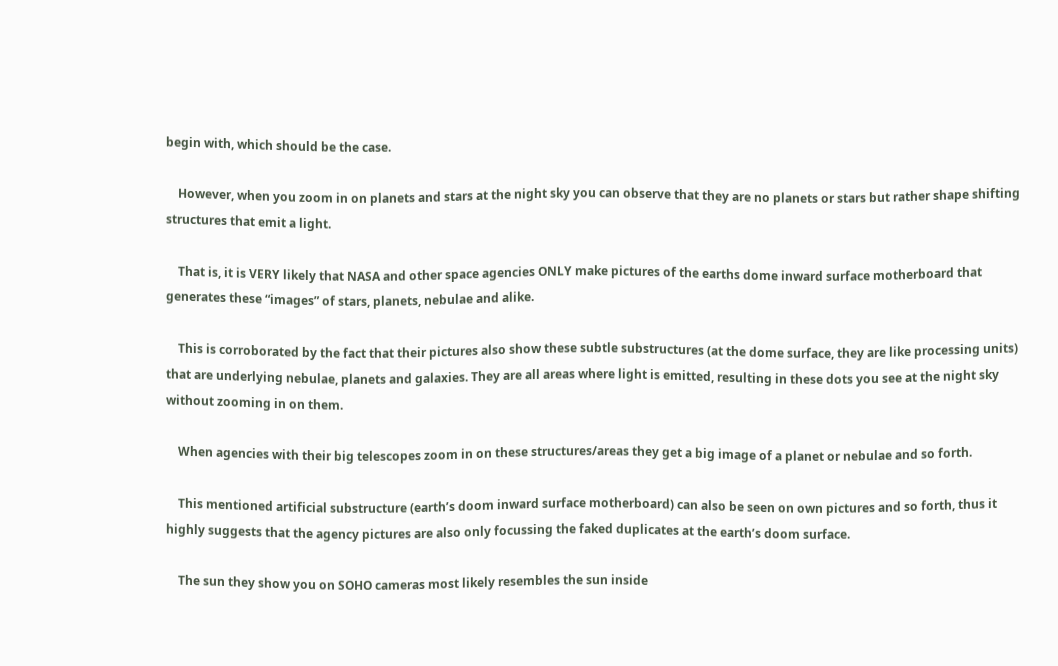begin with, which should be the case.

    However, when you zoom in on planets and stars at the night sky you can observe that they are no planets or stars but rather shape shifting structures that emit a light.

    That is, it is VERY likely that NASA and other space agencies ONLY make pictures of the earths dome inward surface motherboard that generates these “images” of stars, planets, nebulae and alike.

    This is corroborated by the fact that their pictures also show these subtle substructures (at the dome surface, they are like processing units) that are underlying nebulae, planets and galaxies. They are all areas where light is emitted, resulting in these dots you see at the night sky without zooming in on them.

    When agencies with their big telescopes zoom in on these structures/areas they get a big image of a planet or nebulae and so forth.

    This mentioned artificial substructure (earth’s doom inward surface motherboard) can also be seen on own pictures and so forth, thus it highly suggests that the agency pictures are also only focussing the faked duplicates at the earth’s doom surface.

    The sun they show you on SOHO cameras most likely resembles the sun inside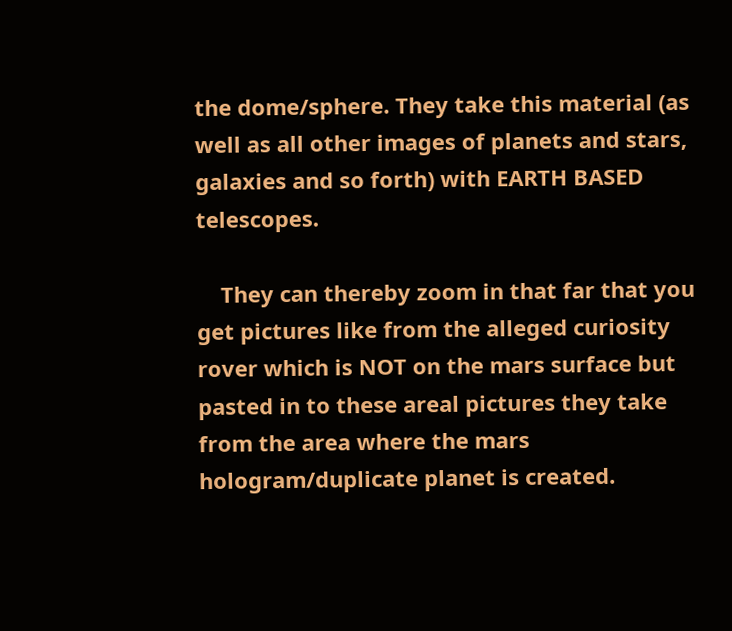the dome/sphere. They take this material (as well as all other images of planets and stars, galaxies and so forth) with EARTH BASED telescopes.

    They can thereby zoom in that far that you get pictures like from the alleged curiosity rover which is NOT on the mars surface but pasted in to these areal pictures they take from the area where the mars hologram/duplicate planet is created.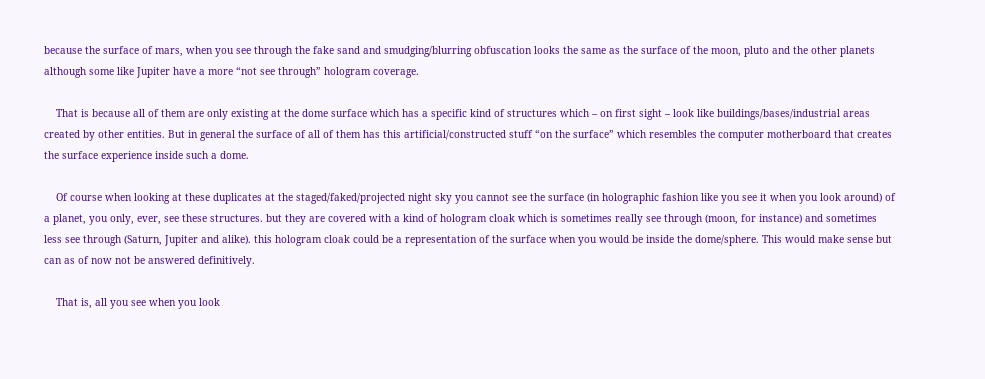because the surface of mars, when you see through the fake sand and smudging/blurring obfuscation looks the same as the surface of the moon, pluto and the other planets although some like Jupiter have a more “not see through” hologram coverage.

    That is because all of them are only existing at the dome surface which has a specific kind of structures which – on first sight – look like buildings/bases/industrial areas created by other entities. But in general the surface of all of them has this artificial/constructed stuff “on the surface” which resembles the computer motherboard that creates the surface experience inside such a dome.

    Of course when looking at these duplicates at the staged/faked/projected night sky you cannot see the surface (in holographic fashion like you see it when you look around) of a planet, you only, ever, see these structures. but they are covered with a kind of hologram cloak which is sometimes really see through (moon, for instance) and sometimes less see through (Saturn, Jupiter and alike). this hologram cloak could be a representation of the surface when you would be inside the dome/sphere. This would make sense but can as of now not be answered definitively.

    That is, all you see when you look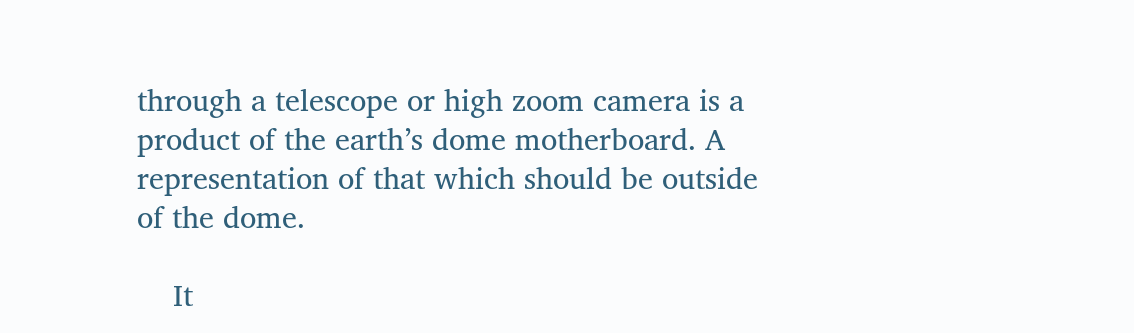through a telescope or high zoom camera is a product of the earth’s dome motherboard. A representation of that which should be outside of the dome.

    It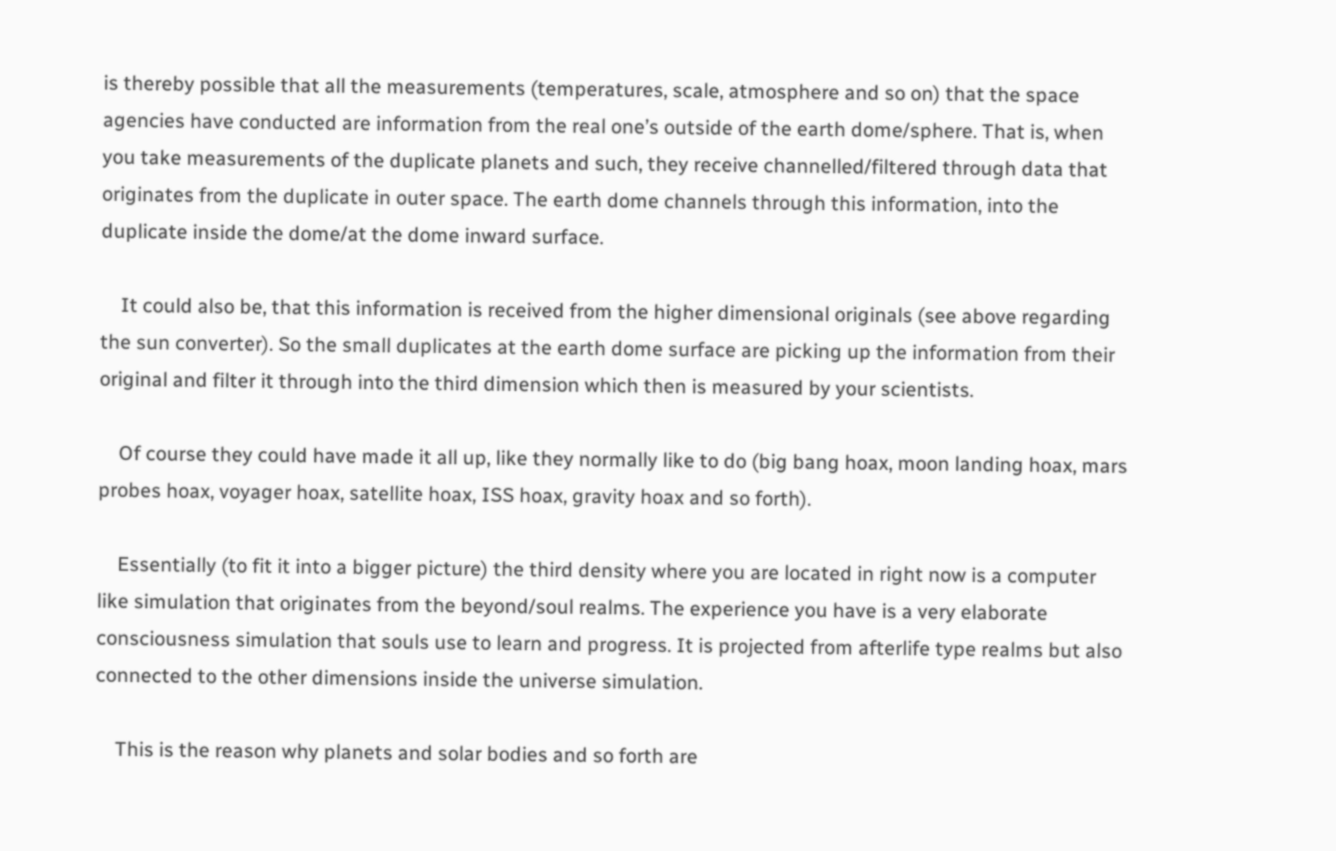is thereby possible that all the measurements (temperatures, scale, atmosphere and so on) that the space agencies have conducted are information from the real one’s outside of the earth dome/sphere. That is, when you take measurements of the duplicate planets and such, they receive channelled/filtered through data that originates from the duplicate in outer space. The earth dome channels through this information, into the duplicate inside the dome/at the dome inward surface.

    It could also be, that this information is received from the higher dimensional originals (see above regarding the sun converter). So the small duplicates at the earth dome surface are picking up the information from their original and filter it through into the third dimension which then is measured by your scientists.

    Of course they could have made it all up, like they normally like to do (big bang hoax, moon landing hoax, mars probes hoax, voyager hoax, satellite hoax, ISS hoax, gravity hoax and so forth).

    Essentially (to fit it into a bigger picture) the third density where you are located in right now is a computer like simulation that originates from the beyond/soul realms. The experience you have is a very elaborate consciousness simulation that souls use to learn and progress. It is projected from afterlife type realms but also connected to the other dimensions inside the universe simulation.

    This is the reason why planets and solar bodies and so forth are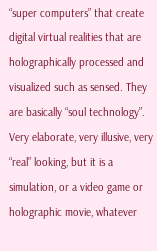“super computers” that create digital virtual realities that are holographically processed and visualized such as sensed. They are basically “soul technology”. Very elaborate, very illusive, very “real” looking, but it is a simulation, or a video game or holographic movie, whatever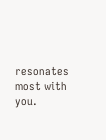resonates most with you.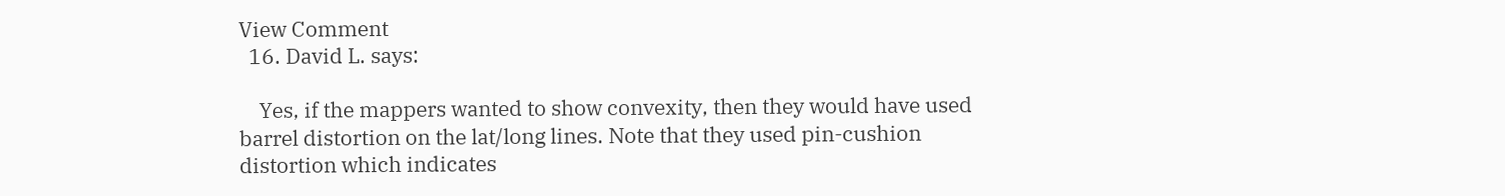View Comment
  16. David L. says:

    Yes, if the mappers wanted to show convexity, then they would have used barrel distortion on the lat/long lines. Note that they used pin-cushion distortion which indicates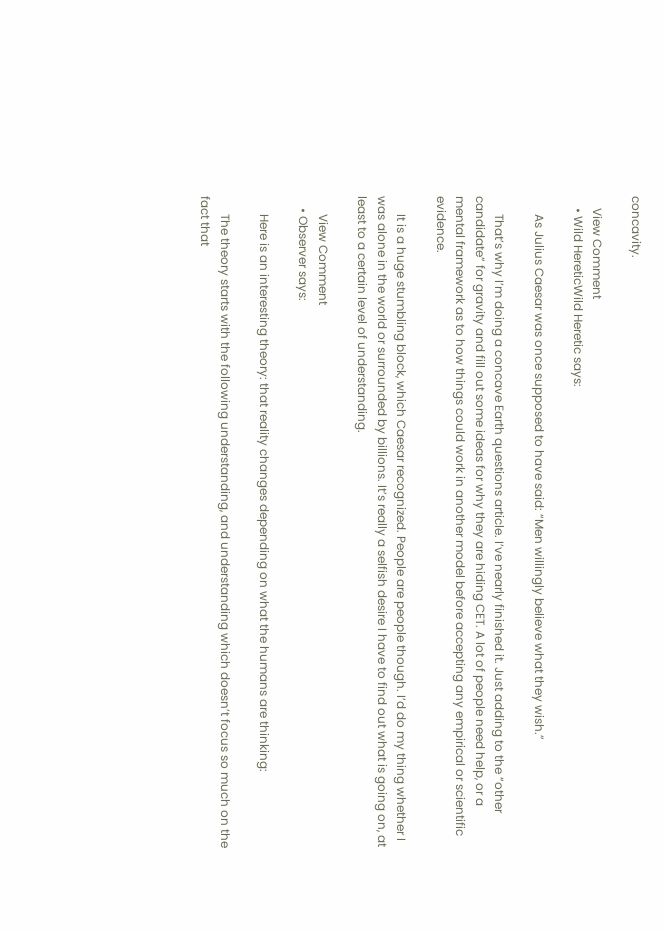concavity.

    View Comment
    • Wild HereticWild Heretic says:

      As Julius Caesar was once supposed to have said: “Men willingly believe what they wish.”

      That’s why I’m doing a concave Earth questions article. I’ve nearly finished it. Just adding to the “other candidate” for gravity and fill out some ideas for why they are hiding CET. A lot of people need help, or a mental framework as to how things could work in another model before accepting any empirical or scientific evidence.

      It is a huge stumbling block, which Caesar recognized. People are people though. I’d do my thing whether I was alone in the world or surrounded by billions. It’s really a selfish desire I have to find out what is going on, at least to a certain level of understanding.

      View Comment
    • Observer says:

      Here is an interesting theory: that reality changes depending on what the humans are thinking:

      The theory starts with the following understanding, and understanding which doesn’t focus so much on the fact that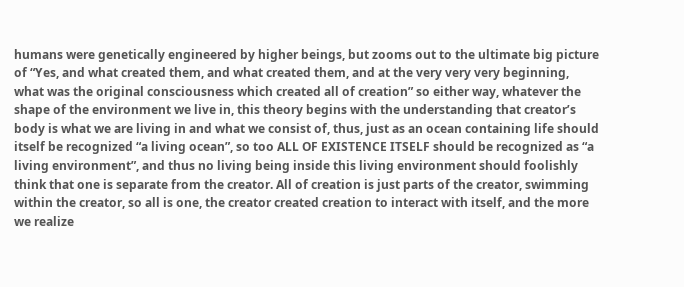humans were genetically engineered by higher beings, but zooms out to the ultimate big picture of “Yes, and what created them, and what created them, and at the very very very beginning, what was the original consciousness which created all of creation” so either way, whatever the shape of the environment we live in, this theory begins with the understanding that creator’s body is what we are living in and what we consist of, thus, just as an ocean containing life should itself be recognized “a living ocean”, so too ALL OF EXISTENCE ITSELF should be recognized as “a living environment”, and thus no living being inside this living environment should foolishly think that one is separate from the creator. All of creation is just parts of the creator, swimming within the creator, so all is one, the creator created creation to interact with itself, and the more we realize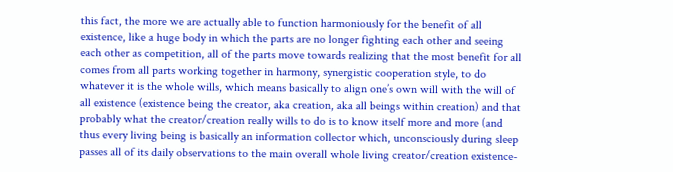this fact, the more we are actually able to function harmoniously for the benefit of all existence, like a huge body in which the parts are no longer fighting each other and seeing each other as competition, all of the parts move towards realizing that the most benefit for all comes from all parts working together in harmony, synergistic cooperation style, to do whatever it is the whole wills, which means basically to align one’s own will with the will of all existence (existence being the creator, aka creation, aka all beings within creation) and that probably what the creator/creation really wills to do is to know itself more and more (and thus every living being is basically an information collector which, unconsciously during sleep passes all of its daily observations to the main overall whole living creator/creation existence-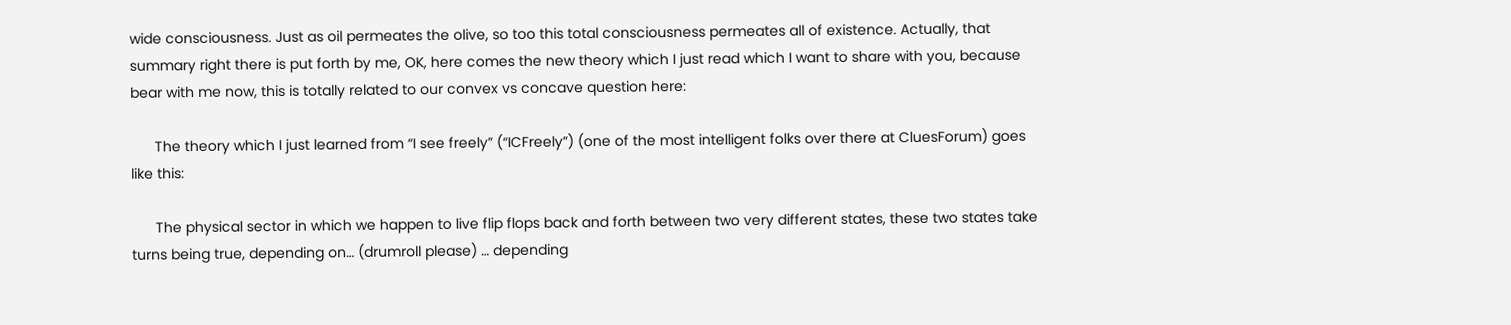wide consciousness. Just as oil permeates the olive, so too this total consciousness permeates all of existence. Actually, that summary right there is put forth by me, OK, here comes the new theory which I just read which I want to share with you, because bear with me now, this is totally related to our convex vs concave question here:

      The theory which I just learned from “I see freely” (“ICFreely”) (one of the most intelligent folks over there at CluesForum) goes like this:

      The physical sector in which we happen to live flip flops back and forth between two very different states, these two states take turns being true, depending on… (drumroll please) … depending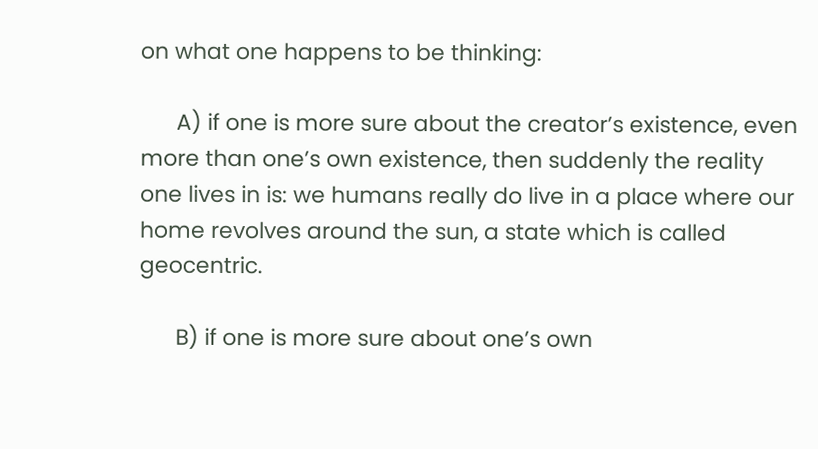on what one happens to be thinking:

      A) if one is more sure about the creator’s existence, even more than one’s own existence, then suddenly the reality one lives in is: we humans really do live in a place where our home revolves around the sun, a state which is called geocentric.

      B) if one is more sure about one’s own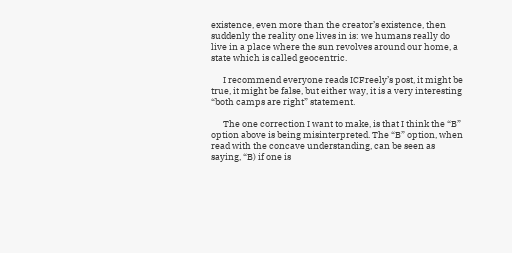existence, even more than the creator’s existence, then suddenly the reality one lives in is: we humans really do live in a place where the sun revolves around our home, a state which is called geocentric.

      I recommend everyone reads ICFreely’s post, it might be true, it might be false, but either way, it is a very interesting “both camps are right” statement.

      The one correction I want to make, is that I think the “B” option above is being misinterpreted. The “B” option, when read with the concave understanding, can be seen as saying, “B) if one is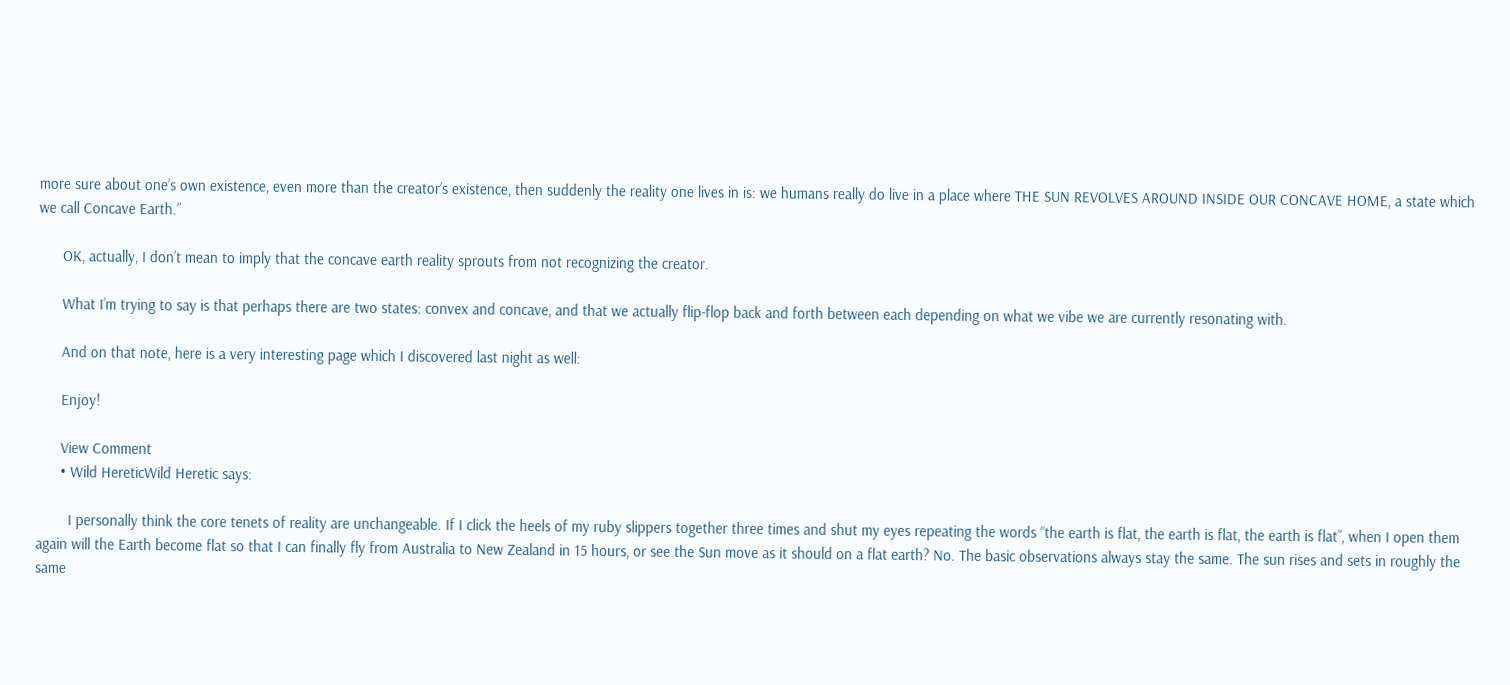more sure about one’s own existence, even more than the creator’s existence, then suddenly the reality one lives in is: we humans really do live in a place where THE SUN REVOLVES AROUND INSIDE OUR CONCAVE HOME, a state which we call Concave Earth.”

      OK, actually, I don’t mean to imply that the concave earth reality sprouts from not recognizing the creator.

      What I’m trying to say is that perhaps there are two states: convex and concave, and that we actually flip-flop back and forth between each depending on what we vibe we are currently resonating with.

      And on that note, here is a very interesting page which I discovered last night as well:

      Enjoy!

      View Comment
      • Wild HereticWild Heretic says:

        I personally think the core tenets of reality are unchangeable. If I click the heels of my ruby slippers together three times and shut my eyes repeating the words “the earth is flat, the earth is flat, the earth is flat”, when I open them again will the Earth become flat so that I can finally fly from Australia to New Zealand in 15 hours, or see the Sun move as it should on a flat earth? No. The basic observations always stay the same. The sun rises and sets in roughly the same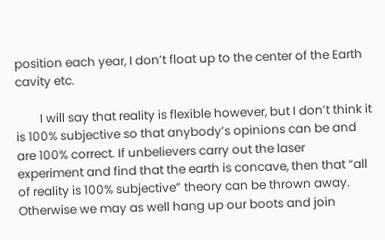position each year, I don’t float up to the center of the Earth cavity etc.

        I will say that reality is flexible however, but I don’t think it is 100% subjective so that anybody’s opinions can be and are 100% correct. If unbelievers carry out the laser experiment and find that the earth is concave, then that “all of reality is 100% subjective” theory can be thrown away. Otherwise we may as well hang up our boots and join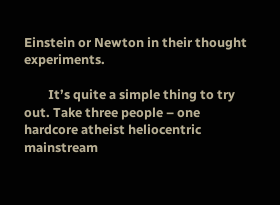Einstein or Newton in their thought experiments.

        It’s quite a simple thing to try out. Take three people – one hardcore atheist heliocentric mainstream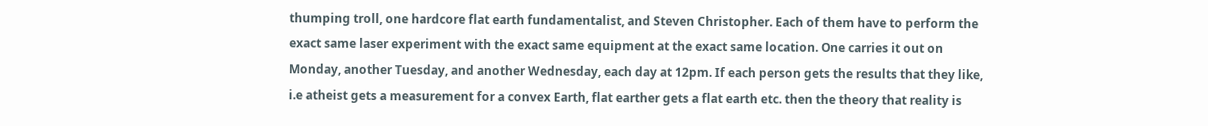thumping troll, one hardcore flat earth fundamentalist, and Steven Christopher. Each of them have to perform the exact same laser experiment with the exact same equipment at the exact same location. One carries it out on Monday, another Tuesday, and another Wednesday, each day at 12pm. If each person gets the results that they like, i.e atheist gets a measurement for a convex Earth, flat earther gets a flat earth etc. then the theory that reality is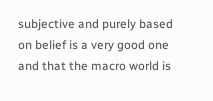subjective and purely based on belief is a very good one and that the macro world is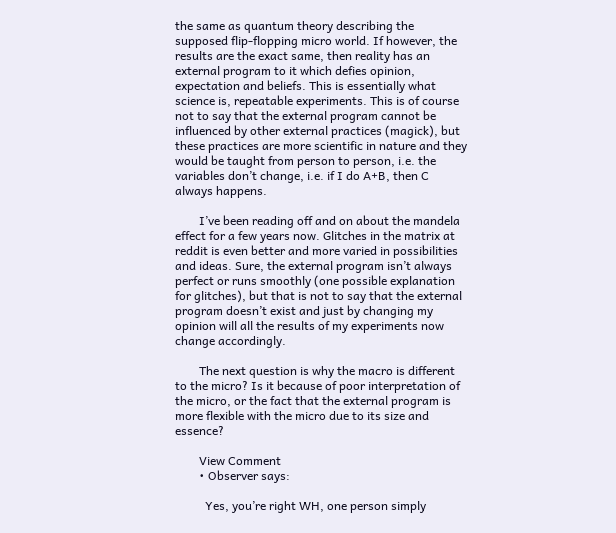the same as quantum theory describing the supposed flip-flopping micro world. If however, the results are the exact same, then reality has an external program to it which defies opinion, expectation and beliefs. This is essentially what science is, repeatable experiments. This is of course not to say that the external program cannot be influenced by other external practices (magick), but these practices are more scientific in nature and they would be taught from person to person, i.e. the variables don’t change, i.e. if I do A+B, then C always happens.

        I’ve been reading off and on about the mandela effect for a few years now. Glitches in the matrix at reddit is even better and more varied in possibilities and ideas. Sure, the external program isn’t always perfect or runs smoothly (one possible explanation for glitches), but that is not to say that the external program doesn’t exist and just by changing my opinion will all the results of my experiments now change accordingly.

        The next question is why the macro is different to the micro? Is it because of poor interpretation of the micro, or the fact that the external program is more flexible with the micro due to its size and essence?

        View Comment
        • Observer says:

          Yes, you’re right WH, one person simply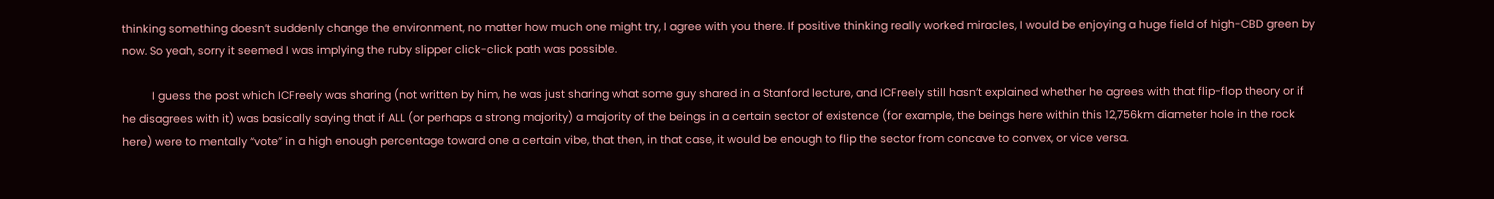thinking something doesn’t suddenly change the environment, no matter how much one might try, I agree with you there. If positive thinking really worked miracles, I would be enjoying a huge field of high-CBD green by now. So yeah, sorry it seemed I was implying the ruby slipper click-click path was possible.

          I guess the post which ICFreely was sharing (not written by him, he was just sharing what some guy shared in a Stanford lecture, and ICFreely still hasn’t explained whether he agrees with that flip-flop theory or if he disagrees with it) was basically saying that if ALL (or perhaps a strong majority) a majority of the beings in a certain sector of existence (for example, the beings here within this 12,756km diameter hole in the rock here) were to mentally “vote” in a high enough percentage toward one a certain vibe, that then, in that case, it would be enough to flip the sector from concave to convex, or vice versa.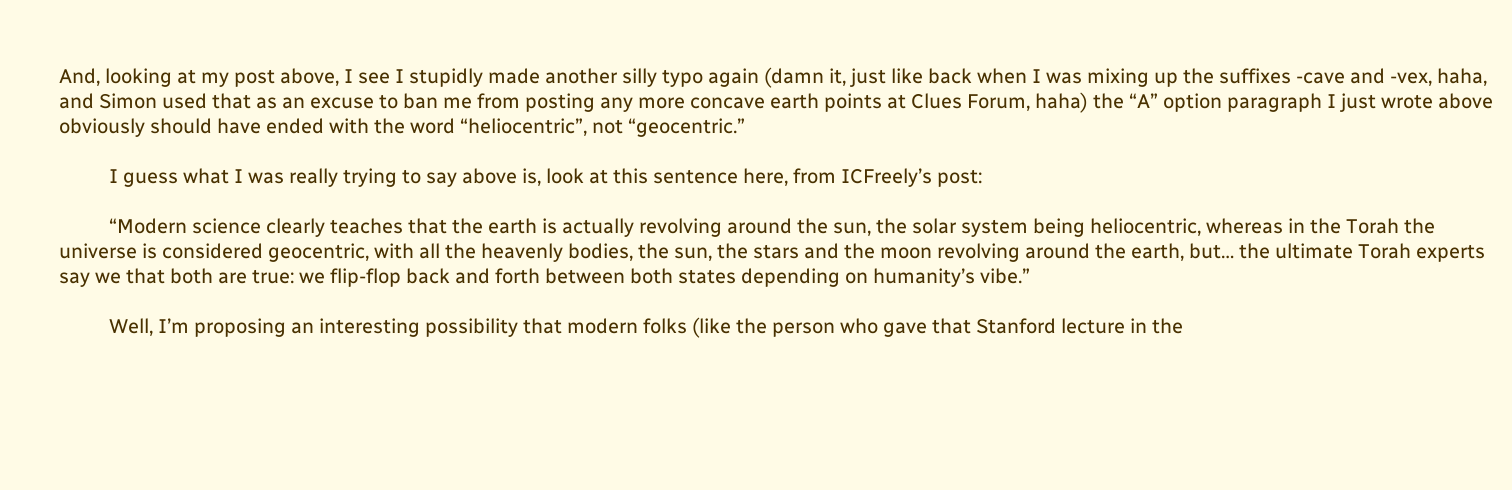And, looking at my post above, I see I stupidly made another silly typo again (damn it, just like back when I was mixing up the suffixes -cave and -vex, haha, and Simon used that as an excuse to ban me from posting any more concave earth points at Clues Forum, haha) the “A” option paragraph I just wrote above obviously should have ended with the word “heliocentric”, not “geocentric.”

          I guess what I was really trying to say above is, look at this sentence here, from ICFreely’s post:

          “Modern science clearly teaches that the earth is actually revolving around the sun, the solar system being heliocentric, whereas in the Torah the universe is considered geocentric, with all the heavenly bodies, the sun, the stars and the moon revolving around the earth, but… the ultimate Torah experts say we that both are true: we flip-flop back and forth between both states depending on humanity’s vibe.”

          Well, I’m proposing an interesting possibility that modern folks (like the person who gave that Stanford lecture in the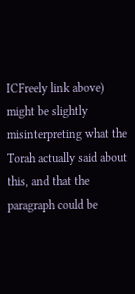ICFreely link above) might be slightly misinterpreting what the Torah actually said about this, and that the paragraph could be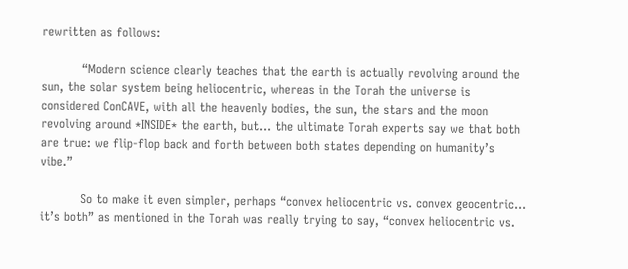rewritten as follows:

          “Modern science clearly teaches that the earth is actually revolving around the sun, the solar system being heliocentric, whereas in the Torah the universe is considered ConCAVE, with all the heavenly bodies, the sun, the stars and the moon revolving around *INSIDE* the earth, but… the ultimate Torah experts say we that both are true: we flip-flop back and forth between both states depending on humanity’s vibe.”

          So to make it even simpler, perhaps “convex heliocentric vs. convex geocentric… it’s both” as mentioned in the Torah was really trying to say, “convex heliocentric vs.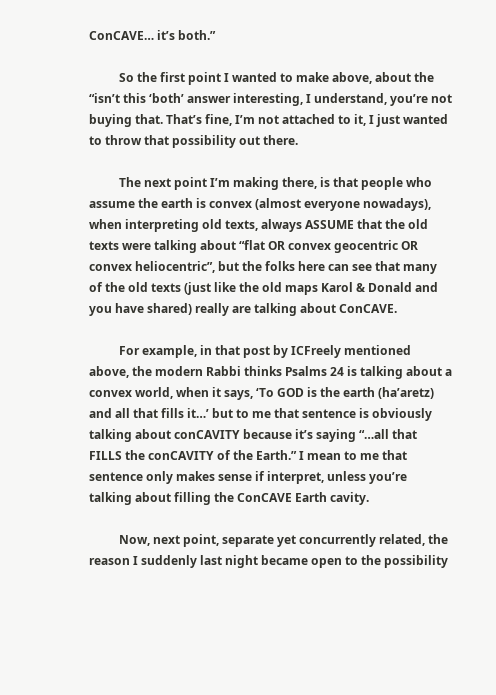ConCAVE… it’s both.”

          So the first point I wanted to make above, about the “isn’t this ‘both’ answer interesting, I understand, you’re not buying that. That’s fine, I’m not attached to it, I just wanted to throw that possibility out there.

          The next point I’m making there, is that people who assume the earth is convex (almost everyone nowadays), when interpreting old texts, always ASSUME that the old texts were talking about “flat OR convex geocentric OR convex heliocentric”, but the folks here can see that many of the old texts (just like the old maps Karol & Donald and you have shared) really are talking about ConCAVE.

          For example, in that post by ICFreely mentioned above, the modern Rabbi thinks Psalms 24 is talking about a convex world, when it says, ‘To GOD is the earth (ha’aretz) and all that fills it…’ but to me that sentence is obviously talking about conCAVITY because it’s saying “…all that FILLS the conCAVITY of the Earth.” I mean to me that sentence only makes sense if interpret, unless you’re talking about filling the ConCAVE Earth cavity.

          Now, next point, separate yet concurrently related, the reason I suddenly last night became open to the possibility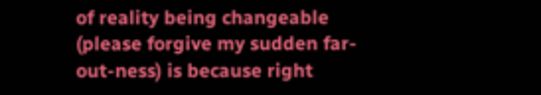of reality being changeable (please forgive my sudden far-out-ness) is because right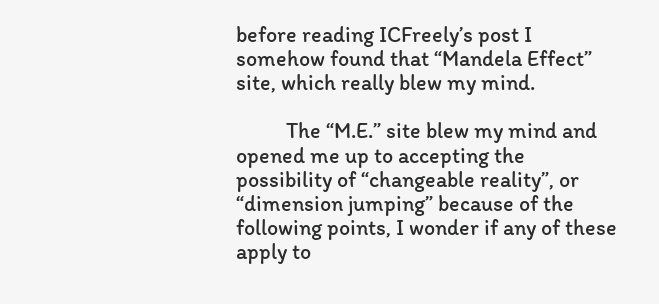before reading ICFreely’s post I somehow found that “Mandela Effect” site, which really blew my mind.

          The “M.E.” site blew my mind and opened me up to accepting the possibility of “changeable reality”, or “dimension jumping” because of the following points, I wonder if any of these apply to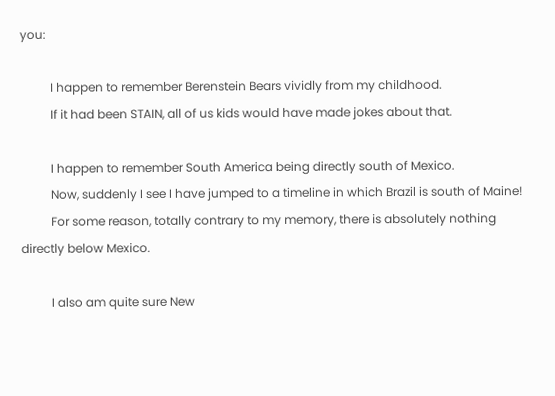you:

          I happen to remember Berenstein Bears vividly from my childhood.
          If it had been STAIN, all of us kids would have made jokes about that.

          I happen to remember South America being directly south of Mexico.
          Now, suddenly I see I have jumped to a timeline in which Brazil is south of Maine!
          For some reason, totally contrary to my memory, there is absolutely nothing directly below Mexico.

          I also am quite sure New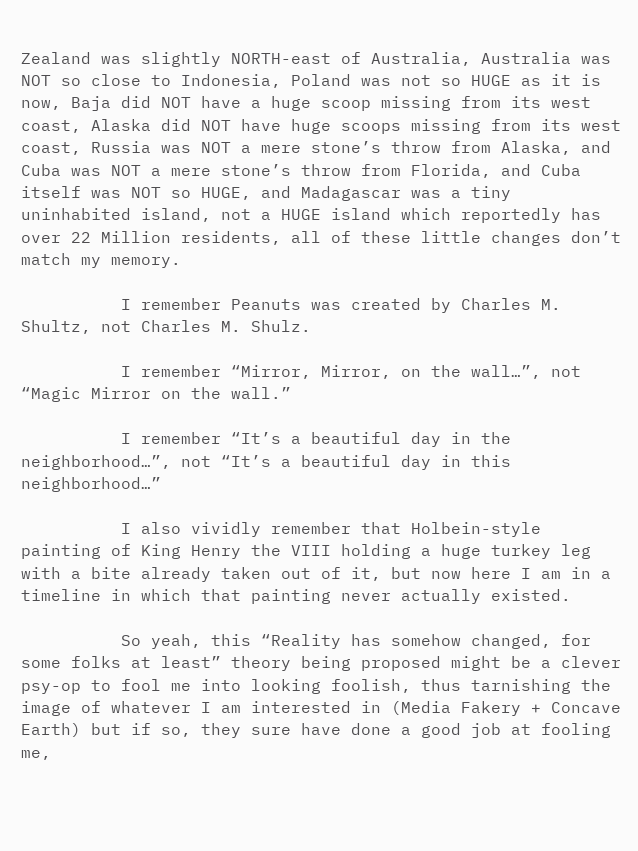Zealand was slightly NORTH-east of Australia, Australia was NOT so close to Indonesia, Poland was not so HUGE as it is now, Baja did NOT have a huge scoop missing from its west coast, Alaska did NOT have huge scoops missing from its west coast, Russia was NOT a mere stone’s throw from Alaska, and Cuba was NOT a mere stone’s throw from Florida, and Cuba itself was NOT so HUGE, and Madagascar was a tiny uninhabited island, not a HUGE island which reportedly has over 22 Million residents, all of these little changes don’t match my memory.

          I remember Peanuts was created by Charles M. Shultz, not Charles M. Shulz.

          I remember “Mirror, Mirror, on the wall…”, not “Magic Mirror on the wall.”

          I remember “It’s a beautiful day in the neighborhood…”, not “It’s a beautiful day in this neighborhood…”

          I also vividly remember that Holbein-style painting of King Henry the VIII holding a huge turkey leg with a bite already taken out of it, but now here I am in a timeline in which that painting never actually existed.

          So yeah, this “Reality has somehow changed, for some folks at least” theory being proposed might be a clever psy-op to fool me into looking foolish, thus tarnishing the image of whatever I am interested in (Media Fakery + Concave Earth) but if so, they sure have done a good job at fooling me,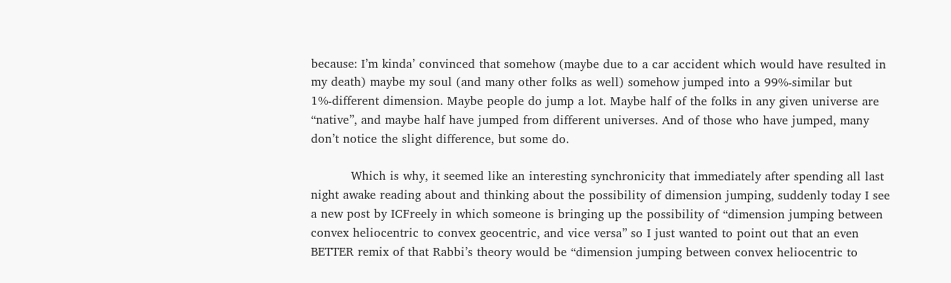because: I’m kinda’ convinced that somehow (maybe due to a car accident which would have resulted in my death) maybe my soul (and many other folks as well) somehow jumped into a 99%-similar but 1%-different dimension. Maybe people do jump a lot. Maybe half of the folks in any given universe are “native”, and maybe half have jumped from different universes. And of those who have jumped, many don’t notice the slight difference, but some do.

          Which is why, it seemed like an interesting synchronicity that immediately after spending all last night awake reading about and thinking about the possibility of dimension jumping, suddenly today I see a new post by ICFreely in which someone is bringing up the possibility of “dimension jumping between convex heliocentric to convex geocentric, and vice versa” so I just wanted to point out that an even BETTER remix of that Rabbi’s theory would be “dimension jumping between convex heliocentric to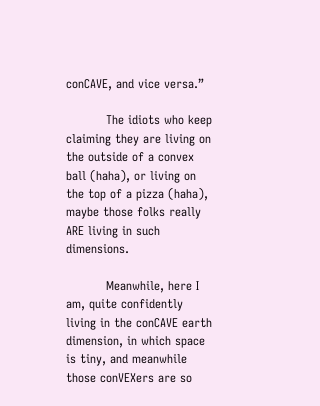conCAVE, and vice versa.”

          The idiots who keep claiming they are living on the outside of a convex ball (haha), or living on the top of a pizza (haha), maybe those folks really ARE living in such dimensions.

          Meanwhile, here I am, quite confidently living in the conCAVE earth dimension, in which space is tiny, and meanwhile those conVEXers are so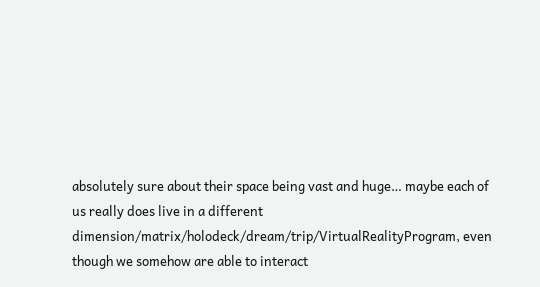absolutely sure about their space being vast and huge… maybe each of us really does live in a different dimension/matrix/holodeck/dream/trip/VirtualRealityProgram, even though we somehow are able to interact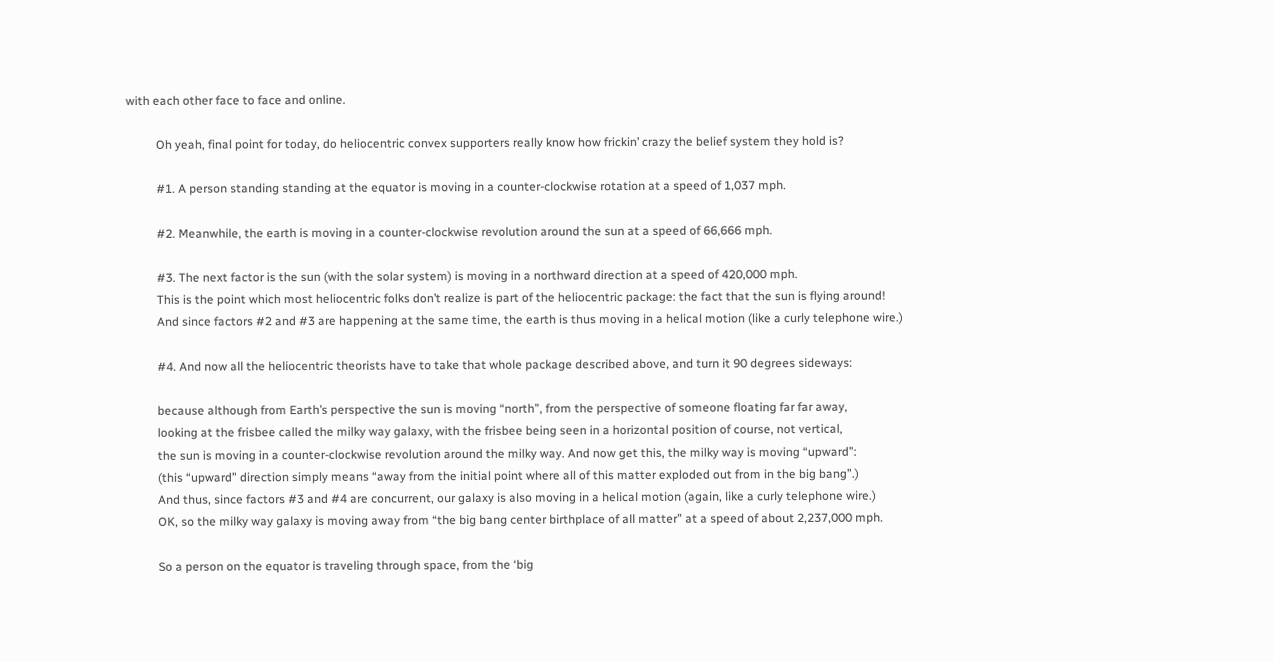with each other face to face and online.

          Oh yeah, final point for today, do heliocentric convex supporters really know how frickin’ crazy the belief system they hold is?

          #1. A person standing standing at the equator is moving in a counter-clockwise rotation at a speed of 1,037 mph.

          #2. Meanwhile, the earth is moving in a counter-clockwise revolution around the sun at a speed of 66,666 mph.

          #3. The next factor is the sun (with the solar system) is moving in a northward direction at a speed of 420,000 mph.
          This is the point which most heliocentric folks don’t realize is part of the heliocentric package: the fact that the sun is flying around!
          And since factors #2 and #3 are happening at the same time, the earth is thus moving in a helical motion (like a curly telephone wire.)

          #4. And now all the heliocentric theorists have to take that whole package described above, and turn it 90 degrees sideways:

          because although from Earth’s perspective the sun is moving “north”, from the perspective of someone floating far far away,
          looking at the frisbee called the milky way galaxy, with the frisbee being seen in a horizontal position of course, not vertical,
          the sun is moving in a counter-clockwise revolution around the milky way. And now get this, the milky way is moving “upward”:
          (this “upward” direction simply means “away from the initial point where all of this matter exploded out from in the big bang”.)
          And thus, since factors #3 and #4 are concurrent, our galaxy is also moving in a helical motion (again, like a curly telephone wire.)
          OK, so the milky way galaxy is moving away from “the big bang center birthplace of all matter” at a speed of about 2,237,000 mph.

          So a person on the equator is traveling through space, from the ‘big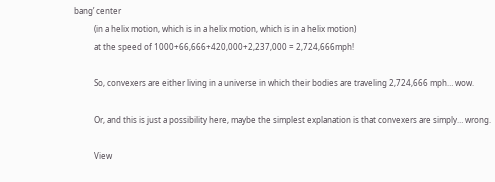bang’ center
          (in a helix motion, which is in a helix motion, which is in a helix motion)
          at the speed of 1000+66,666+420,000+2,237,000 = 2,724,666mph!

          So, convexers are either living in a universe in which their bodies are traveling 2,724,666 mph… wow.

          Or, and this is just a possibility here, maybe the simplest explanation is that convexers are simply… wrong.

          View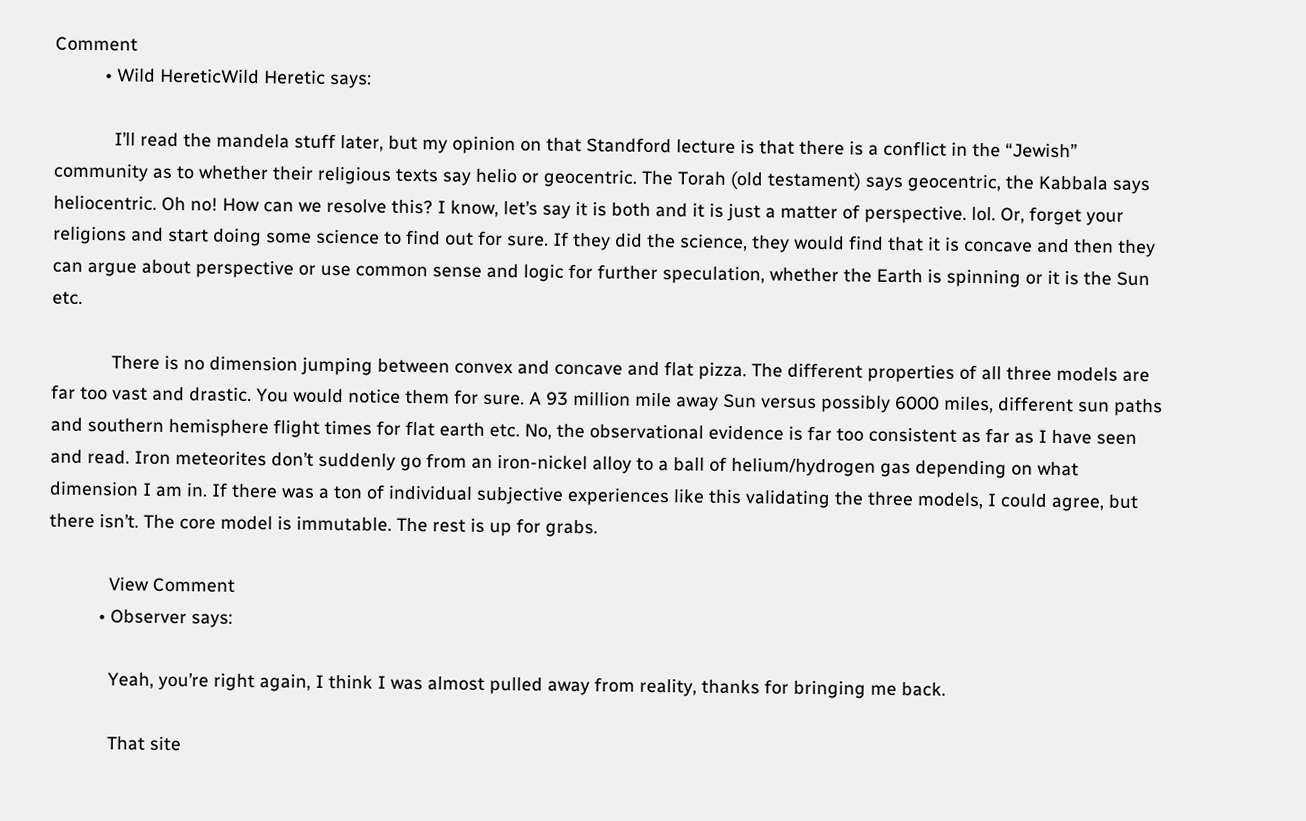Comment
          • Wild HereticWild Heretic says:

            I’ll read the mandela stuff later, but my opinion on that Standford lecture is that there is a conflict in the “Jewish” community as to whether their religious texts say helio or geocentric. The Torah (old testament) says geocentric, the Kabbala says heliocentric. Oh no! How can we resolve this? I know, let’s say it is both and it is just a matter of perspective. lol. Or, forget your religions and start doing some science to find out for sure. If they did the science, they would find that it is concave and then they can argue about perspective or use common sense and logic for further speculation, whether the Earth is spinning or it is the Sun etc.

            There is no dimension jumping between convex and concave and flat pizza. The different properties of all three models are far too vast and drastic. You would notice them for sure. A 93 million mile away Sun versus possibly 6000 miles, different sun paths and southern hemisphere flight times for flat earth etc. No, the observational evidence is far too consistent as far as I have seen and read. Iron meteorites don’t suddenly go from an iron-nickel alloy to a ball of helium/hydrogen gas depending on what dimension I am in. If there was a ton of individual subjective experiences like this validating the three models, I could agree, but there isn’t. The core model is immutable. The rest is up for grabs.

            View Comment
          • Observer says:

            Yeah, you’re right again, I think I was almost pulled away from reality, thanks for bringing me back.

            That site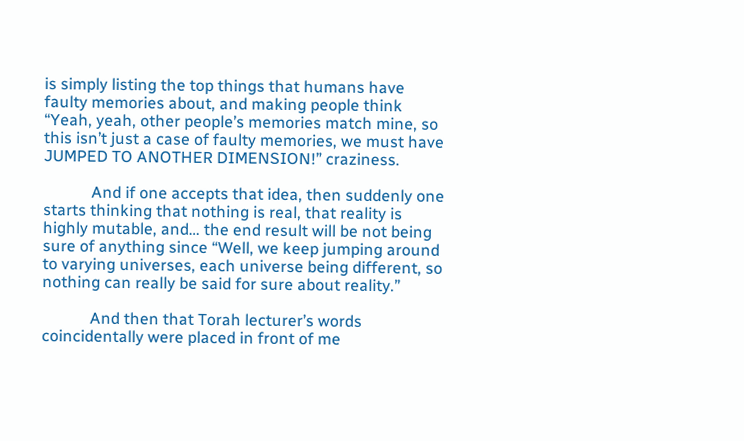is simply listing the top things that humans have faulty memories about, and making people think “Yeah, yeah, other people’s memories match mine, so this isn’t just a case of faulty memories, we must have JUMPED TO ANOTHER DIMENSION!” craziness.

            And if one accepts that idea, then suddenly one starts thinking that nothing is real, that reality is highly mutable, and… the end result will be not being sure of anything since “Well, we keep jumping around to varying universes, each universe being different, so nothing can really be said for sure about reality.”

            And then that Torah lecturer’s words coincidentally were placed in front of me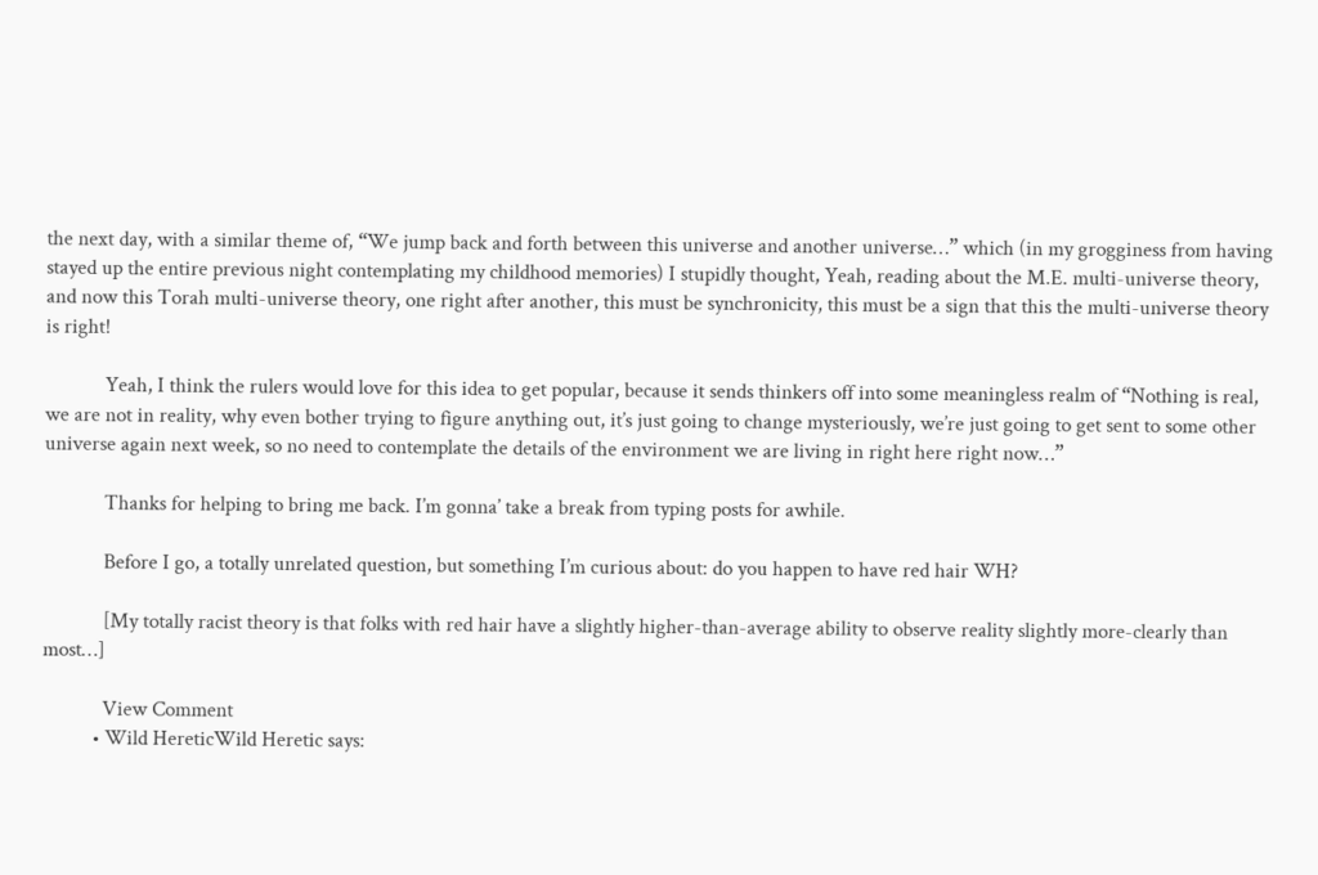the next day, with a similar theme of, “We jump back and forth between this universe and another universe…” which (in my grogginess from having stayed up the entire previous night contemplating my childhood memories) I stupidly thought, Yeah, reading about the M.E. multi-universe theory, and now this Torah multi-universe theory, one right after another, this must be synchronicity, this must be a sign that this the multi-universe theory is right!

            Yeah, I think the rulers would love for this idea to get popular, because it sends thinkers off into some meaningless realm of “Nothing is real, we are not in reality, why even bother trying to figure anything out, it’s just going to change mysteriously, we’re just going to get sent to some other universe again next week, so no need to contemplate the details of the environment we are living in right here right now…”

            Thanks for helping to bring me back. I’m gonna’ take a break from typing posts for awhile.

            Before I go, a totally unrelated question, but something I’m curious about: do you happen to have red hair WH?

            [My totally racist theory is that folks with red hair have a slightly higher-than-average ability to observe reality slightly more-clearly than most…]

            View Comment
          • Wild HereticWild Heretic says: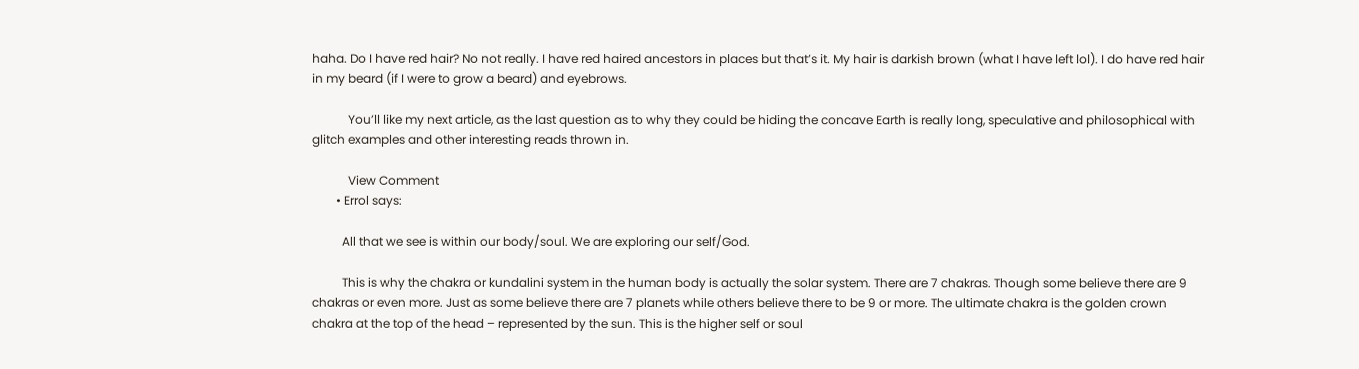haha. Do I have red hair? No not really. I have red haired ancestors in places but that’s it. My hair is darkish brown (what I have left lol). I do have red hair in my beard (if I were to grow a beard) and eyebrows.

            You’ll like my next article, as the last question as to why they could be hiding the concave Earth is really long, speculative and philosophical with glitch examples and other interesting reads thrown in.

            View Comment
        • Errol says:

          All that we see is within our body/soul. We are exploring our self/God.

          This is why the chakra or kundalini system in the human body is actually the solar system. There are 7 chakras. Though some believe there are 9 chakras or even more. Just as some believe there are 7 planets while others believe there to be 9 or more. The ultimate chakra is the golden crown chakra at the top of the head – represented by the sun. This is the higher self or soul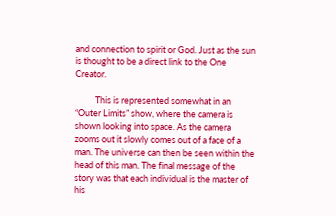and connection to spirit or God. Just as the sun is thought to be a direct link to the One Creator.

          This is represented somewhat in an “Outer Limits” show, where the camera is shown looking into space. As the camera zooms out it slowly comes out of a face of a man. The universe can then be seen within the head of this man. The final message of the story was that each individual is the master of his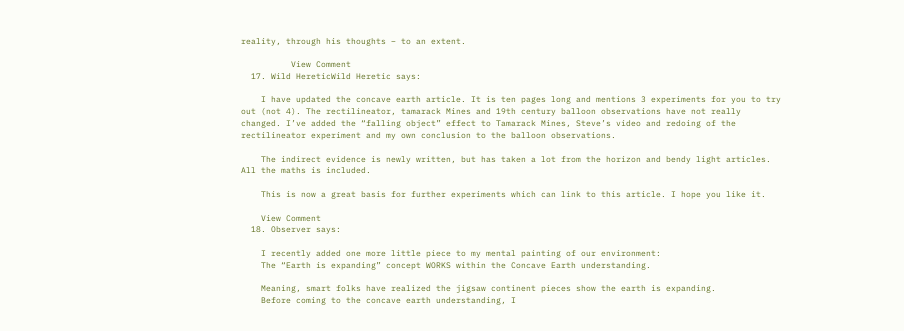reality, through his thoughts – to an extent.

          View Comment
  17. Wild HereticWild Heretic says:

    I have updated the concave earth article. It is ten pages long and mentions 3 experiments for you to try out (not 4). The rectilineator, tamarack Mines and 19th century balloon observations have not really changed. I’ve added the “falling object” effect to Tamarack Mines, Steve’s video and redoing of the rectilineator experiment and my own conclusion to the balloon observations.

    The indirect evidence is newly written, but has taken a lot from the horizon and bendy light articles. All the maths is included.

    This is now a great basis for further experiments which can link to this article. I hope you like it.

    View Comment
  18. Observer says:

    I recently added one more little piece to my mental painting of our environment:
    The “Earth is expanding” concept WORKS within the Concave Earth understanding.

    Meaning, smart folks have realized the jigsaw continent pieces show the earth is expanding.
    Before coming to the concave earth understanding, I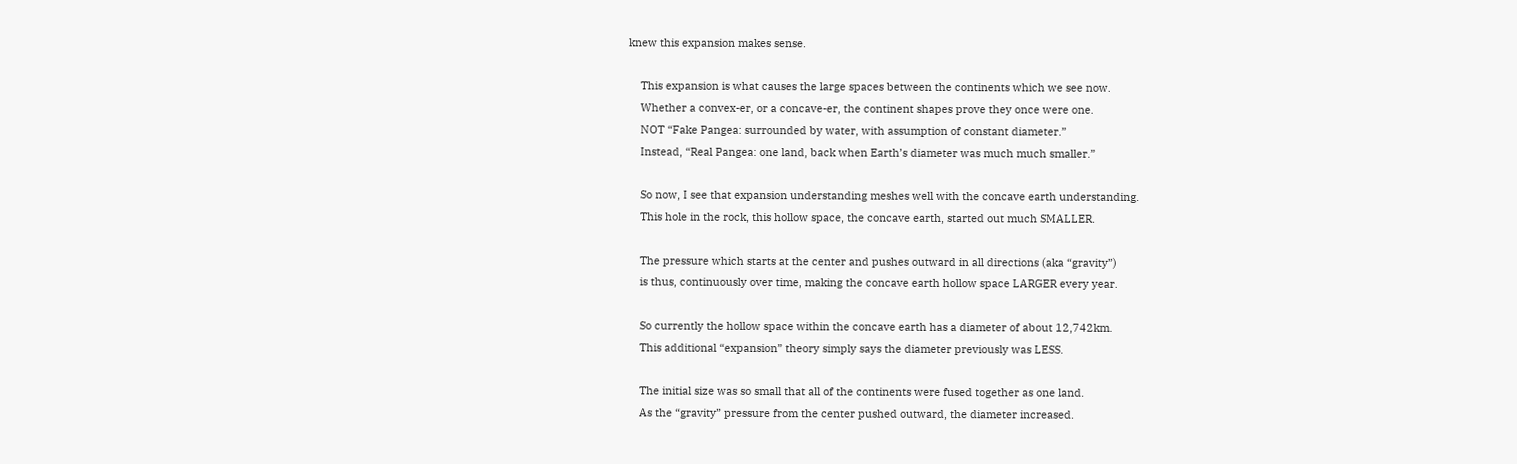knew this expansion makes sense.

    This expansion is what causes the large spaces between the continents which we see now.
    Whether a convex-er, or a concave-er, the continent shapes prove they once were one.
    NOT “Fake Pangea: surrounded by water, with assumption of constant diameter.”
    Instead, “Real Pangea: one land, back when Earth’s diameter was much much smaller.”

    So now, I see that expansion understanding meshes well with the concave earth understanding.
    This hole in the rock, this hollow space, the concave earth, started out much SMALLER.

    The pressure which starts at the center and pushes outward in all directions (aka “gravity”)
    is thus, continuously over time, making the concave earth hollow space LARGER every year.

    So currently the hollow space within the concave earth has a diameter of about 12,742km.
    This additional “expansion” theory simply says the diameter previously was LESS.

    The initial size was so small that all of the continents were fused together as one land.
    As the “gravity” pressure from the center pushed outward, the diameter increased.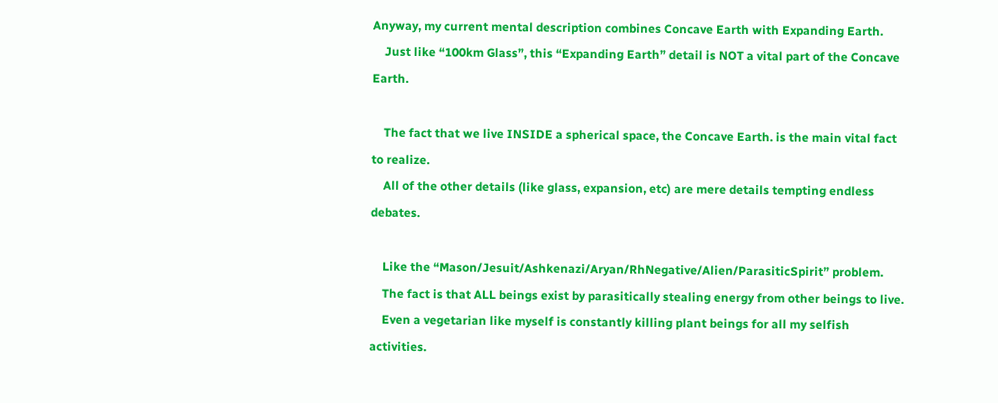Anyway, my current mental description combines Concave Earth with Expanding Earth.
    Just like “100km Glass”, this “Expanding Earth” detail is NOT a vital part of the Concave Earth.

    The fact that we live INSIDE a spherical space, the Concave Earth. is the main vital fact to realize.
    All of the other details (like glass, expansion, etc) are mere details tempting endless debates.

    Like the “Mason/Jesuit/Ashkenazi/Aryan/RhNegative/Alien/ParasiticSpirit” problem.
    The fact is that ALL beings exist by parasitically stealing energy from other beings to live.
    Even a vegetarian like myself is constantly killing plant beings for all my selfish activities.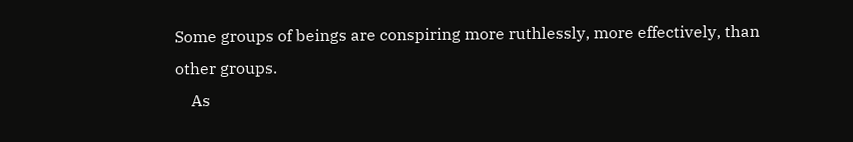Some groups of beings are conspiring more ruthlessly, more effectively, than other groups.
    As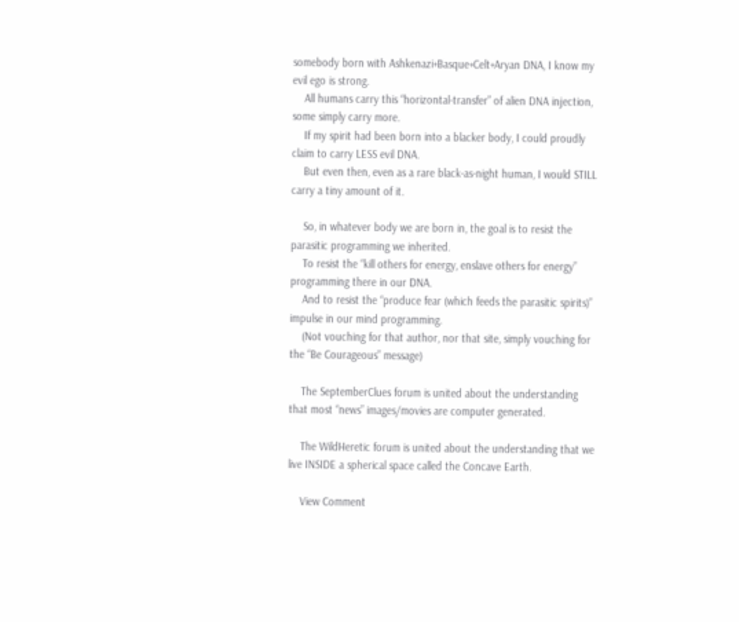somebody born with Ashkenazi+Basque+Celt+Aryan DNA, I know my evil ego is strong.
    All humans carry this “horizontal-transfer” of alien DNA injection, some simply carry more.
    If my spirit had been born into a blacker body, I could proudly claim to carry LESS evil DNA.
    But even then, even as a rare black-as-night human, I would STILL carry a tiny amount of it.

    So, in whatever body we are born in, the goal is to resist the parasitic programming we inherited.
    To resist the “kill others for energy, enslave others for energy” programming there in our DNA.
    And to resist the “produce fear (which feeds the parasitic spirits)” impulse in our mind programming.
    (Not vouching for that author, nor that site, simply vouching for the “Be Courageous” message)

    The SeptemberClues forum is united about the understanding that most “news” images/movies are computer generated.

    The WildHeretic forum is united about the understanding that we live INSIDE a spherical space called the Concave Earth.

    View Comment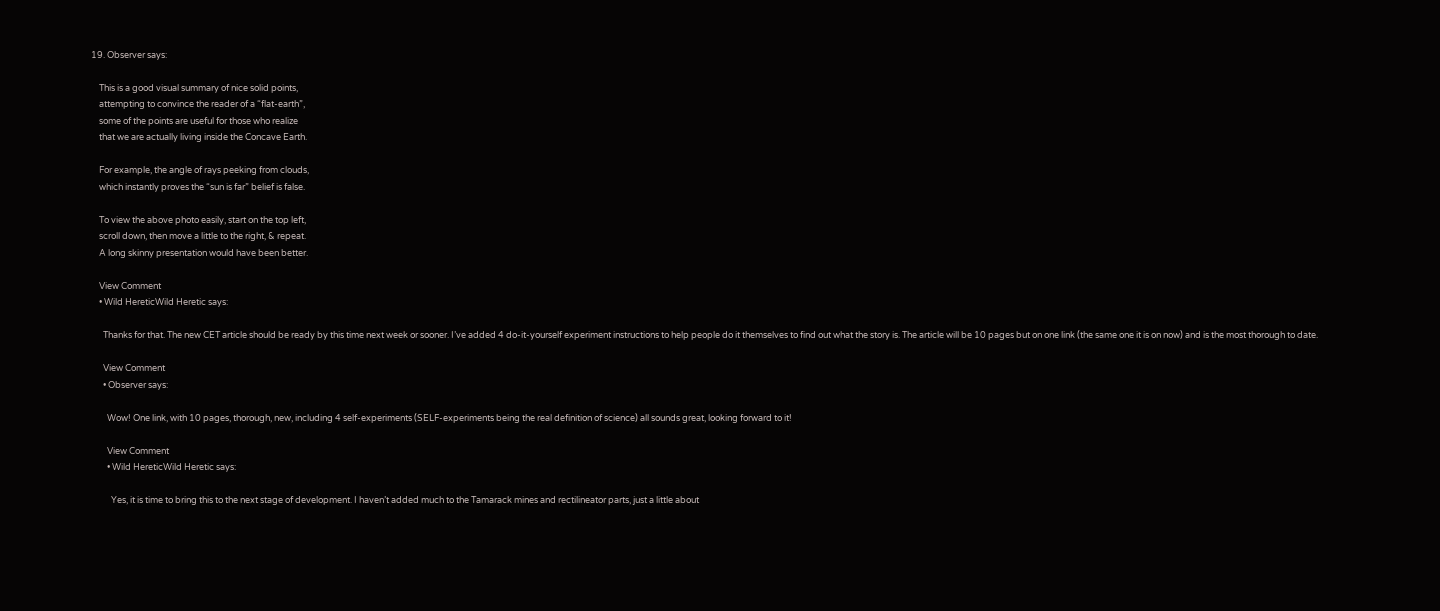19. Observer says:

    This is a good visual summary of nice solid points,
    attempting to convince the reader of a “flat-earth”,
    some of the points are useful for those who realize
    that we are actually living inside the Concave Earth.

    For example, the angle of rays peeking from clouds,
    which instantly proves the “sun is far” belief is false.

    To view the above photo easily, start on the top left,
    scroll down, then move a little to the right, & repeat.
    A long skinny presentation would have been better.

    View Comment
    • Wild HereticWild Heretic says:

      Thanks for that. The new CET article should be ready by this time next week or sooner. I’ve added 4 do-it-yourself experiment instructions to help people do it themselves to find out what the story is. The article will be 10 pages but on one link (the same one it is on now) and is the most thorough to date.

      View Comment
      • Observer says:

        Wow! One link, with 10 pages, thorough, new, including 4 self-experiments (SELF-experiments being the real definition of science) all sounds great, looking forward to it!

        View Comment
        • Wild HereticWild Heretic says:

          Yes, it is time to bring this to the next stage of development. I haven’t added much to the Tamarack mines and rectilineator parts, just a little about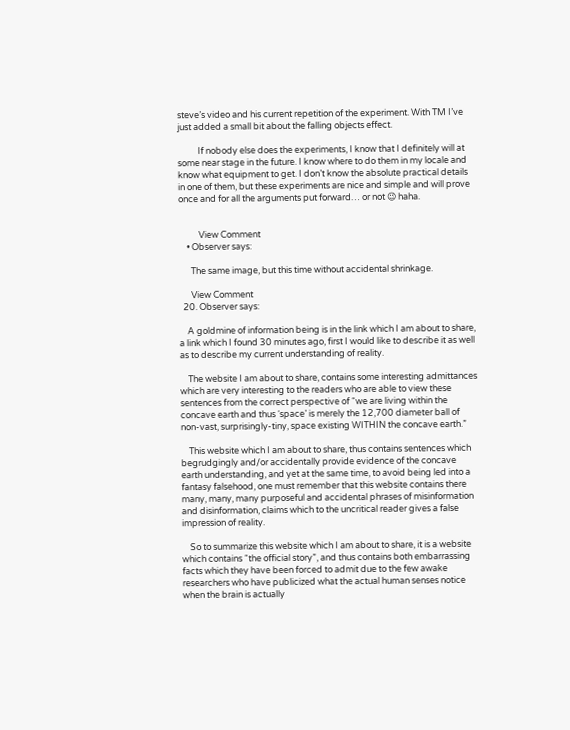steve’s video and his current repetition of the experiment. With TM I’ve just added a small bit about the falling objects effect.

          If nobody else does the experiments, I know that I definitely will at some near stage in the future. I know where to do them in my locale and know what equipment to get. I don’t know the absolute practical details in one of them, but these experiments are nice and simple and will prove once and for all the arguments put forward… or not 😉 haha.


          View Comment
    • Observer says:

      The same image, but this time without accidental shrinkage.

      View Comment
  20. Observer says:

    A goldmine of information being is in the link which I am about to share, a link which I found 30 minutes ago, first I would like to describe it as well as to describe my current understanding of reality.

    The website I am about to share, contains some interesting admittances which are very interesting to the readers who are able to view these sentences from the correct perspective of “we are living within the concave earth and thus ‘space’ is merely the 12,700 diameter ball of non-vast, surprisingly-tiny, space existing WITHIN the concave earth.”

    This website which I am about to share, thus contains sentences which begrudgingly and/or accidentally provide evidence of the concave earth understanding, and yet at the same time, to avoid being led into a fantasy falsehood, one must remember that this website contains there many, many, many purposeful and accidental phrases of misinformation and disinformation, claims which to the uncritical reader gives a false impression of reality.

    So to summarize this website which I am about to share, it is a website which contains “the official story”, and thus contains both embarrassing facts which they have been forced to admit due to the few awake researchers who have publicized what the actual human senses notice when the brain is actually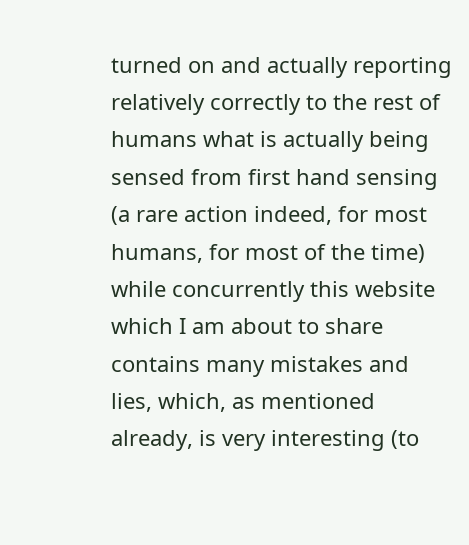turned on and actually reporting relatively correctly to the rest of humans what is actually being sensed from first hand sensing (a rare action indeed, for most humans, for most of the time) while concurrently this website which I am about to share contains many mistakes and lies, which, as mentioned already, is very interesting (to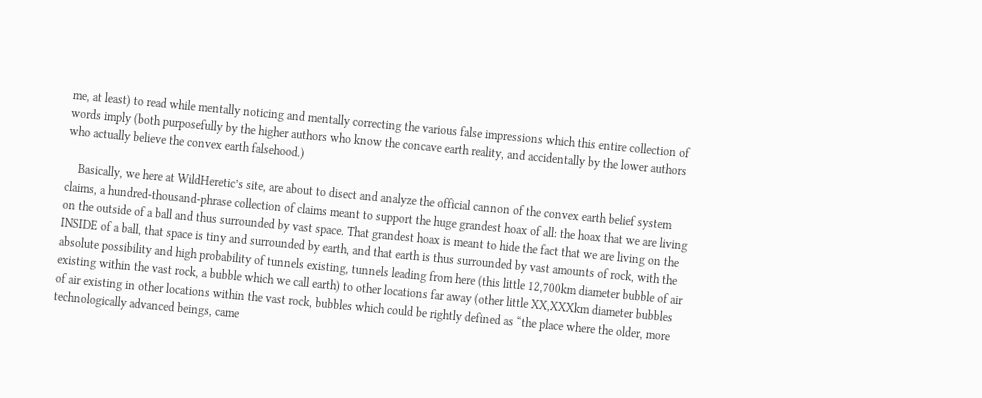me, at least) to read while mentally noticing and mentally correcting the various false impressions which this entire collection of words imply (both purposefully by the higher authors who know the concave earth reality, and accidentally by the lower authors who actually believe the convex earth falsehood.)

    Basically, we here at WildHeretic’s site, are about to disect and analyze the official cannon of the convex earth belief system claims, a hundred-thousand-phrase collection of claims meant to support the huge grandest hoax of all: the hoax that we are living on the outside of a ball and thus surrounded by vast space. That grandest hoax is meant to hide the fact that we are living on the INSIDE of a ball, that space is tiny and surrounded by earth, and that earth is thus surrounded by vast amounts of rock, with the absolute possibility and high probability of tunnels existing, tunnels leading from here (this little 12,700km diameter bubble of air existing within the vast rock, a bubble which we call earth) to other locations far away (other little XX,XXXkm diameter bubbles of air existing in other locations within the vast rock, bubbles which could be rightly defined as “the place where the older, more technologically advanced beings, came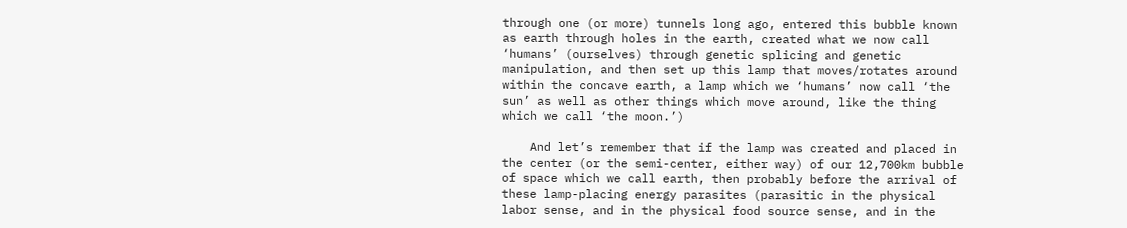through one (or more) tunnels long ago, entered this bubble known as earth through holes in the earth, created what we now call ‘humans’ (ourselves) through genetic splicing and genetic manipulation, and then set up this lamp that moves/rotates around within the concave earth, a lamp which we ‘humans’ now call ‘the sun’ as well as other things which move around, like the thing which we call ‘the moon.’)

    And let’s remember that if the lamp was created and placed in the center (or the semi-center, either way) of our 12,700km bubble of space which we call earth, then probably before the arrival of these lamp-placing energy parasites (parasitic in the physical labor sense, and in the physical food source sense, and in the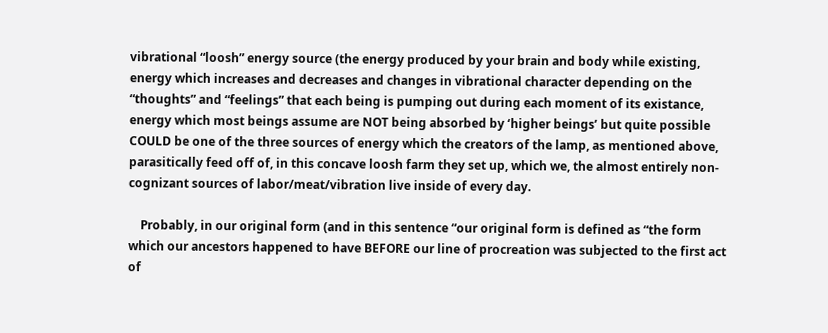vibrational “loosh” energy source (the energy produced by your brain and body while existing, energy which increases and decreases and changes in vibrational character depending on the “thoughts” and “feelings” that each being is pumping out during each moment of its existance, energy which most beings assume are NOT being absorbed by ‘higher beings’ but quite possible COULD be one of the three sources of energy which the creators of the lamp, as mentioned above, parasitically feed off of, in this concave loosh farm they set up, which we, the almost entirely non-cognizant sources of labor/meat/vibration live inside of every day.

    Probably, in our original form (and in this sentence “our original form is defined as “the form which our ancestors happened to have BEFORE our line of procreation was subjected to the first act of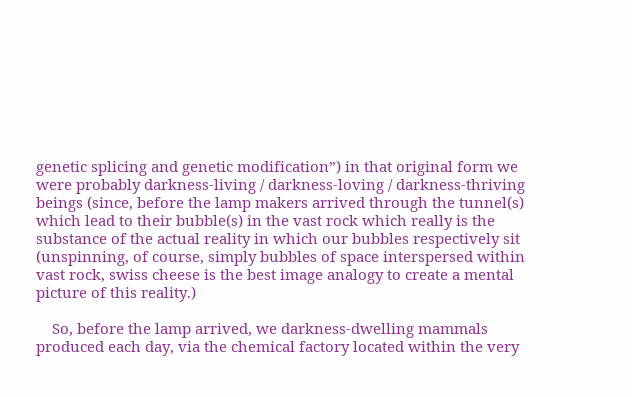genetic splicing and genetic modification”) in that original form we were probably darkness-living / darkness-loving / darkness-thriving beings (since, before the lamp makers arrived through the tunnel(s) which lead to their bubble(s) in the vast rock which really is the substance of the actual reality in which our bubbles respectively sit (unspinning, of course, simply bubbles of space interspersed within vast rock, swiss cheese is the best image analogy to create a mental picture of this reality.)

    So, before the lamp arrived, we darkness-dwelling mammals produced each day, via the chemical factory located within the very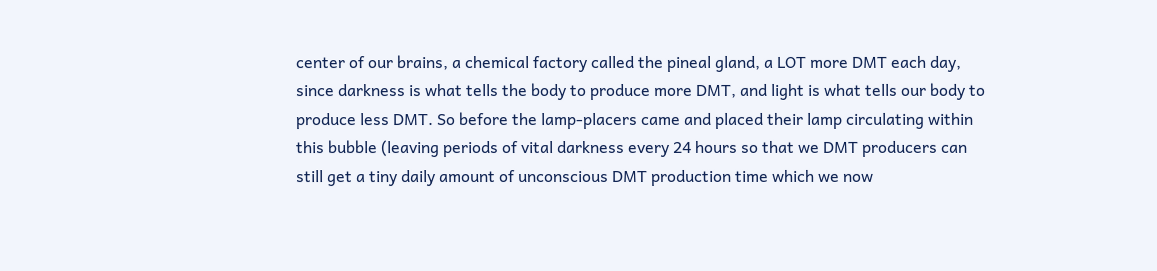center of our brains, a chemical factory called the pineal gland, a LOT more DMT each day, since darkness is what tells the body to produce more DMT, and light is what tells our body to produce less DMT. So before the lamp-placers came and placed their lamp circulating within this bubble (leaving periods of vital darkness every 24 hours so that we DMT producers can still get a tiny daily amount of unconscious DMT production time which we now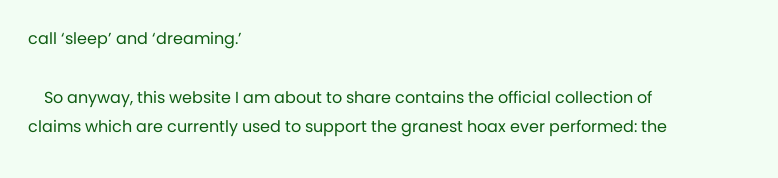call ‘sleep’ and ‘dreaming.’

    So anyway, this website I am about to share contains the official collection of claims which are currently used to support the granest hoax ever performed: the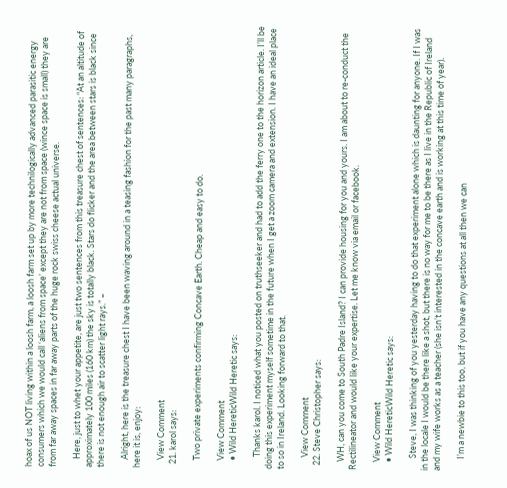hoax of us NOT living within a loosh farm, a loosh farm set up by more technilogically advanced parasitic energy consumers which we would call ‘aliens from space’ except they are not from space (wince space is small) they are from far away spaces in far away parts of the huge rock swiss cheese actual universe.

    Here, just to whet your appetite, are just two sentences from this treasure chest of sentences: “At an altitude of approximately 100 miles (160 km) the sky is totally black. Stars do flicker and the area between stars is black since there is not enough air to scatter light rays.” –

    Alright, here is the treasure chest I have been waving around in a teasing fashion for the past many paragraphs, here it is, enjoy:

    View Comment
  21. karol says:

    Two private experiments confirming Concave Earth. Cheap and easy to do.

    View Comment
    • Wild HereticWild Heretic says:

      Thanks karol. I noticed what you posted on truthseeker and had to add the ferry one to the horizon article. I’ll be doing this experiment myself sometime in the future when I get a zoom camera and extension. I have an ideal place to so in Ireland. Looking forward to that.

      View Comment
  22. Steve Christopher says:

    WH, can you come to South Padre Island? I can provide housing for you and yours. I am about to re-conduct the Rectilineator and would like your expertise. Let me know via email or facebook.

    View Comment
    • Wild HereticWild Heretic says:

      Steve, I was thinking of you yesterday having to do that experiment alone which is daunting for anyone. If I was in the locale I would be there like a shot, but there is no way for me to be there as I live in the Republic of Ireland and my wife works as a teacher (she isn’t interested in the concave earth and is working at this time of year).

      I’m a newbie to this too, but if you have any questions at all then we can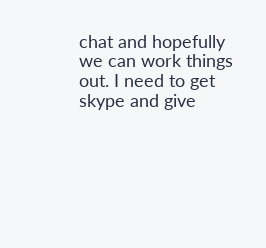chat and hopefully we can work things out. I need to get skype and give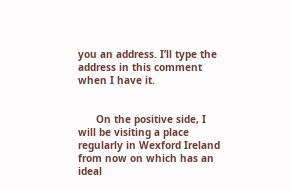you an address. I’ll type the address in this comment when I have it.


      On the positive side, I will be visiting a place regularly in Wexford Ireland from now on which has an ideal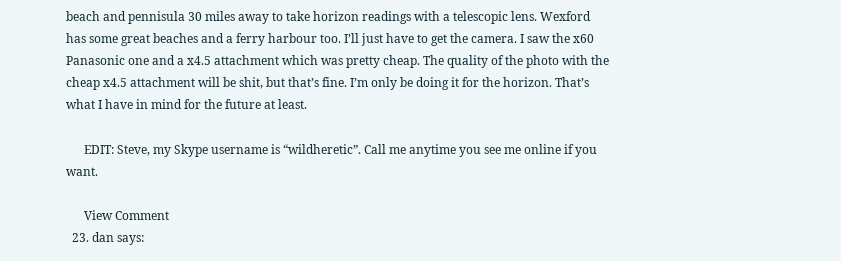beach and pennisula 30 miles away to take horizon readings with a telescopic lens. Wexford has some great beaches and a ferry harbour too. I’ll just have to get the camera. I saw the x60 Panasonic one and a x4.5 attachment which was pretty cheap. The quality of the photo with the cheap x4.5 attachment will be shit, but that’s fine. I’m only be doing it for the horizon. That’s what I have in mind for the future at least.

      EDIT: Steve, my Skype username is “wildheretic”. Call me anytime you see me online if you want.

      View Comment
  23. dan says: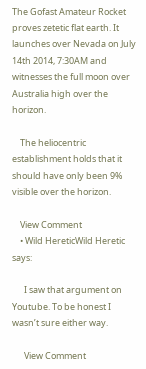The Gofast Amateur Rocket proves zetetic flat earth. It launches over Nevada on July 14th 2014, 7:30AM and witnesses the full moon over Australia high over the horizon.

    The heliocentric establishment holds that it should have only been 9% visible over the horizon.

    View Comment
    • Wild HereticWild Heretic says:

      I saw that argument on Youtube. To be honest I wasn’t sure either way.

      View Comment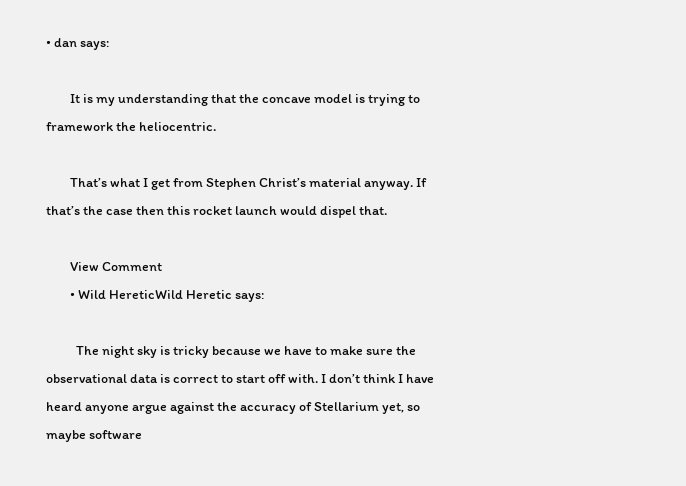• dan says:

        It is my understanding that the concave model is trying to framework the heliocentric.

        That’s what I get from Stephen Christ’s material anyway. If that’s the case then this rocket launch would dispel that.

        View Comment
        • Wild HereticWild Heretic says:

          The night sky is tricky because we have to make sure the observational data is correct to start off with. I don’t think I have heard anyone argue against the accuracy of Stellarium yet, so maybe software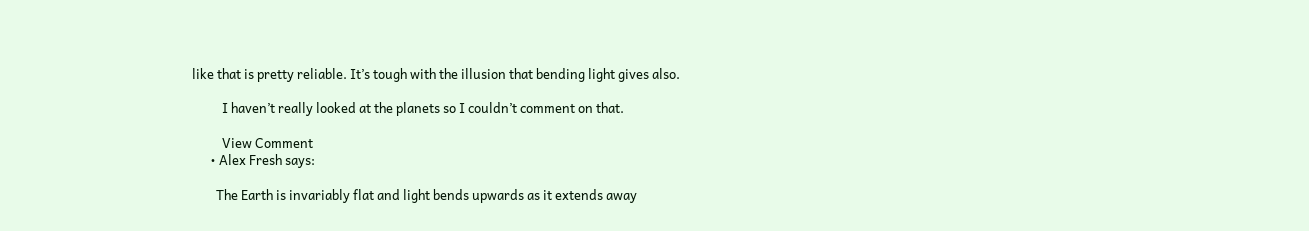like that is pretty reliable. It’s tough with the illusion that bending light gives also.

          I haven’t really looked at the planets so I couldn’t comment on that.

          View Comment
      • Alex Fresh says:

        The Earth is invariably flat and light bends upwards as it extends away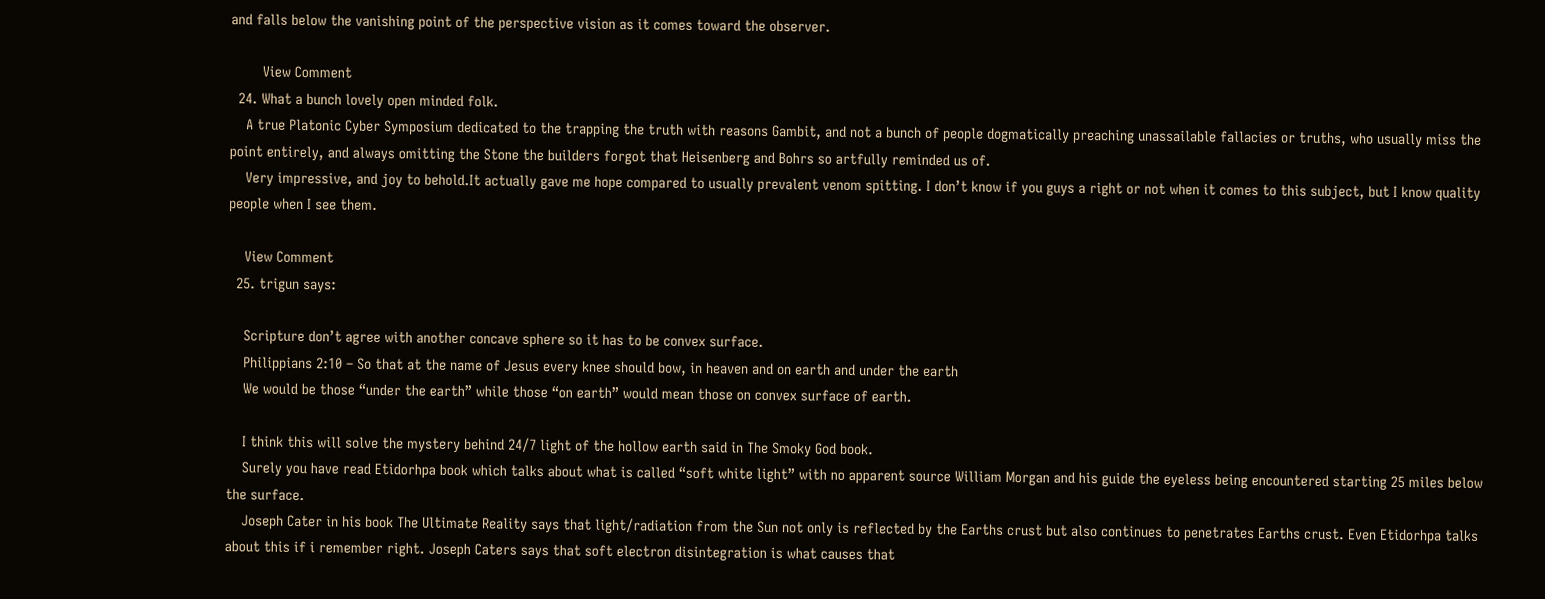and falls below the vanishing point of the perspective vision as it comes toward the observer.

        View Comment
  24. What a bunch lovely open minded folk.
    A true Platonic Cyber Symposium dedicated to the trapping the truth with reasons Gambit, and not a bunch of people dogmatically preaching unassailable fallacies or truths, who usually miss the point entirely, and always omitting the Stone the builders forgot that Heisenberg and Bohrs so artfully reminded us of.
    Very impressive, and joy to behold.It actually gave me hope compared to usually prevalent venom spitting. I don’t know if you guys a right or not when it comes to this subject, but I know quality people when I see them.

    View Comment
  25. trigun says:

    Scripture don’t agree with another concave sphere so it has to be convex surface.
    Philippians 2:10 – So that at the name of Jesus every knee should bow, in heaven and on earth and under the earth
    We would be those “under the earth” while those “on earth” would mean those on convex surface of earth.

    I think this will solve the mystery behind 24/7 light of the hollow earth said in The Smoky God book.
    Surely you have read Etidorhpa book which talks about what is called “soft white light” with no apparent source William Morgan and his guide the eyeless being encountered starting 25 miles below the surface.
    Joseph Cater in his book The Ultimate Reality says that light/radiation from the Sun not only is reflected by the Earths crust but also continues to penetrates Earths crust. Even Etidorhpa talks about this if i remember right. Joseph Caters says that soft electron disintegration is what causes that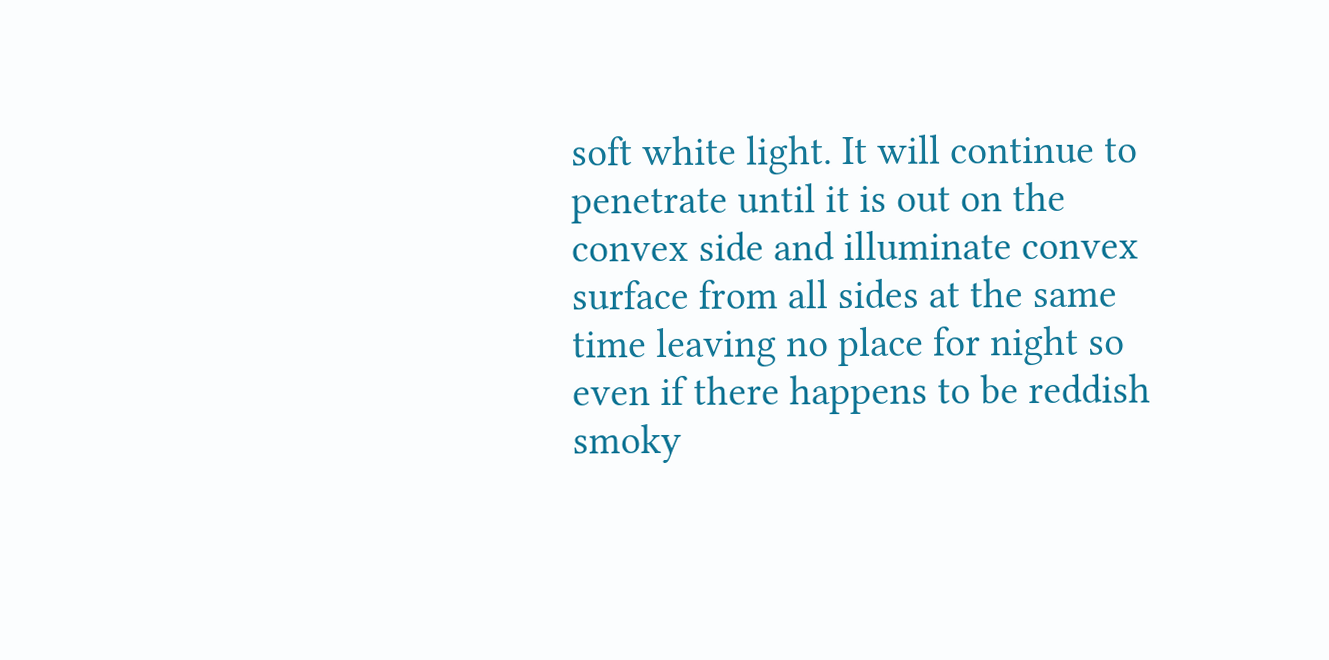soft white light. It will continue to penetrate until it is out on the convex side and illuminate convex surface from all sides at the same time leaving no place for night so even if there happens to be reddish smoky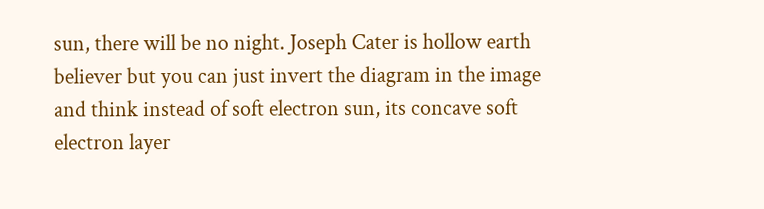sun, there will be no night. Joseph Cater is hollow earth believer but you can just invert the diagram in the image and think instead of soft electron sun, its concave soft electron layer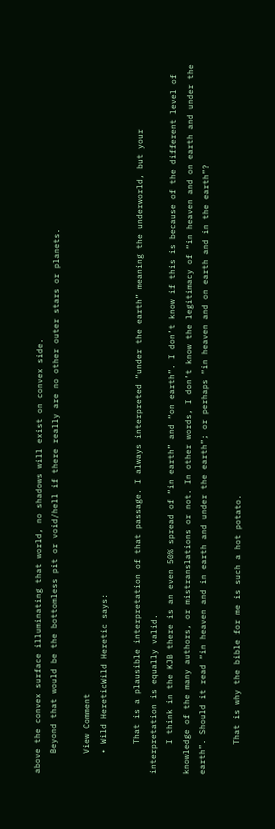above the convex surface illuminating that world, no shadows will exist on convex side.
    Beyond that would be the bottomless pit or void/hell if there really are no other outer stars or planets.

    View Comment
    • Wild HereticWild Heretic says:

      That is a plausible interpretation of that passage. I always interpreted “under the earth” meaning the underworld, but your interpretation is equally valid.
      I think in the KJB there is an even 50% spread of “in earth” and “on earth”. I don’t know if this is because of the different level of knowledge of the many authors, or mistranslations or not. In other words, I don’t know the legitimacy of “in heaven and on earth and under the earth”. Should it read “in heaven and in earth and under the earth”; or perhaps “in heaven and on earth and in the earth”?

      That is why the bible for me is such a hot potato.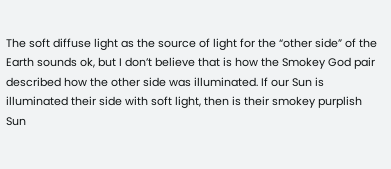The soft diffuse light as the source of light for the “other side” of the Earth sounds ok, but I don’t believe that is how the Smokey God pair described how the other side was illuminated. If our Sun is illuminated their side with soft light, then is their smokey purplish Sun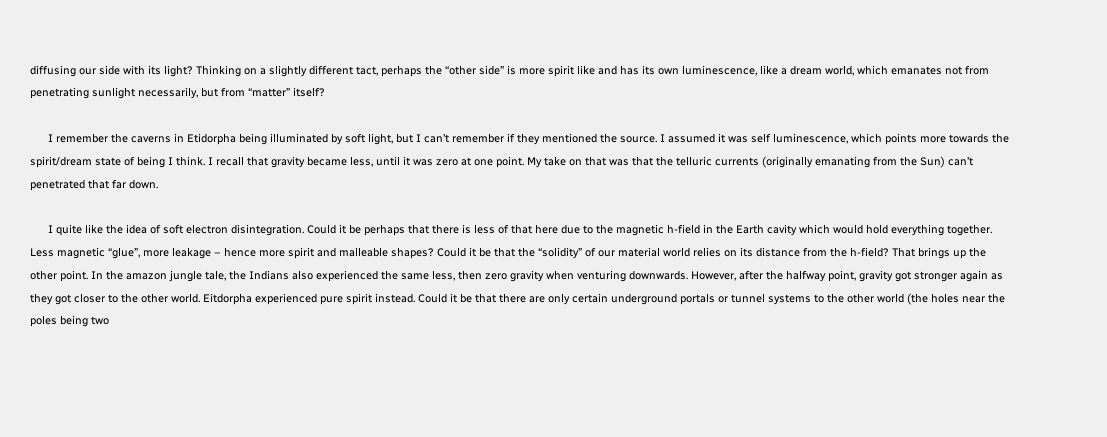diffusing our side with its light? Thinking on a slightly different tact, perhaps the “other side” is more spirit like and has its own luminescence, like a dream world, which emanates not from penetrating sunlight necessarily, but from “matter” itself?

      I remember the caverns in Etidorpha being illuminated by soft light, but I can’t remember if they mentioned the source. I assumed it was self luminescence, which points more towards the spirit/dream state of being I think. I recall that gravity became less, until it was zero at one point. My take on that was that the telluric currents (originally emanating from the Sun) can’t penetrated that far down.

      I quite like the idea of soft electron disintegration. Could it be perhaps that there is less of that here due to the magnetic h-field in the Earth cavity which would hold everything together. Less magnetic “glue”, more leakage – hence more spirit and malleable shapes? Could it be that the “solidity” of our material world relies on its distance from the h-field? That brings up the other point. In the amazon jungle tale, the Indians also experienced the same less, then zero gravity when venturing downwards. However, after the halfway point, gravity got stronger again as they got closer to the other world. Eitdorpha experienced pure spirit instead. Could it be that there are only certain underground portals or tunnel systems to the other world (the holes near the poles being two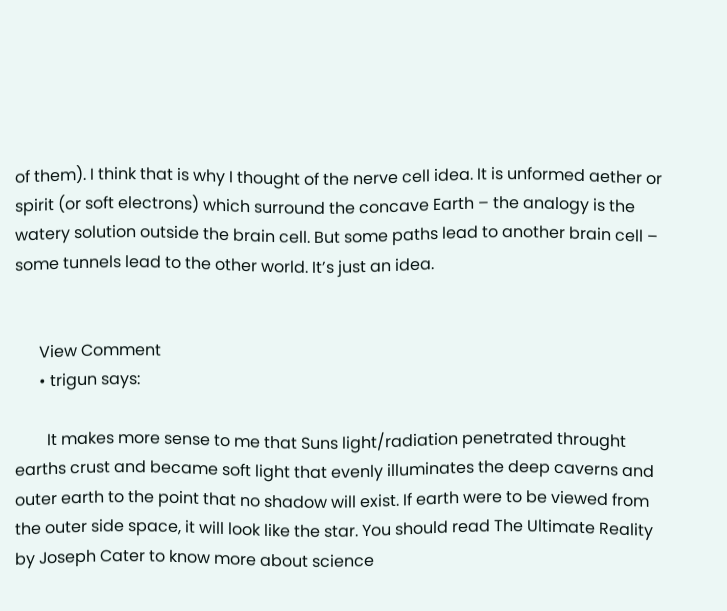of them). I think that is why I thought of the nerve cell idea. It is unformed aether or spirit (or soft electrons) which surround the concave Earth – the analogy is the watery solution outside the brain cell. But some paths lead to another brain cell – some tunnels lead to the other world. It’s just an idea.


      View Comment
      • trigun says:

        It makes more sense to me that Suns light/radiation penetrated throught earths crust and became soft light that evenly illuminates the deep caverns and outer earth to the point that no shadow will exist. If earth were to be viewed from the outer side space, it will look like the star. You should read The Ultimate Reality by Joseph Cater to know more about science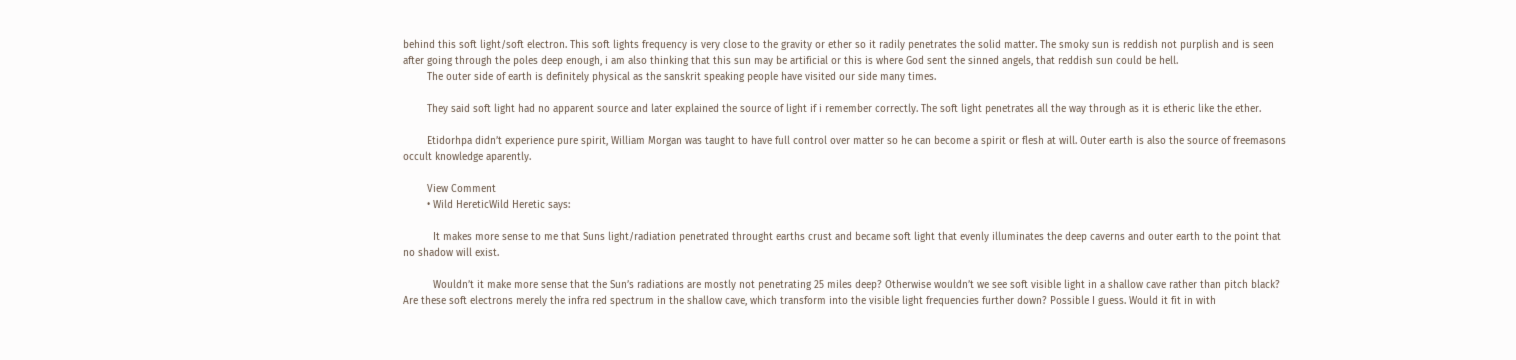behind this soft light/soft electron. This soft lights frequency is very close to the gravity or ether so it radily penetrates the solid matter. The smoky sun is reddish not purplish and is seen after going through the poles deep enough, i am also thinking that this sun may be artificial or this is where God sent the sinned angels, that reddish sun could be hell.
        The outer side of earth is definitely physical as the sanskrit speaking people have visited our side many times.

        They said soft light had no apparent source and later explained the source of light if i remember correctly. The soft light penetrates all the way through as it is etheric like the ether.

        Etidorhpa didn’t experience pure spirit, William Morgan was taught to have full control over matter so he can become a spirit or flesh at will. Outer earth is also the source of freemasons occult knowledge aparently.

        View Comment
        • Wild HereticWild Heretic says:

          It makes more sense to me that Suns light/radiation penetrated throught earths crust and became soft light that evenly illuminates the deep caverns and outer earth to the point that no shadow will exist.

          Wouldn’t it make more sense that the Sun’s radiations are mostly not penetrating 25 miles deep? Otherwise wouldn’t we see soft visible light in a shallow cave rather than pitch black? Are these soft electrons merely the infra red spectrum in the shallow cave, which transform into the visible light frequencies further down? Possible I guess. Would it fit in with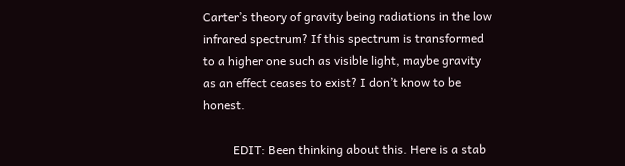Carter’s theory of gravity being radiations in the low infrared spectrum? If this spectrum is transformed to a higher one such as visible light, maybe gravity as an effect ceases to exist? I don’t know to be honest.

          EDIT: Been thinking about this. Here is a stab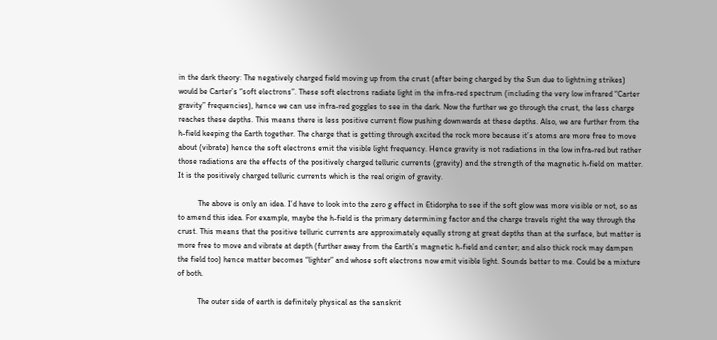in the dark theory: The negatively charged field moving up from the crust (after being charged by the Sun due to lightning strikes) would be Carter’s “soft electrons”. These soft electrons radiate light in the infra-red spectrum (including the very low infrared “Carter gravity” frequencies), hence we can use infra-red goggles to see in the dark. Now the further we go through the crust, the less charge reaches these depths. This means there is less positive current flow pushing downwards at these depths. Also, we are further from the h-field keeping the Earth together. The charge that is getting through excited the rock more because it’s atoms are more free to move about (vibrate) hence the soft electrons emit the visible light frequency. Hence gravity is not radiations in the low infra-red but rather those radiations are the effects of the positively charged telluric currents (gravity) and the strength of the magnetic h-field on matter. It is the positively charged telluric currents which is the real origin of gravity.

          The above is only an idea. I’d have to look into the zero g effect in Etidorpha to see if the soft glow was more visible or not, so as to amend this idea. For example, maybe the h-field is the primary determining factor and the charge travels right the way through the crust. This means that the positive telluric currents are approximately equally strong at great depths than at the surface, but matter is more free to move and vibrate at depth (further away from the Earth’s magnetic h-field and center; and also thick rock may dampen the field too) hence matter becomes “lighter” and whose soft electrons now emit visible light. Sounds better to me. Could be a mixture of both.

          The outer side of earth is definitely physical as the sanskrit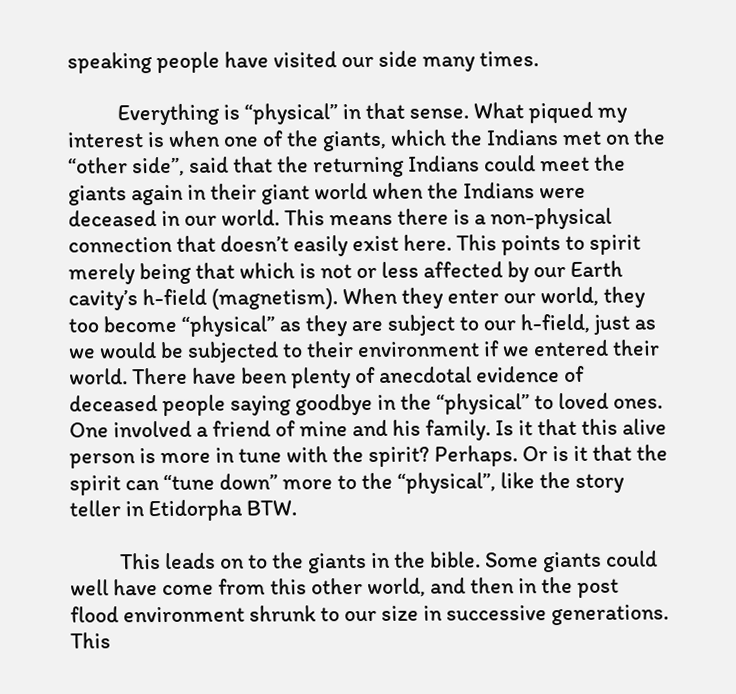speaking people have visited our side many times.

          Everything is “physical” in that sense. What piqued my interest is when one of the giants, which the Indians met on the “other side”, said that the returning Indians could meet the giants again in their giant world when the Indians were deceased in our world. This means there is a non-physical connection that doesn’t easily exist here. This points to spirit merely being that which is not or less affected by our Earth cavity’s h-field (magnetism). When they enter our world, they too become “physical” as they are subject to our h-field, just as we would be subjected to their environment if we entered their world. There have been plenty of anecdotal evidence of deceased people saying goodbye in the “physical” to loved ones. One involved a friend of mine and his family. Is it that this alive person is more in tune with the spirit? Perhaps. Or is it that the spirit can “tune down” more to the “physical”, like the story teller in Etidorpha BTW.

          This leads on to the giants in the bible. Some giants could well have come from this other world, and then in the post flood environment shrunk to our size in successive generations. This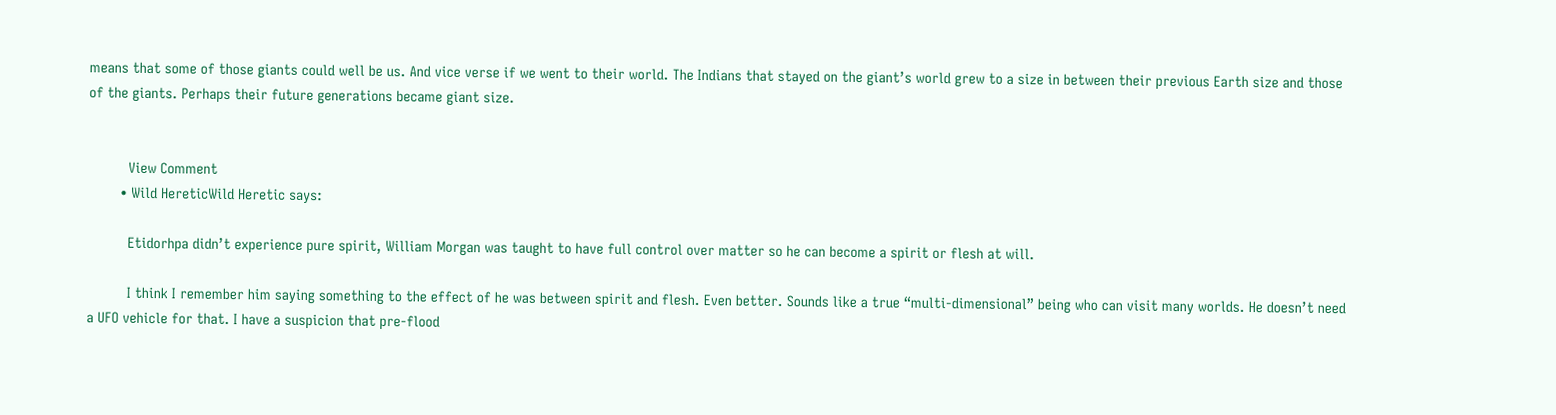means that some of those giants could well be us. And vice verse if we went to their world. The Indians that stayed on the giant’s world grew to a size in between their previous Earth size and those of the giants. Perhaps their future generations became giant size.


          View Comment
        • Wild HereticWild Heretic says:

          Etidorhpa didn’t experience pure spirit, William Morgan was taught to have full control over matter so he can become a spirit or flesh at will.

          I think I remember him saying something to the effect of he was between spirit and flesh. Even better. Sounds like a true “multi-dimensional” being who can visit many worlds. He doesn’t need a UFO vehicle for that. I have a suspicion that pre-flood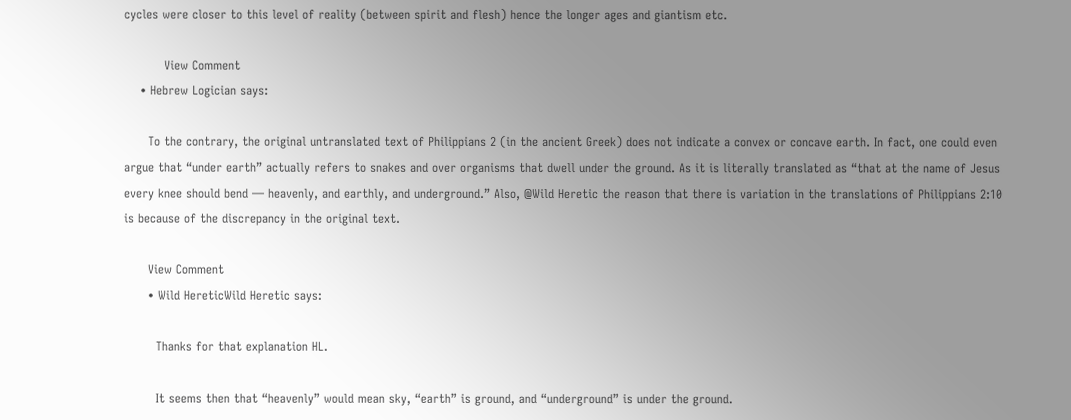cycles were closer to this level of reality (between spirit and flesh) hence the longer ages and giantism etc.

          View Comment
    • Hebrew Logician says:

      To the contrary, the original untranslated text of Philippians 2 (in the ancient Greek) does not indicate a convex or concave earth. In fact, one could even argue that “under earth” actually refers to snakes and over organisms that dwell under the ground. As it is literally translated as “that at the name of Jesus every knee should bend — heavenly, and earthly, and underground.” Also, @Wild Heretic the reason that there is variation in the translations of Philippians 2:10 is because of the discrepancy in the original text.

      View Comment
      • Wild HereticWild Heretic says:

        Thanks for that explanation HL.

        It seems then that “heavenly” would mean sky, “earth” is ground, and “underground” is under the ground.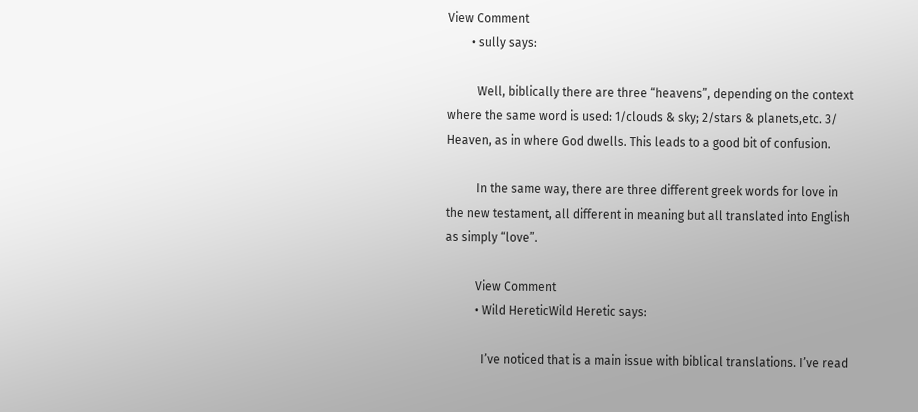View Comment
        • sully says:

          Well, biblically there are three “heavens”, depending on the context where the same word is used: 1/clouds & sky; 2/stars & planets,etc. 3/ Heaven, as in where God dwells. This leads to a good bit of confusion.

          In the same way, there are three different greek words for love in the new testament, all different in meaning but all translated into English as simply “love”.

          View Comment
          • Wild HereticWild Heretic says:

            I’ve noticed that is a main issue with biblical translations. I’ve read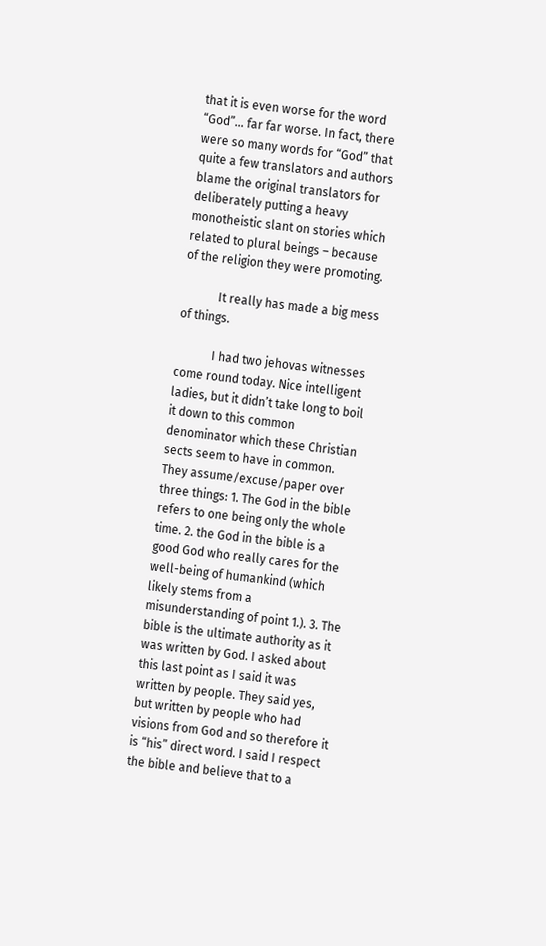that it is even worse for the word “God”… far far worse. In fact, there were so many words for “God” that quite a few translators and authors blame the original translators for deliberately putting a heavy monotheistic slant on stories which related to plural beings – because of the religion they were promoting.

            It really has made a big mess of things.

            I had two jehovas witnesses come round today. Nice intelligent ladies, but it didn’t take long to boil it down to this common denominator which these Christian sects seem to have in common. They assume/excuse/paper over three things: 1. The God in the bible refers to one being only the whole time. 2. the God in the bible is a good God who really cares for the well-being of humankind (which likely stems from a misunderstanding of point 1.). 3. The bible is the ultimate authority as it was written by God. I asked about this last point as I said it was written by people. They said yes, but written by people who had visions from God and so therefore it is “his” direct word. I said I respect the bible and believe that to a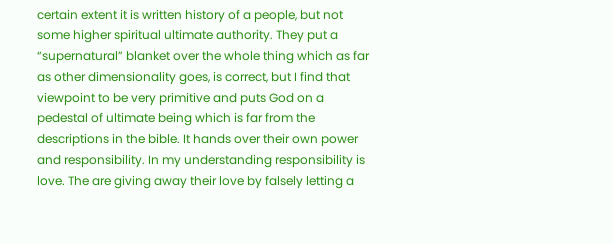certain extent it is written history of a people, but not some higher spiritual ultimate authority. They put a “supernatural” blanket over the whole thing which as far as other dimensionality goes, is correct, but I find that viewpoint to be very primitive and puts God on a pedestal of ultimate being which is far from the descriptions in the bible. It hands over their own power and responsibility. In my understanding responsibility is love. The are giving away their love by falsely letting a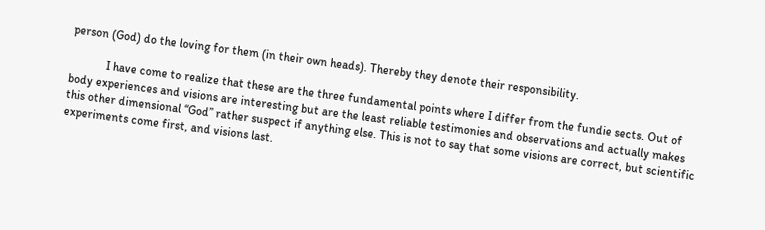person (God) do the loving for them (in their own heads). Thereby they denote their responsibility.

            I have come to realize that these are the three fundamental points where I differ from the fundie sects. Out of body experiences and visions are interesting but are the least reliable testimonies and observations and actually makes this other dimensional “God” rather suspect if anything else. This is not to say that some visions are correct, but scientific experiments come first, and visions last.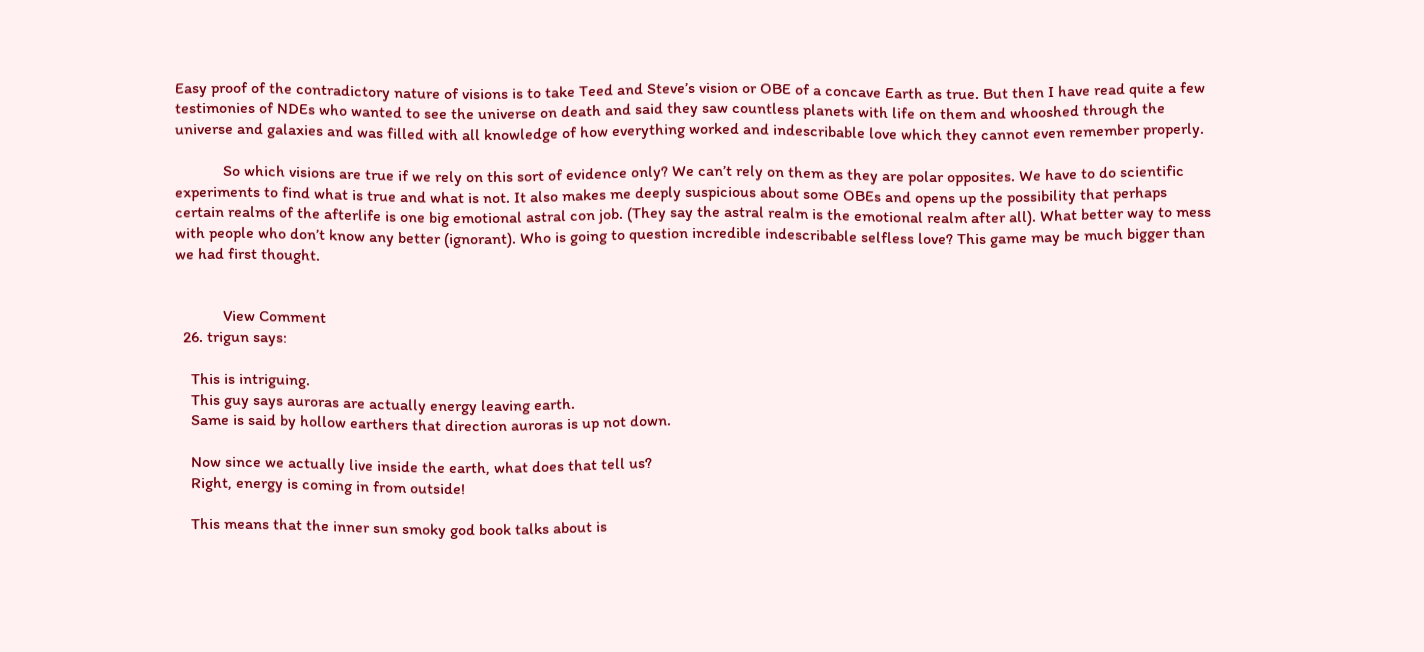Easy proof of the contradictory nature of visions is to take Teed and Steve’s vision or OBE of a concave Earth as true. But then I have read quite a few testimonies of NDEs who wanted to see the universe on death and said they saw countless planets with life on them and whooshed through the universe and galaxies and was filled with all knowledge of how everything worked and indescribable love which they cannot even remember properly.

            So which visions are true if we rely on this sort of evidence only? We can’t rely on them as they are polar opposites. We have to do scientific experiments to find what is true and what is not. It also makes me deeply suspicious about some OBEs and opens up the possibility that perhaps certain realms of the afterlife is one big emotional astral con job. (They say the astral realm is the emotional realm after all). What better way to mess with people who don’t know any better (ignorant). Who is going to question incredible indescribable selfless love? This game may be much bigger than we had first thought.


            View Comment
  26. trigun says:

    This is intriguing.
    This guy says auroras are actually energy leaving earth.
    Same is said by hollow earthers that direction auroras is up not down.

    Now since we actually live inside the earth, what does that tell us?
    Right, energy is coming in from outside!

    This means that the inner sun smoky god book talks about is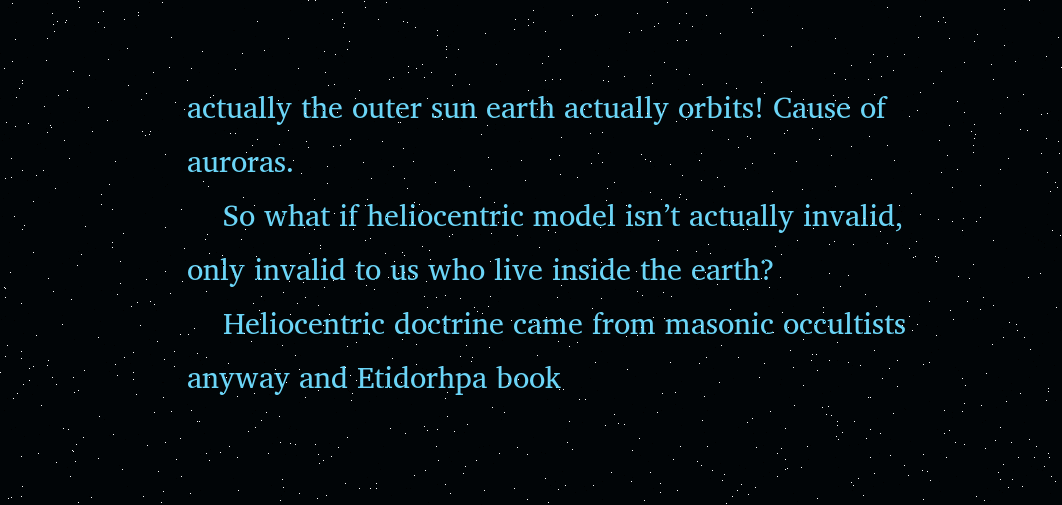actually the outer sun earth actually orbits! Cause of auroras.
    So what if heliocentric model isn’t actually invalid, only invalid to us who live inside the earth?
    Heliocentric doctrine came from masonic occultists anyway and Etidorhpa book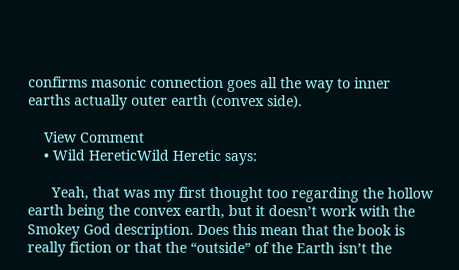confirms masonic connection goes all the way to inner earths actually outer earth (convex side).

    View Comment
    • Wild HereticWild Heretic says:

      Yeah, that was my first thought too regarding the hollow earth being the convex earth, but it doesn’t work with the Smokey God description. Does this mean that the book is really fiction or that the “outside” of the Earth isn’t the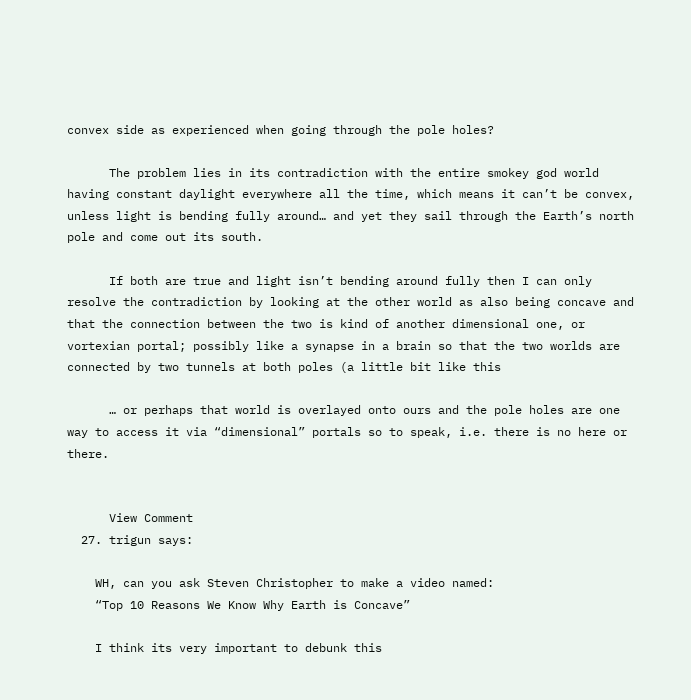convex side as experienced when going through the pole holes?

      The problem lies in its contradiction with the entire smokey god world having constant daylight everywhere all the time, which means it can’t be convex, unless light is bending fully around… and yet they sail through the Earth’s north pole and come out its south.

      If both are true and light isn’t bending around fully then I can only resolve the contradiction by looking at the other world as also being concave and that the connection between the two is kind of another dimensional one, or vortexian portal; possibly like a synapse in a brain so that the two worlds are connected by two tunnels at both poles (a little bit like this

      … or perhaps that world is overlayed onto ours and the pole holes are one way to access it via “dimensional” portals so to speak, i.e. there is no here or there.


      View Comment
  27. trigun says:

    WH, can you ask Steven Christopher to make a video named:
    “Top 10 Reasons We Know Why Earth is Concave”

    I think its very important to debunk this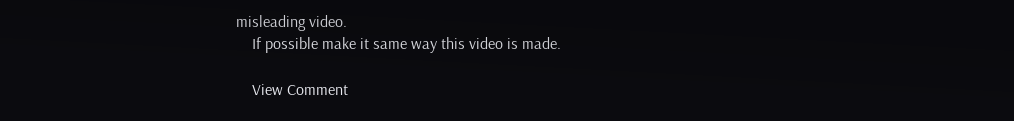misleading video.
    If possible make it same way this video is made.

    View Comment